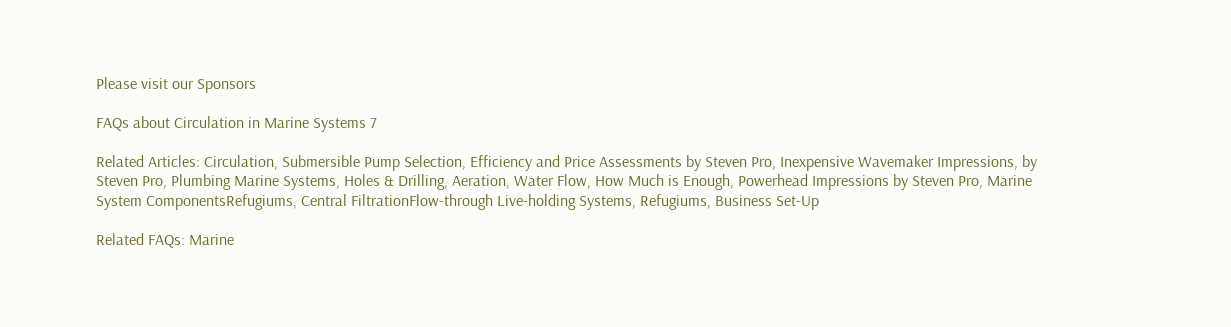Please visit our Sponsors

FAQs about Circulation in Marine Systems 7

Related Articles: Circulation, Submersible Pump Selection, Efficiency and Price Assessments by Steven Pro, Inexpensive Wavemaker Impressions, by Steven Pro, Plumbing Marine Systems, Holes & Drilling, Aeration, Water Flow, How Much is Enough, Powerhead Impressions by Steven Pro, Marine System ComponentsRefugiums, Central FiltrationFlow-through Live-holding Systems, Refugiums, Business Set-Up

Related FAQs: Marine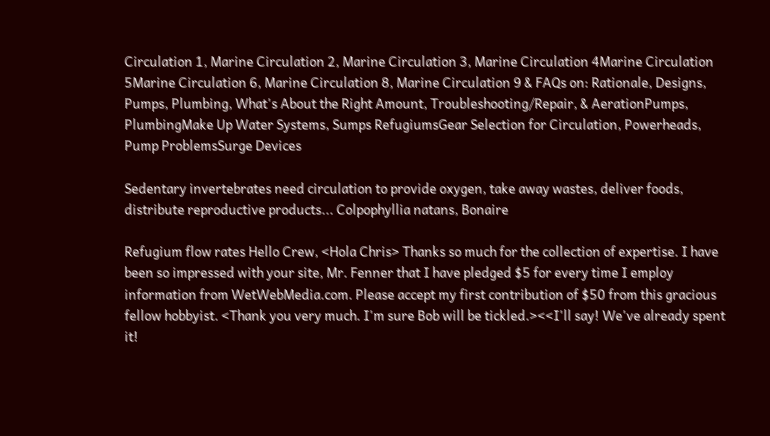Circulation 1, Marine Circulation 2, Marine Circulation 3, Marine Circulation 4Marine Circulation 5Marine Circulation 6, Marine Circulation 8, Marine Circulation 9 & FAQs on: Rationale, Designs, Pumps, Plumbing, What's About the Right Amount, Troubleshooting/Repair, & AerationPumps, PlumbingMake Up Water Systems, Sumps RefugiumsGear Selection for Circulation, Powerheads, Pump ProblemsSurge Devices

Sedentary invertebrates need circulation to provide oxygen, take away wastes, deliver foods, distribute reproductive products... Colpophyllia natans, Bonaire

Refugium flow rates Hello Crew, <Hola Chris> Thanks so much for the collection of expertise. I have been so impressed with your site, Mr. Fenner that I have pledged $5 for every time I employ information from WetWebMedia.com. Please accept my first contribution of $50 from this gracious fellow hobbyist. <Thank you very much. I'm sure Bob will be tickled.><<I'll say! We've already spent it!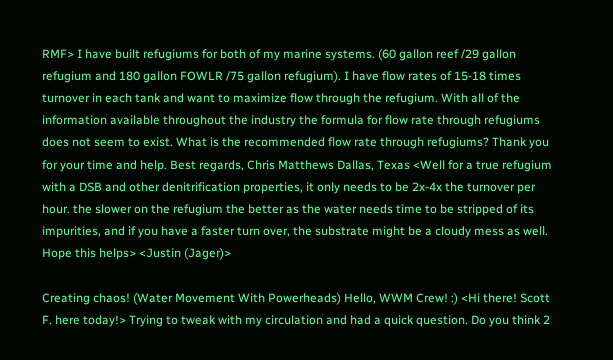RMF> I have built refugiums for both of my marine systems. (60 gallon reef /29 gallon refugium and 180 gallon FOWLR /75 gallon refugium). I have flow rates of 15-18 times turnover in each tank and want to maximize flow through the refugium. With all of the information available throughout the industry the formula for flow rate through refugiums does not seem to exist. What is the recommended flow rate through refugiums? Thank you for your time and help. Best regards, Chris Matthews Dallas, Texas <Well for a true refugium with a DSB and other denitrification properties, it only needs to be 2x-4x the turnover per hour. the slower on the refugium the better as the water needs time to be stripped of its impurities, and if you have a faster turn over, the substrate might be a cloudy mess as well. Hope this helps> <Justin (Jager)>

Creating chaos! (Water Movement With Powerheads) Hello, WWM Crew! :) <Hi there! Scott F. here today!> Trying to tweak with my circulation and had a quick question. Do you think 2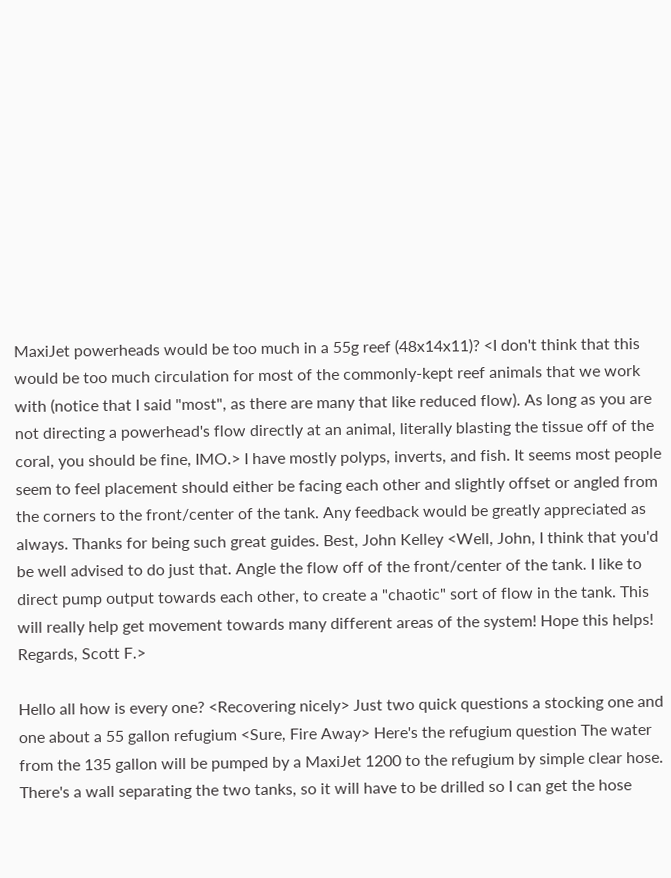MaxiJet powerheads would be too much in a 55g reef (48x14x11)? <I don't think that this would be too much circulation for most of the commonly-kept reef animals that we work with (notice that I said "most", as there are many that like reduced flow). As long as you are not directing a powerhead's flow directly at an animal, literally blasting the tissue off of the coral, you should be fine, IMO.> I have mostly polyps, inverts, and fish. It seems most people seem to feel placement should either be facing each other and slightly offset or angled from the corners to the front/center of the tank. Any feedback would be greatly appreciated as always. Thanks for being such great guides. Best, John Kelley <Well, John, I think that you'd be well advised to do just that. Angle the flow off of the front/center of the tank. I like to direct pump output towards each other, to create a "chaotic" sort of flow in the tank. This will really help get movement towards many different areas of the system! Hope this helps! Regards, Scott F.>

Hello all how is every one? <Recovering nicely> Just two quick questions a stocking one and one about a 55 gallon refugium <Sure, Fire Away> Here's the refugium question The water from the 135 gallon will be pumped by a MaxiJet 1200 to the refugium by simple clear hose. There's a wall separating the two tanks, so it will have to be drilled so I can get the hose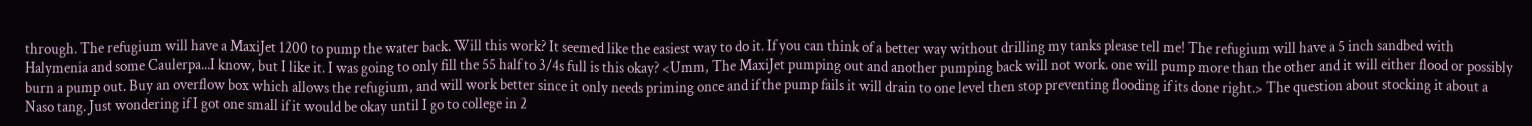through. The refugium will have a MaxiJet 1200 to pump the water back. Will this work? It seemed like the easiest way to do it. If you can think of a better way without drilling my tanks please tell me! The refugium will have a 5 inch sandbed with Halymenia and some Caulerpa...I know, but I like it. I was going to only fill the 55 half to 3/4s full is this okay? <Umm, The MaxiJet pumping out and another pumping back will not work. one will pump more than the other and it will either flood or possibly burn a pump out. Buy an overflow box which allows the refugium, and will work better since it only needs priming once and if the pump fails it will drain to one level then stop preventing flooding if its done right.> The question about stocking it about a Naso tang. Just wondering if I got one small if it would be okay until I go to college in 2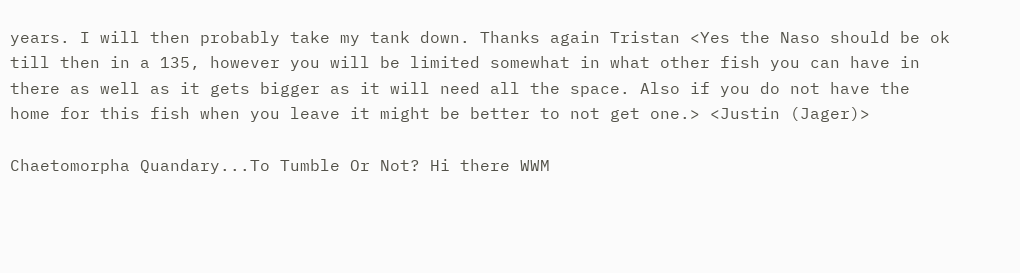years. I will then probably take my tank down. Thanks again Tristan <Yes the Naso should be ok till then in a 135, however you will be limited somewhat in what other fish you can have in there as well as it gets bigger as it will need all the space. Also if you do not have the home for this fish when you leave it might be better to not get one.> <Justin (Jager)>

Chaetomorpha Quandary...To Tumble Or Not? Hi there WWM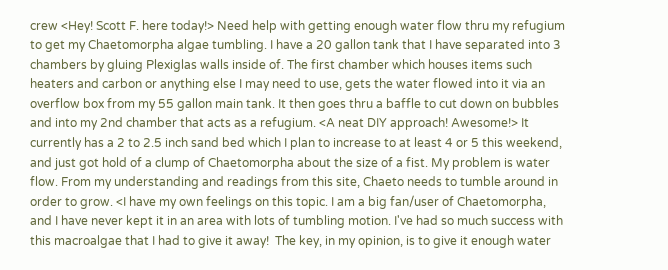crew <Hey! Scott F. here today!> Need help with getting enough water flow thru my refugium to get my Chaetomorpha algae tumbling. I have a 20 gallon tank that I have separated into 3 chambers by gluing Plexiglas walls inside of. The first chamber which houses items such heaters and carbon or anything else I may need to use, gets the water flowed into it via an overflow box from my 55 gallon main tank. It then goes thru a baffle to cut down on bubbles and into my 2nd chamber that acts as a refugium. <A neat DIY approach! Awesome!> It currently has a 2 to 2.5 inch sand bed which I plan to increase to at least 4 or 5 this weekend, and just got hold of a clump of Chaetomorpha about the size of a fist. My problem is water flow. From my understanding and readings from this site, Chaeto needs to tumble around in order to grow. <I have my own feelings on this topic. I am a big fan/user of Chaetomorpha, and I have never kept it in an area with lots of tumbling motion. I've had so much success with this macroalgae that I had to give it away!  The key, in my opinion, is to give it enough water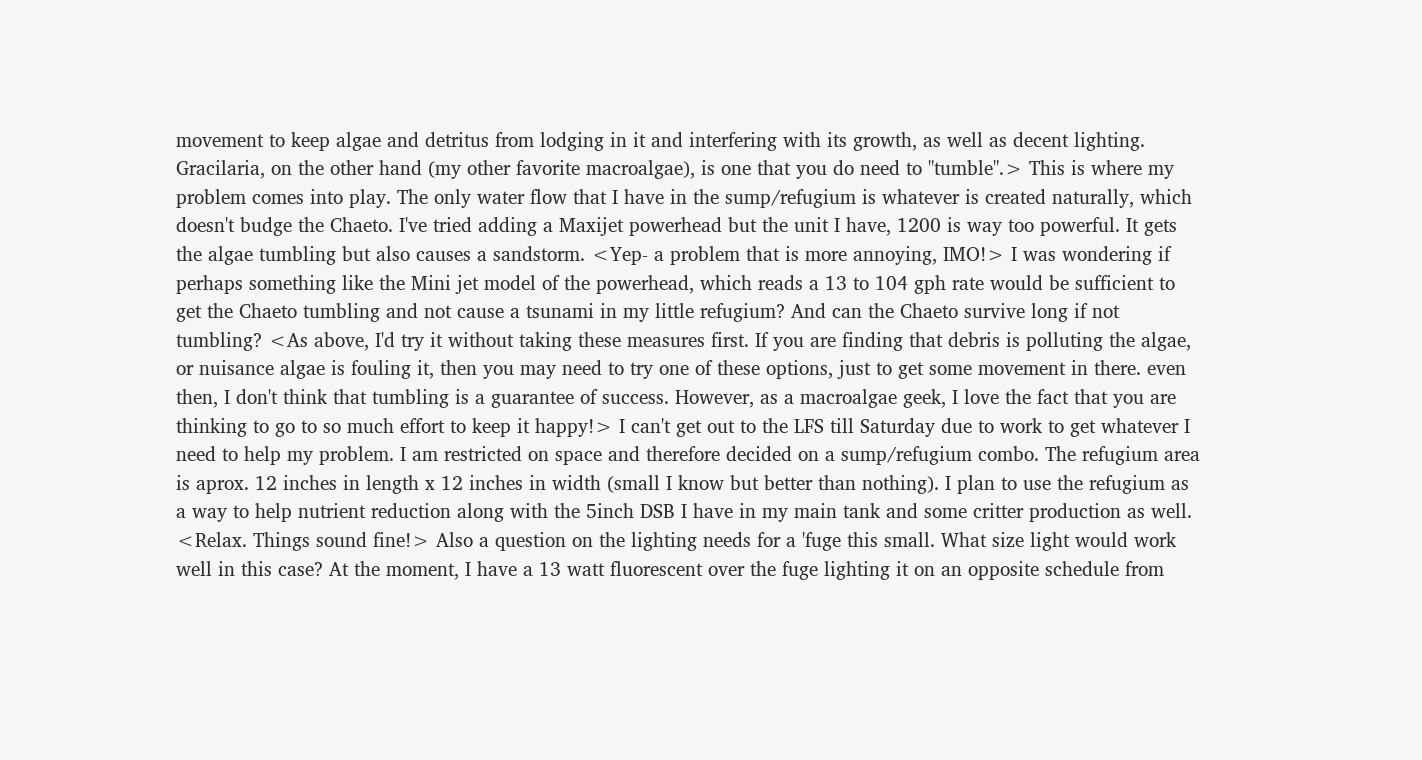movement to keep algae and detritus from lodging in it and interfering with its growth, as well as decent lighting. Gracilaria, on the other hand (my other favorite macroalgae), is one that you do need to "tumble".> This is where my problem comes into play. The only water flow that I have in the sump/refugium is whatever is created naturally, which doesn't budge the Chaeto. I've tried adding a Maxijet powerhead but the unit I have, 1200 is way too powerful. It gets the algae tumbling but also causes a sandstorm. <Yep- a problem that is more annoying, IMO!> I was wondering if perhaps something like the Mini jet model of the powerhead, which reads a 13 to 104 gph rate would be sufficient to get the Chaeto tumbling and not cause a tsunami in my little refugium? And can the Chaeto survive long if not tumbling? <As above, I'd try it without taking these measures first. If you are finding that debris is polluting the algae, or nuisance algae is fouling it, then you may need to try one of these options, just to get some movement in there. even then, I don't think that tumbling is a guarantee of success. However, as a macroalgae geek, I love the fact that you are thinking to go to so much effort to keep it happy!> I can't get out to the LFS till Saturday due to work to get whatever I need to help my problem. I am restricted on space and therefore decided on a sump/refugium combo. The refugium area is aprox. 12 inches in length x 12 inches in width (small I know but better than nothing). I plan to use the refugium as a way to help nutrient reduction along with the 5inch DSB I have in my main tank and some critter production as well. <Relax. Things sound fine!> Also a question on the lighting needs for a 'fuge this small. What size light would work well in this case? At the moment, I have a 13 watt fluorescent over the fuge lighting it on an opposite schedule from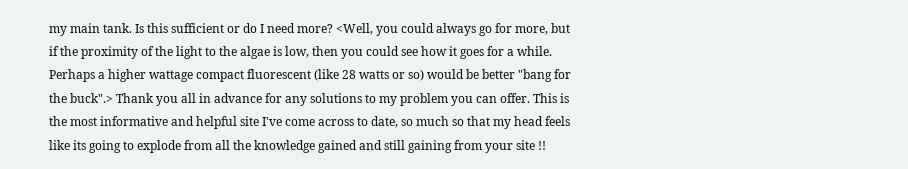my main tank. Is this sufficient or do I need more? <Well, you could always go for more, but if the proximity of the light to the algae is low, then you could see how it goes for a while. Perhaps a higher wattage compact fluorescent (like 28 watts or so) would be better "bang for the buck".> Thank you all in advance for any solutions to my problem you can offer. This is the most informative and helpful site I've come across to date, so much so that my head feels like its going to explode from all the knowledge gained and still gaining from your site !!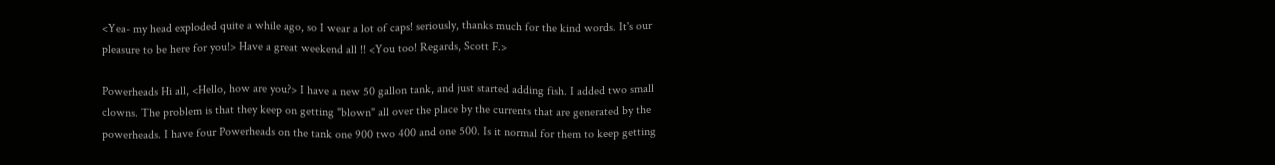<Yea- my head exploded quite a while ago, so I wear a lot of caps! seriously, thanks much for the kind words. It's our pleasure to be here for you!> Have a great weekend all !! <You too! Regards, Scott F.>

Powerheads Hi all, <Hello, how are you?> I have a new 50 gallon tank, and just started adding fish. I added two small clowns. The problem is that they keep on getting "blown" all over the place by the currents that are generated by the powerheads. I have four Powerheads on the tank one 900 two 400 and one 500. Is it normal for them to keep getting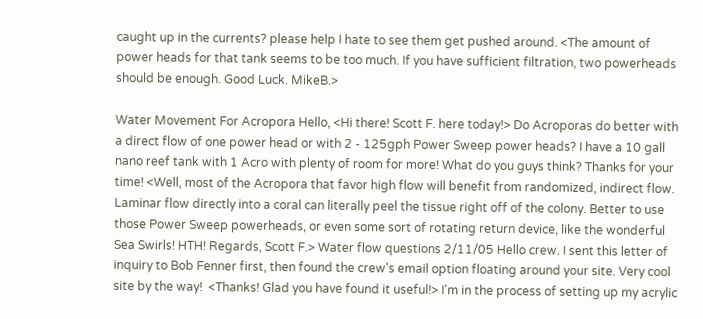caught up in the currents? please help I hate to see them get pushed around. <The amount of power heads for that tank seems to be too much. If you have sufficient filtration, two powerheads should be enough. Good Luck. MikeB.>

Water Movement For Acropora Hello, <Hi there! Scott F. here today!> Do Acroporas do better with a direct flow of one power head or with 2 - 125gph Power Sweep power heads? I have a 10 gall nano reef tank with 1 Acro with plenty of room for more! What do you guys think? Thanks for your time! <Well, most of the Acropora that favor high flow will benefit from randomized, indirect flow. Laminar flow directly into a coral can literally peel the tissue right off of the colony. Better to use those Power Sweep powerheads, or even some sort of rotating return device, like the wonderful Sea Swirls! HTH! Regards, Scott F.> Water flow questions 2/11/05 Hello crew. I sent this letter of inquiry to Bob Fenner first, then found the crew's email option floating around your site. Very cool site by the way!  <Thanks! Glad you have found it useful!> I'm in the process of setting up my acrylic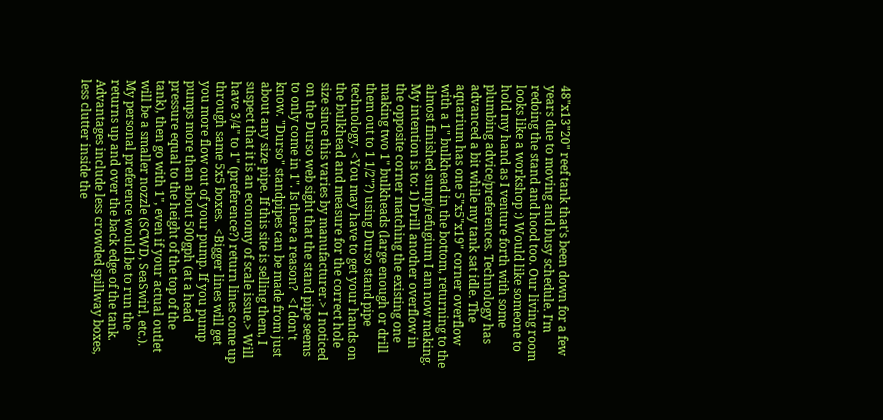48"x13"20" reef tank that's been down for a few years due to moving and busy schedule. I'm redoing the stand and hood too. Our living room looks like a workshop :) Would like someone to hold my hand as I venture forth with some plumbing advice/preferences. Technology has advanced a bit while my tank sat idle. The aquarium has one 5"x5"x19" corner overflow with a 1" bulkhead in the bottom, returning to the almost finished sump/refugium I am now making. My intention is to: 1) Drill another overflow in the opposite corner matching the existing one making two 1" bulkheads (large enough or drill them out to 1 1/2"?) using Durso stand pipe technology. <You may have to get your hands on the bulkhead and measure for the correct hole size since this varies by manufacturer.> I noticed on the Durso web sight that the stand pipe seems to only come in 1". Is there a reason?  <I don't know. "Durso" standpipes can be made from just about any size pipe. If this site is selling them, I suspect that it is an economy of scale issue.> Will have 3/4" to 1" (preference?) return lines come up through same 5x5 boxes.  <Bigger lines will get you more flow out of your pump. If you pump pumps more than about 500gph (at a head pressure equal to the height of the top of the tank), then go with 1", even if your actual outlet will be a smaller nozzle (SCWD, SeaSwirl, etc.). My personal preference would be to run the returns up and over the back edge of the tank. Advantages include less crowded spillway boxes, less clutter inside the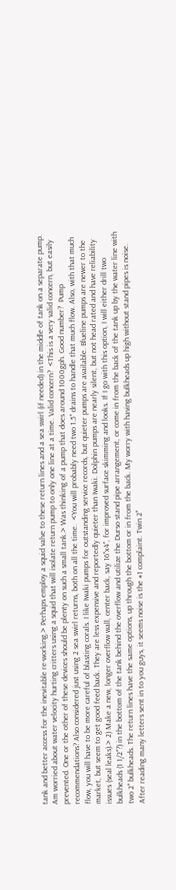tank and better access for the inevitable re-working.> Perhaps employ a squid valve to these return lines and a sea swirl (if needed) in the middle of tank on a separate pump. Am worried about water velocity hurting critters using a squid that will isolate return pump to only one line at a time. Valid concern?  <This is a very valid concern, but easily prevented. One or the other of these devices should be plenty on such a small tank.> Was thinking of a pump that does around 1000gph. Good number?  Pump recommendations? Also considered just using 2 sea swirl returns, both on all the time.  <You will probably need two 1.5" drains to handle that much flow. Also, with that much flow, you will have to be more careful of blasting corals. I like Iwaki pumps for outstanding service records, but quieter pumps are available. Blueline pumps are newer to the market, but seem to get good feed back. They are less expensive and reportedly quieter than Iwaki. Dolphin pumps are nearly silent, but not head rated and have reliability issues (seal leaks).> 2) Make a new, longer overflow wall, center back, say 16"x4", for improved surface skimming and looks. If I go with this option, I will either drill two bulkheads (1 1/2"?) in the bottom of the tank behind the overflow and utilize the Durso stand pipe arrangement, or come in from the back of the tank up by the water line with two 2" bulkheads. The return lines have the same options, up through the bottom or in from the back. My worry with having bulkheads up high without stand pipes is noise. After reading many letters sent in to you guys, it seems noise is the #1 complaint. Twin 2"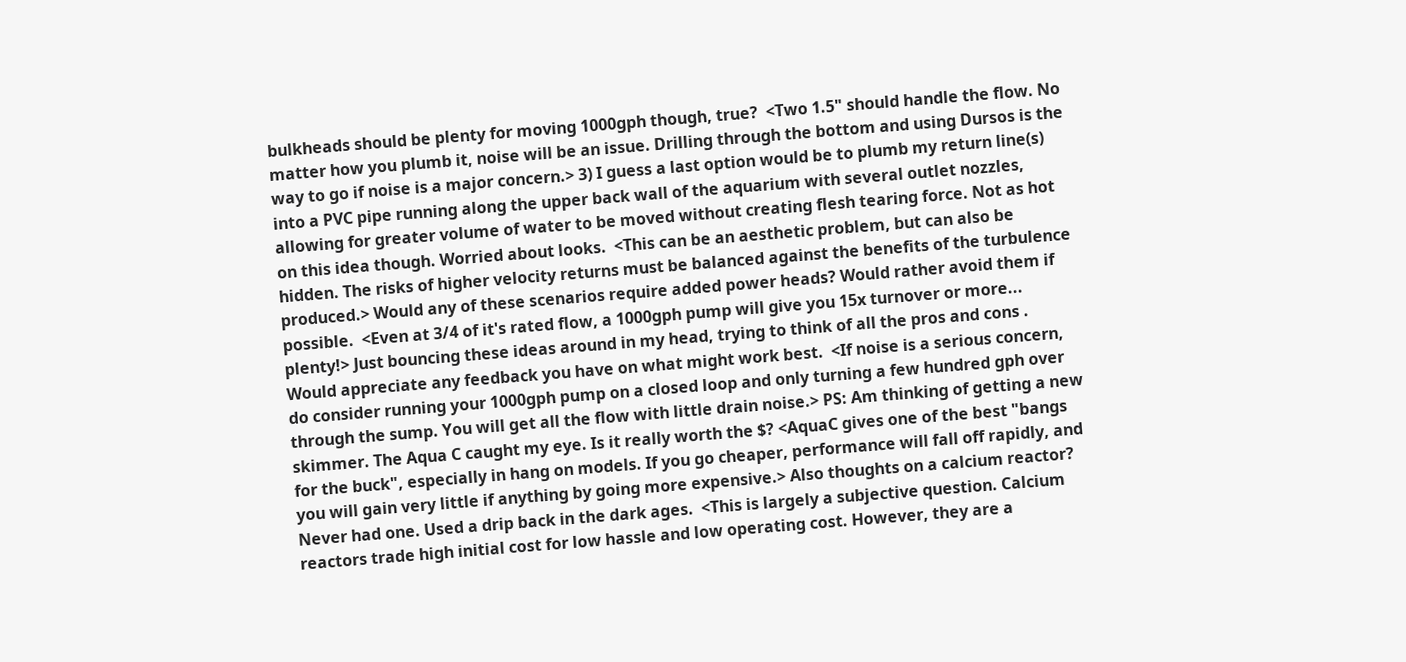bulkheads should be plenty for moving 1000gph though, true?  <Two 1.5" should handle the flow. No matter how you plumb it, noise will be an issue. Drilling through the bottom and using Dursos is the way to go if noise is a major concern.> 3) I guess a last option would be to plumb my return line(s) into a PVC pipe running along the upper back wall of the aquarium with several outlet nozzles, allowing for greater volume of water to be moved without creating flesh tearing force. Not as hot on this idea though. Worried about looks.  <This can be an aesthetic problem, but can also be hidden. The risks of higher velocity returns must be balanced against the benefits of the turbulence produced.> Would any of these scenarios require added power heads? Would rather avoid them if possible.  <Even at 3/4 of it's rated flow, a 1000gph pump will give you 15x turnover or more... plenty!> Just bouncing these ideas around in my head, trying to think of all the pros and cons . Would appreciate any feedback you have on what might work best.  <If noise is a serious concern, do consider running your 1000gph pump on a closed loop and only turning a few hundred gph over through the sump. You will get all the flow with little drain noise.> PS: Am thinking of getting a new skimmer. The Aqua C caught my eye. Is it really worth the $? <AquaC gives one of the best "bangs for the buck", especially in hang on models. If you go cheaper, performance will fall off rapidly, and you will gain very little if anything by going more expensive.> Also thoughts on a calcium reactor? Never had one. Used a drip back in the dark ages.  <This is largely a subjective question. Calcium reactors trade high initial cost for low hassle and low operating cost. However, they are a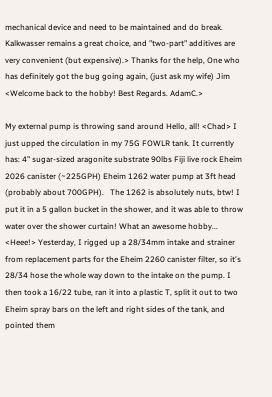mechanical device and need to be maintained and do break. Kalkwasser remains a great choice, and "two-part" additives are very convenient (but expensive).> Thanks for the help, One who has definitely got the bug going again, (just ask my wife) Jim  <Welcome back to the hobby! Best Regards. AdamC.>

My external pump is throwing sand around Hello, all! <Chad> I just upped the circulation in my 75G FOWLR tank. It currently has: 4" sugar-sized aragonite substrate 90lbs Fiji live rock Eheim 2026 canister (~225GPH) Eheim 1262 water pump at 3ft head (probably about 700GPH).   The 1262 is absolutely nuts, btw! I put it in a 5 gallon bucket in the shower, and it was able to throw water over the shower curtain! What an awesome hobby... <Heee!> Yesterday, I rigged up a 28/34mm intake and strainer from replacement parts for the Eheim 2260 canister filter, so it's 28/34 hose the whole way down to the intake on the pump. I then took a 16/22 tube, ran it into a plastic T, split it out to two Eheim spray bars on the left and right sides of the tank, and pointed them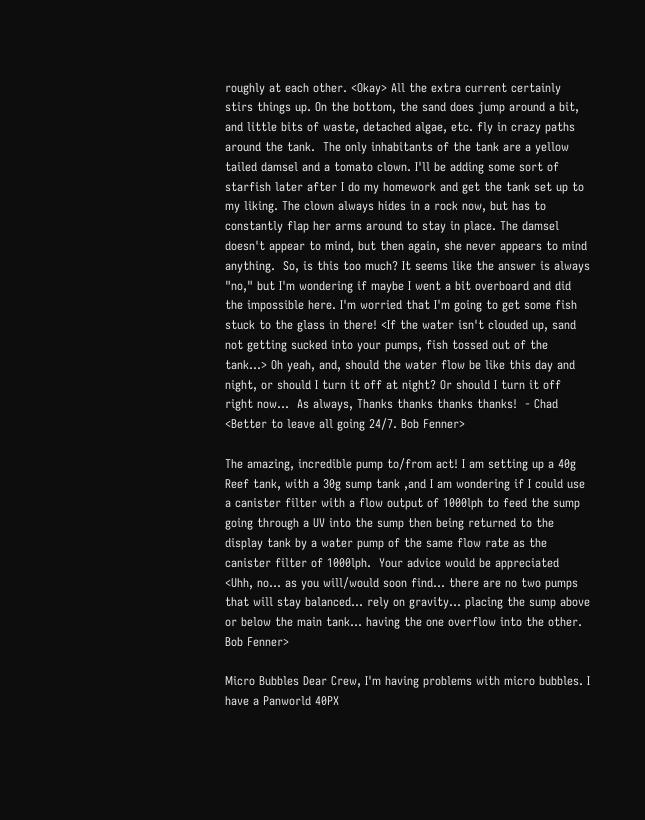roughly at each other. <Okay> All the extra current certainly stirs things up. On the bottom, the sand does jump around a bit, and little bits of waste, detached algae, etc. fly in crazy paths around the tank.  The only inhabitants of the tank are a yellow tailed damsel and a tomato clown. I'll be adding some sort of starfish later after I do my homework and get the tank set up to my liking. The clown always hides in a rock now, but has to constantly flap her arms around to stay in place. The damsel doesn't appear to mind, but then again, she never appears to mind anything.  So, is this too much? It seems like the answer is always "no," but I'm wondering if maybe I went a bit overboard and did the impossible here. I'm worried that I'm going to get some fish stuck to the glass in there! <If the water isn't clouded up, sand not getting sucked into your pumps, fish tossed out of the tank...> Oh yeah, and, should the water flow be like this day and night, or should I turn it off at night? Or should I turn it off right now...  As always, Thanks thanks thanks thanks!  - Chad <Better to leave all going 24/7. Bob Fenner>

The amazing, incredible pump to/from act! I am setting up a 40g Reef tank, with a 30g sump tank ,and I am wondering if I could use a canister filter with a flow output of 1000lph to feed the sump going through a UV into the sump then being returned to the display tank by a water pump of the same flow rate as the canister filter of 1000lph.  Your advice would be appreciated  <Uhh, no... as you will/would soon find... there are no two pumps that will stay balanced... rely on gravity... placing the sump above or below the main tank... having the one overflow into the other. Bob Fenner>

Micro Bubbles Dear Crew, I'm having problems with micro bubbles. I have a Panworld 40PX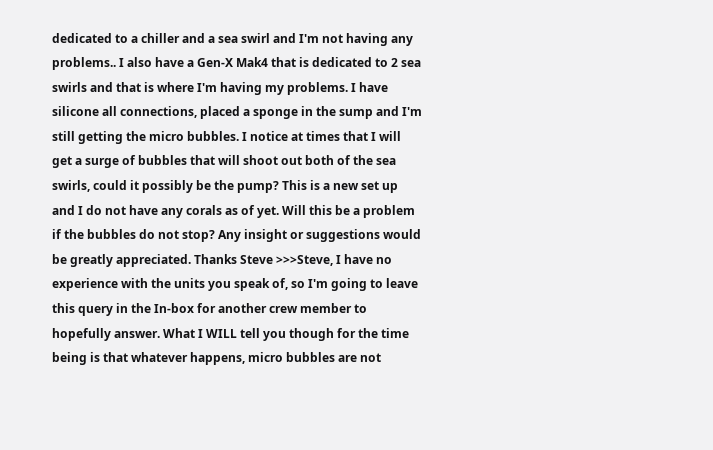dedicated to a chiller and a sea swirl and I'm not having any problems.. I also have a Gen-X Mak4 that is dedicated to 2 sea swirls and that is where I'm having my problems. I have silicone all connections, placed a sponge in the sump and I'm still getting the micro bubbles. I notice at times that I will get a surge of bubbles that will shoot out both of the sea swirls, could it possibly be the pump? This is a new set up and I do not have any corals as of yet. Will this be a problem if the bubbles do not stop? Any insight or suggestions would be greatly appreciated. Thanks Steve >>>Steve, I have no experience with the units you speak of, so I'm going to leave this query in the In-box for another crew member to hopefully answer. What I WILL tell you though for the time being is that whatever happens, micro bubbles are not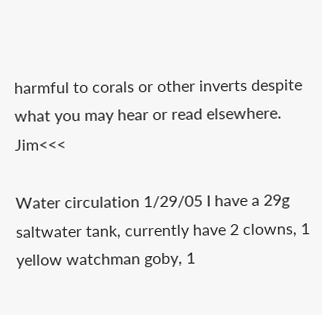harmful to corals or other inverts despite what you may hear or read elsewhere.  Jim<<<

Water circulation 1/29/05 I have a 29g saltwater tank, currently have 2 clowns, 1 yellow watchman goby, 1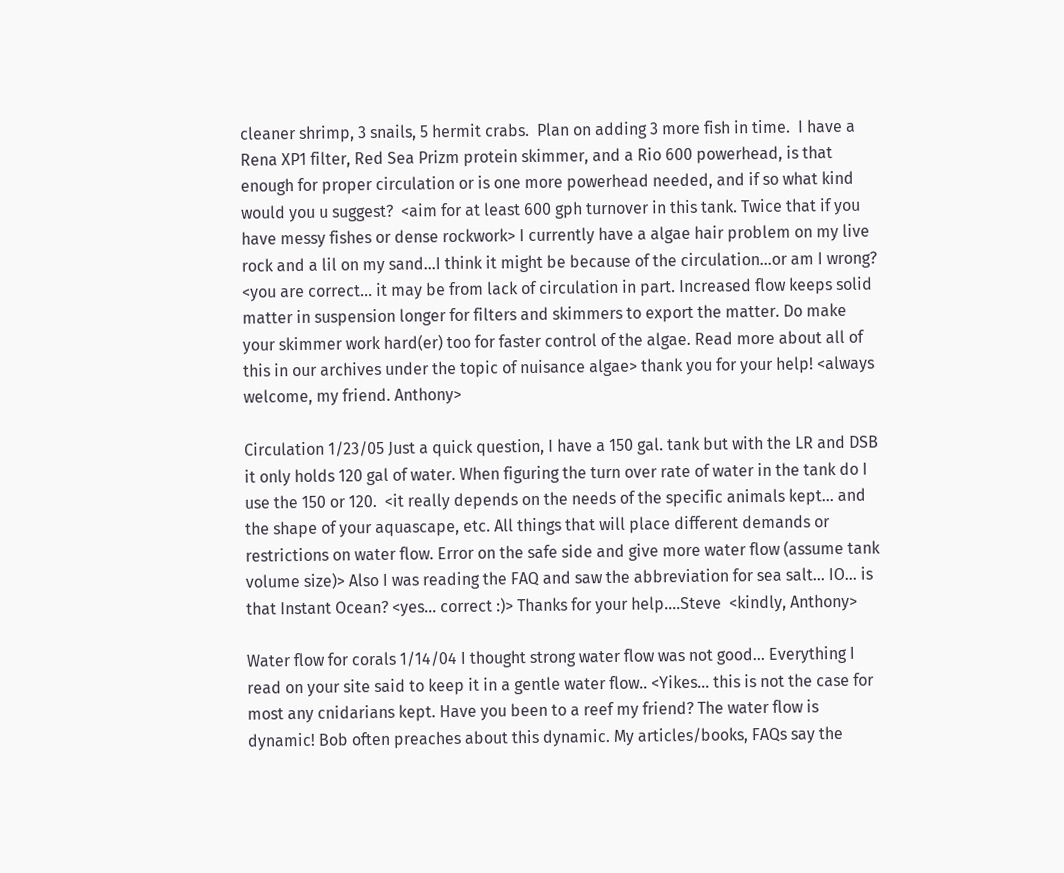cleaner shrimp, 3 snails, 5 hermit crabs.  Plan on adding 3 more fish in time.  I have a Rena XP1 filter, Red Sea Prizm protein skimmer, and a Rio 600 powerhead, is that enough for proper circulation or is one more powerhead needed, and if so what kind would you u suggest?  <aim for at least 600 gph turnover in this tank. Twice that if you have messy fishes or dense rockwork> I currently have a algae hair problem on my live rock and a lil on my sand...I think it might be because of the circulation...or am I wrong?  <you are correct... it may be from lack of circulation in part. Increased flow keeps solid matter in suspension longer for filters and skimmers to export the matter. Do make your skimmer work hard(er) too for faster control of the algae. Read more about all of this in our archives under the topic of nuisance algae> thank you for your help! <always welcome, my friend. Anthony>

Circulation 1/23/05 Just a quick question, I have a 150 gal. tank but with the LR and DSB it only holds 120 gal of water. When figuring the turn over rate of water in the tank do I use the 150 or 120.  <it really depends on the needs of the specific animals kept... and the shape of your aquascape, etc. All things that will place different demands or restrictions on water flow. Error on the safe side and give more water flow (assume tank volume size)> Also I was reading the FAQ and saw the abbreviation for sea salt... IO... is that Instant Ocean? <yes... correct :)> Thanks for your help....Steve  <kindly, Anthony>

Water flow for corals 1/14/04 I thought strong water flow was not good... Everything I read on your site said to keep it in a gentle water flow.. <Yikes... this is not the case for most any cnidarians kept. Have you been to a reef my friend? The water flow is dynamic! Bob often preaches about this dynamic. My articles/books, FAQs say the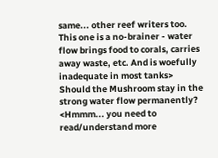same... other reef writers too. This one is a no-brainer - water flow brings food to corals, carries away waste, etc. And is woefully inadequate in most tanks> Should the Mushroom stay in the strong water flow permanently? <Hmmm... you need to read/understand more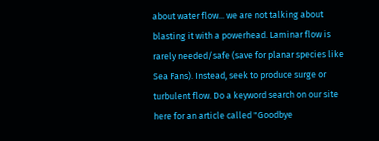about water flow... we are not talking about blasting it with a powerhead. Laminar flow is rarely needed/safe (save for planar species like Sea Fans). Instead, seek to produce surge or turbulent flow. Do a keyword search on our site here for an article called "Goodbye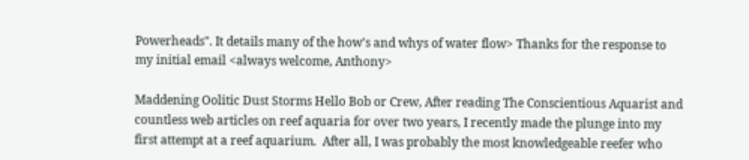Powerheads". It details many of the how's and whys of water flow> Thanks for the response to my initial email <always welcome, Anthony>

Maddening Oolitic Dust Storms Hello Bob or Crew, After reading The Conscientious Aquarist and countless web articles on reef aquaria for over two years, I recently made the plunge into my first attempt at a reef aquarium.  After all, I was probably the most knowledgeable reefer who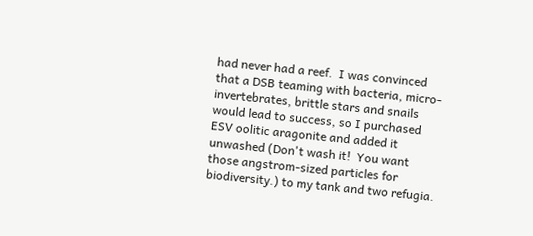had never had a reef.  I was convinced that a DSB teaming with bacteria, micro-invertebrates, brittle stars and snails would lead to success, so I purchased ESV oolitic aragonite and added it unwashed (Don't wash it!  You want those angstrom-sized particles for biodiversity.) to my tank and two refugia.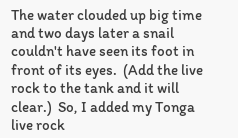The water clouded up big time and two days later a snail couldn't have seen its foot in front of its eyes.  (Add the live rock to the tank and it will clear.)  So, I added my Tonga live rock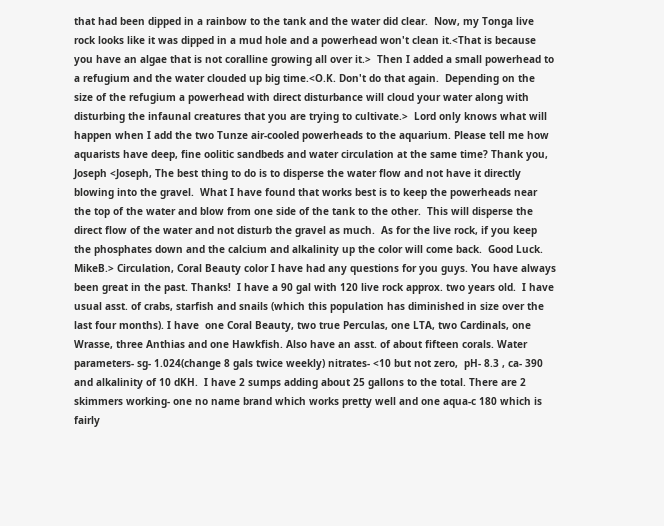that had been dipped in a rainbow to the tank and the water did clear.  Now, my Tonga live rock looks like it was dipped in a mud hole and a powerhead won't clean it.<That is because you have an algae that is not coralline growing all over it.>  Then I added a small powerhead to a refugium and the water clouded up big time.<O.K. Don't do that again.  Depending on the size of the refugium a powerhead with direct disturbance will cloud your water along with disturbing the infaunal creatures that you are trying to cultivate.>  Lord only knows what will happen when I add the two Tunze air-cooled powerheads to the aquarium. Please tell me how aquarists have deep, fine oolitic sandbeds and water circulation at the same time? Thank you, Joseph <Joseph, The best thing to do is to disperse the water flow and not have it directly blowing into the gravel.  What I have found that works best is to keep the powerheads near the top of the water and blow from one side of the tank to the other.  This will disperse the direct flow of the water and not disturb the gravel as much.  As for the live rock, if you keep the phosphates down and the calcium and alkalinity up the color will come back.  Good Luck. MikeB.> Circulation, Coral Beauty color I have had any questions for you guys. You have always been great in the past. Thanks!  I have a 90 gal with 120 live rock approx. two years old.  I have usual asst. of crabs, starfish and snails (which this population has diminished in size over the last four months). I have  one Coral Beauty, two true Perculas, one LTA, two Cardinals, one Wrasse, three Anthias and one Hawkfish. Also have an asst. of about fifteen corals. Water parameters- sg- 1.024(change 8 gals twice weekly) nitrates- <10 but not zero,  pH- 8.3 , ca- 390 and alkalinity of 10 dKH.  I have 2 sumps adding about 25 gallons to the total. There are 2 skimmers working- one no name brand which works pretty well and one aqua-c 180 which is fairly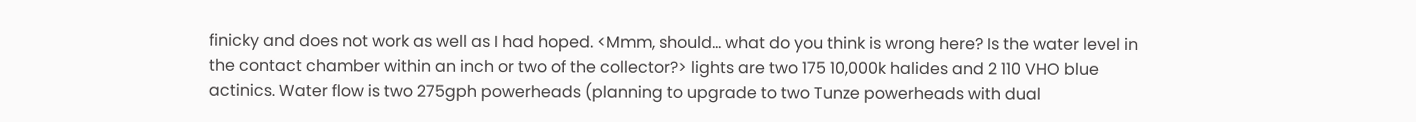finicky and does not work as well as I had hoped. <Mmm, should... what do you think is wrong here? Is the water level in the contact chamber within an inch or two of the collector?> lights are two 175 10,000k halides and 2 110 VHO blue actinics. Water flow is two 275gph powerheads (planning to upgrade to two Tunze powerheads with dual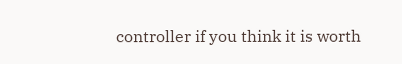controller if you think it is worth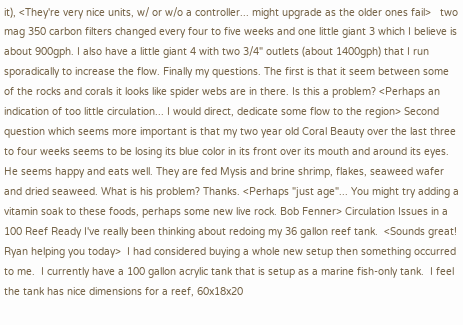it), <They're very nice units, w/ or w/o a controller... might upgrade as the older ones fail>   two mag 350 carbon filters changed every four to five weeks and one little giant 3 which I believe is about 900gph. I also have a little giant 4 with two 3/4" outlets (about 1400gph) that I run sporadically to increase the flow. Finally my questions. The first is that it seem between some of the rocks and corals it looks like spider webs are in there. Is this a problem? <Perhaps an indication of too little circulation... I would direct, dedicate some flow to the region> Second question which seems more important is that my two year old Coral Beauty over the last three to four weeks seems to be losing its blue color in its front over its mouth and around its eyes. He seems happy and eats well. They are fed Mysis and brine shrimp, flakes, seaweed wafer and dried seaweed. What is his problem? Thanks. <Perhaps "just age"... You might try adding a vitamin soak to these foods, perhaps some new live rock. Bob Fenner> Circulation Issues in a 100 Reef Ready I've really been thinking about redoing my 36 gallon reef tank.  <Sounds great! Ryan helping you today>  I had considered buying a whole new setup then something occurred to me.  I currently have a 100 gallon acrylic tank that is setup as a marine fish-only tank.  I feel the tank has nice dimensions for a reef, 60x18x20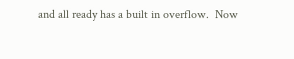and all ready has a built in overflow.  Now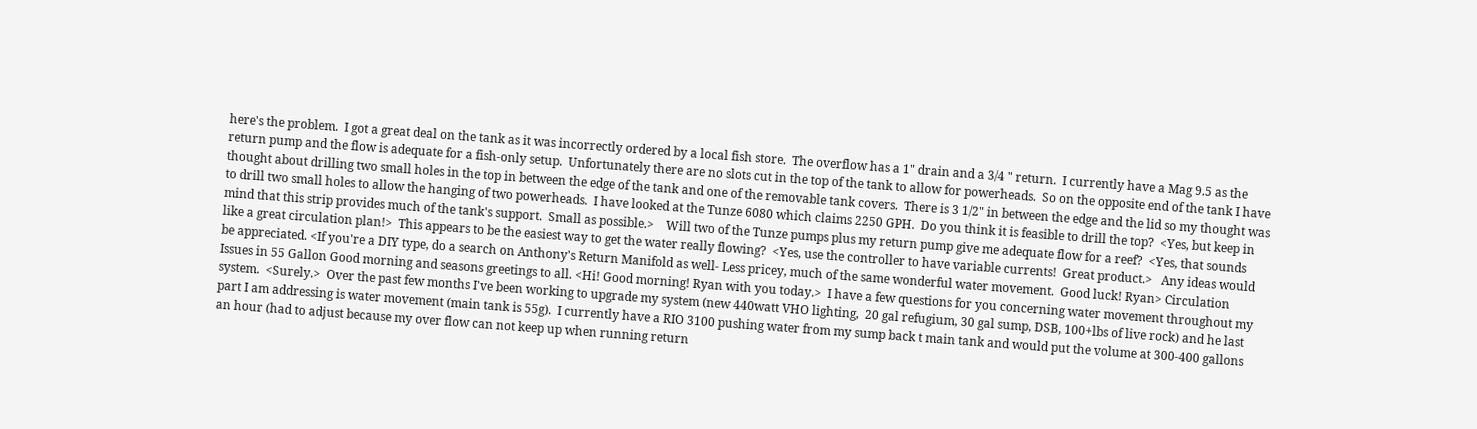here's the problem.  I got a great deal on the tank as it was incorrectly ordered by a local fish store.  The overflow has a 1" drain and a 3/4 " return.  I currently have a Mag 9.5 as the return pump and the flow is adequate for a fish-only setup.  Unfortunately there are no slots cut in the top of the tank to allow for powerheads.  So on the opposite end of the tank I have thought about drilling two small holes in the top in between the edge of the tank and one of the removable tank covers.  There is 3 1/2" in between the edge and the lid so my thought was to drill two small holes to allow the hanging of two powerheads.  I have looked at the Tunze 6080 which claims 2250 GPH.  Do you think it is feasible to drill the top?  <Yes, but keep in mind that this strip provides much of the tank's support.  Small as possible.>    Will two of the Tunze pumps plus my return pump give me adequate flow for a reef?  <Yes, that sounds like a great circulation plan!>  This appears to be the easiest way to get the water really flowing?  <Yes, use the controller to have variable currents!  Great product.>   Any ideas would be appreciated. <If you're a DIY type, do a search on Anthony's Return Manifold as well- Less pricey, much of the same wonderful water movement.  Good luck! Ryan> Circulation Issues in 55 Gallon Good morning and seasons greetings to all. <Hi! Good morning! Ryan with you today.>  I have a few questions for you concerning water movement throughout my system.  <Surely.>  Over the past few months I've been working to upgrade my system (new 440watt VHO lighting,  20 gal refugium, 30 gal sump, DSB, 100+lbs of live rock) and he last part I am addressing is water movement (main tank is 55g).  I currently have a RIO 3100 pushing water from my sump back t main tank and would put the volume at 300-400 gallons an hour (had to adjust because my over flow can not keep up when running return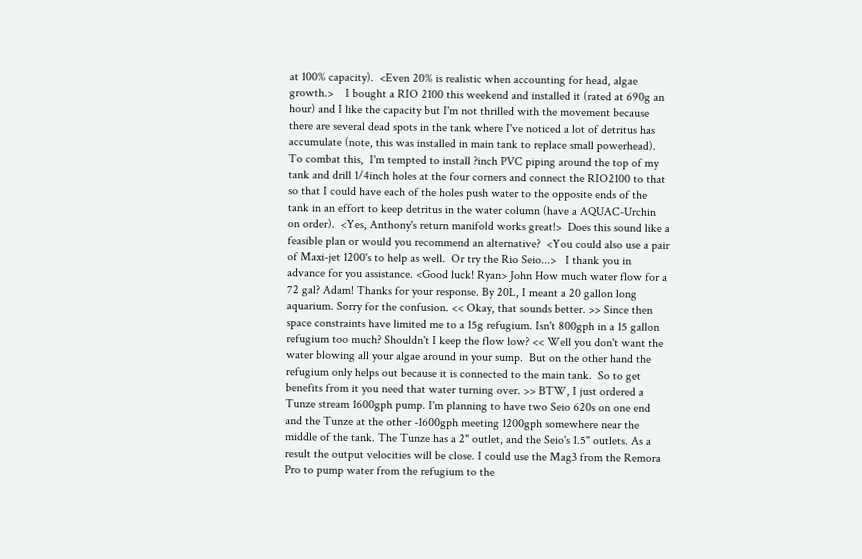at 100% capacity).  <Even 20% is realistic when accounting for head, algae growth.>    I bought a RIO 2100 this weekend and installed it (rated at 690g an hour) and I like the capacity but I'm not thrilled with the movement because there are several dead spots in the tank where I've noticed a lot of detritus has accumulate (note, this was installed in main tank to replace small powerhead).   To combat this,  I'm tempted to install ?inch PVC piping around the top of my tank and drill 1/4inch holes at the four corners and connect the RIO2100 to that so that I could have each of the holes push water to the opposite ends of the tank in an effort to keep detritus in the water column (have a AQUAC-Urchin on order).  <Yes, Anthony's return manifold works great!>  Does this sound like a feasible plan or would you recommend an alternative?  <You could also use a pair of Maxi-jet 1200's to help as well.  Or try the Rio Seio...>   I thank you in advance for you assistance. <Good luck! Ryan> John How much water flow for a 72 gal? Adam! Thanks for your response. By 20L, I meant a 20 gallon long aquarium. Sorry for the confusion. << Okay, that sounds better. >> Since then space constraints have limited me to a 15g refugium. Isn't 800gph in a 15 gallon refugium too much? Shouldn't I keep the flow low? << Well you don't want the water blowing all your algae around in your sump.  But on the other hand the refugium only helps out because it is connected to the main tank.  So to get benefits from it you need that water turning over. >> BTW, I just ordered a Tunze stream 1600gph pump. I'm planning to have two Seio 620s on one end and the Tunze at the other -1600gph meeting 1200gph somewhere near the middle of the tank. The Tunze has a 2" outlet, and the Seio's 1.5" outlets. As a result the output velocities will be close. I could use the Mag3 from the Remora Pro to pump water from the refugium to the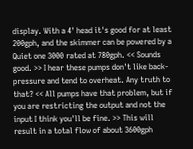display. With a 4' head it's good for at least 200gph, and the skimmer can be powered by a Quiet one 3000 rated at 780gph. << Sounds good. >> I hear these pumps don't like back-pressure and tend to overheat. Any truth to that? << All pumps have that problem, but if you are restricting the output and not the input I think you'll be fine. >> This will result in a total flow of about 3600gph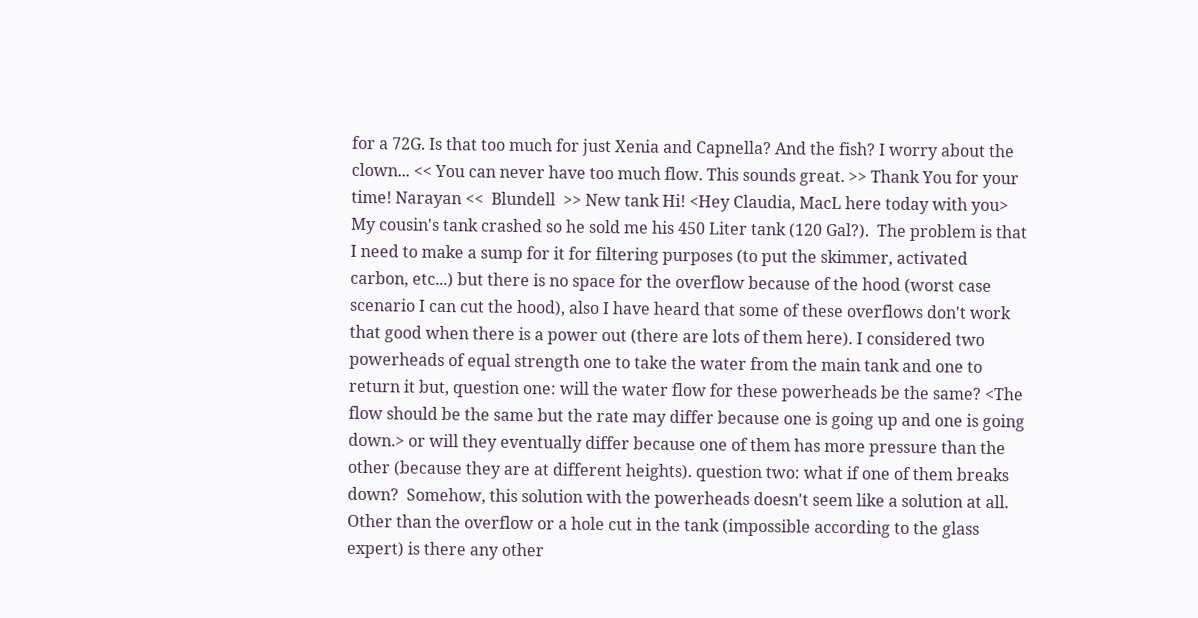for a 72G. Is that too much for just Xenia and Capnella? And the fish? I worry about the clown... << You can never have too much flow. This sounds great. >> Thank You for your time! Narayan <<  Blundell  >> New tank Hi! <Hey Claudia, MacL here today with you> My cousin's tank crashed so he sold me his 450 Liter tank (120 Gal?).  The problem is that I need to make a sump for it for filtering purposes (to put the skimmer, activated carbon, etc...) but there is no space for the overflow because of the hood (worst case scenario I can cut the hood), also I have heard that some of these overflows don't work that good when there is a power out (there are lots of them here). I considered two powerheads of equal strength one to take the water from the main tank and one to return it but, question one: will the water flow for these powerheads be the same? <The flow should be the same but the rate may differ because one is going up and one is going down.> or will they eventually differ because one of them has more pressure than the other (because they are at different heights). question two: what if one of them breaks down?  Somehow, this solution with the powerheads doesn't seem like a solution at all. Other than the overflow or a hole cut in the tank (impossible according to the glass expert) is there any other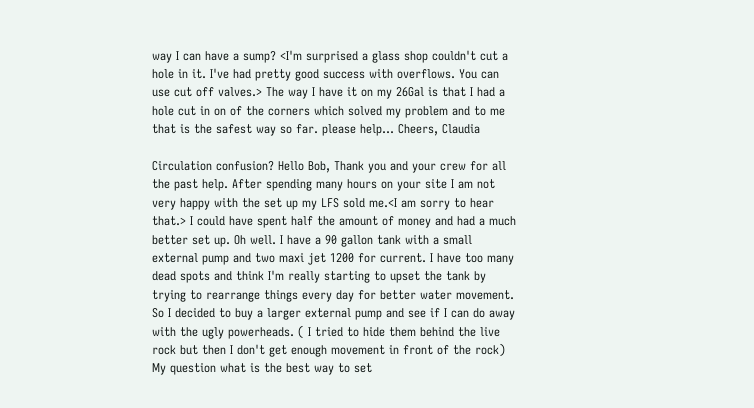way I can have a sump? <I'm surprised a glass shop couldn't cut a hole in it. I've had pretty good success with overflows. You can use cut off valves.> The way I have it on my 26Gal is that I had a hole cut in on of the corners which solved my problem and to me that is the safest way so far. please help... Cheers, Claudia

Circulation confusion? Hello Bob, Thank you and your crew for all the past help. After spending many hours on your site I am not very happy with the set up my LFS sold me.<I am sorry to hear that.> I could have spent half the amount of money and had a much better set up. Oh well. I have a 90 gallon tank with a small external pump and two maxi jet 1200 for current. I have too many dead spots and think I'm really starting to upset the tank by trying to rearrange things every day for better water movement. So I decided to buy a larger external pump and see if I can do away with the ugly powerheads. ( I tried to hide them behind the live rock but then I don't get enough movement in front of the rock) My question what is the best way to set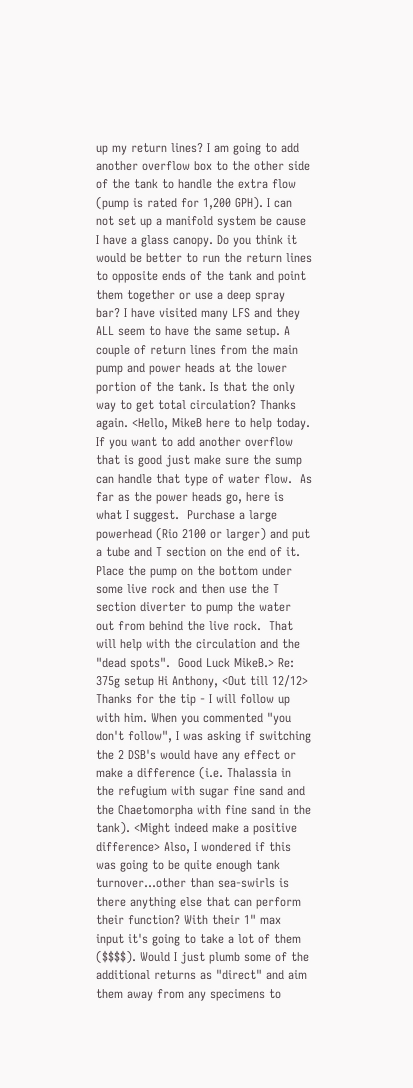up my return lines? I am going to add another overflow box to the other side of the tank to handle the extra flow (pump is rated for 1,200 GPH). I can not set up a manifold system be cause I have a glass canopy. Do you think it would be better to run the return lines to opposite ends of the tank and point them together or use a deep spray bar? I have visited many LFS and they ALL seem to have the same setup. A couple of return lines from the main pump and power heads at the lower portion of the tank. Is that the only way to get total circulation? Thanks again. <Hello, MikeB here to help today.  If you want to add another overflow that is good just make sure the sump can handle that type of water flow.  As far as the power heads go, here is what I suggest.  Purchase a large powerhead (Rio 2100 or larger) and put a tube and T section on the end of it.  Place the pump on the bottom under some live rock and then use the T section diverter to pump the water out from behind the live rock.  That will help with the circulation and the "dead spots".  Good Luck MikeB.> Re: 375g setup Hi Anthony, <Out till 12/12> Thanks for the tip - I will follow up with him. When you commented "you don't follow", I was asking if switching the 2 DSB's would have any effect or make a difference (i.e. Thalassia in the refugium with sugar fine sand and the Chaetomorpha with fine sand in the tank). <Might indeed make a positive difference> Also, I wondered if this was going to be quite enough tank turnover...other than sea-swirls is there anything else that can perform their function? With their 1" max input it's going to take a lot of them ($$$$). Would I just plumb some of the additional returns as "direct" and aim them away from any specimens to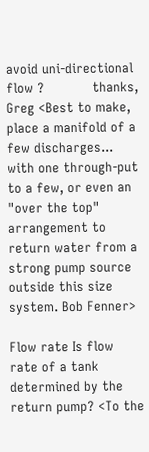avoid uni-directional flow ?            thanks,               Greg <Best to make, place a manifold of a few discharges... with one through-put to a few, or even an "over the top" arrangement to return water from a strong pump source outside this size system. Bob Fenner>

Flow rate Is flow rate of a tank determined by the return pump? <To the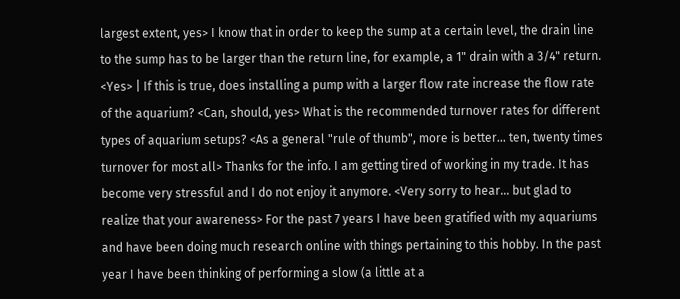largest extent, yes> I know that in order to keep the sump at a certain level, the drain line to the sump has to be larger than the return line, for example, a 1" drain with a 3/4" return. <Yes> | If this is true, does installing a pump with a larger flow rate increase the flow rate of the aquarium? <Can, should, yes> What is the recommended turnover rates for different types of aquarium setups? <As a general "rule of thumb", more is better... ten, twenty times turnover for most all> Thanks for the info. I am getting tired of working in my trade. It has become very stressful and I do not enjoy it anymore. <Very sorry to hear... but glad to realize that your awareness> For the past 7 years I have been gratified with my aquariums and have been doing much research online with things pertaining to this hobby. In the past year I have been thinking of performing a slow (a little at a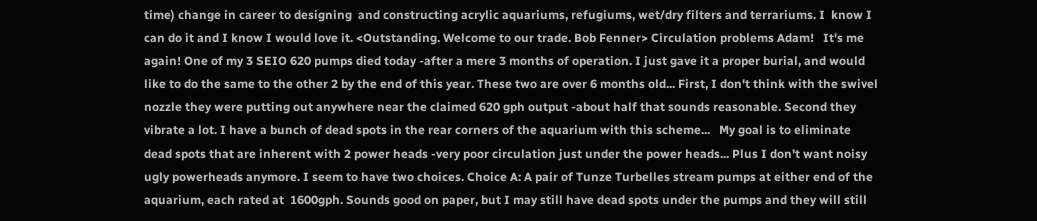time) change in career to designing  and constructing acrylic aquariums, refugiums, wet/dry filters and terrariums. I  know I can do it and I know I would love it. <Outstanding. Welcome to our trade. Bob Fenner> Circulation problems Adam!   It's me again! One of my 3 SEIO 620 pumps died today -after a mere 3 months of operation. I just gave it a proper burial, and would like to do the same to the other 2 by the end of this year. These two are over 6 months old... First, I don't think with the swivel nozzle they were putting out anywhere near the claimed 620 gph output -about half that sounds reasonable. Second they vibrate a lot. I have a bunch of dead spots in the rear corners of the aquarium with this scheme...   My goal is to eliminate dead spots that are inherent with 2 power heads -very poor circulation just under the power heads... Plus I don't want noisy ugly powerheads anymore. I seem to have two choices. Choice A: A pair of Tunze Turbelles stream pumps at either end of the aquarium, each rated at  1600gph. Sounds good on paper, but I may still have dead spots under the pumps and they will still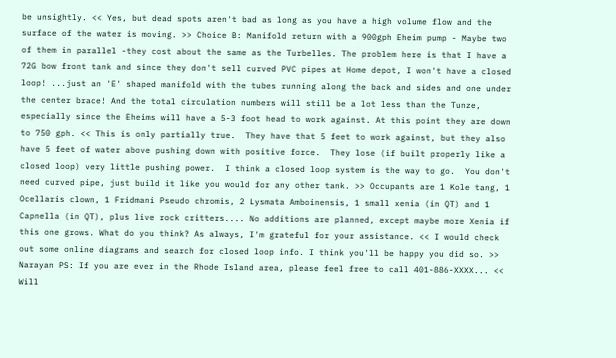be unsightly. << Yes, but dead spots aren't bad as long as you have a high volume flow and the surface of the water is moving. >> Choice B: Manifold return with a 900gph Eheim pump - Maybe two of them in parallel -they cost about the same as the Turbelles. The problem here is that I have a 72G bow front tank and since they don't sell curved PVC pipes at Home depot, I won't have a closed loop! ...just an 'E' shaped manifold with the tubes running along the back and sides and one under the center brace! And the total circulation numbers will still be a lot less than the Tunze, especially since the Eheims will have a 5-3 foot head to work against. At this point they are down to 750 gph. << This is only partially true.  They have that 5 feet to work against, but they also have 5 feet of water above pushing down with positive force.  They lose (if built properly like a closed loop) very little pushing power.  I think a closed loop system is the way to go.  You don't need curved pipe, just build it like you would for any other tank. >> Occupants are 1 Kole tang, 1 Ocellaris clown, 1 Fridmani Pseudo chromis, 2 Lysmata Amboinensis, 1 small xenia (in QT) and 1 Capnella (in QT), plus live rock critters.... No additions are planned, except maybe more Xenia if this one grows. What do you think? As always, I'm grateful for your assistance. << I would check out some online diagrams and search for closed loop info. I think you'll be happy you did so. >> Narayan PS: If you are ever in the Rhode Island area, please feel free to call 401-886-XXXX... << Will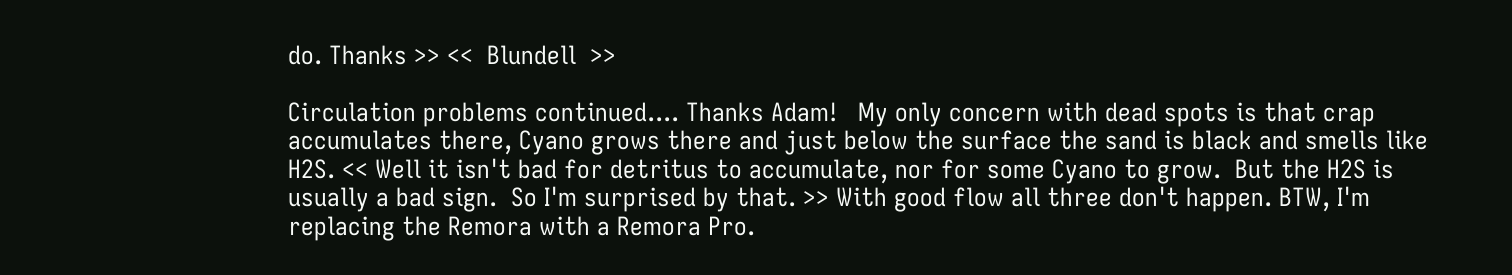do. Thanks >> <<  Blundell  >>

Circulation problems continued.... Thanks Adam!   My only concern with dead spots is that crap accumulates there, Cyano grows there and just below the surface the sand is black and smells like H2S. << Well it isn't bad for detritus to accumulate, nor for some Cyano to grow.  But the H2S is usually a bad sign.  So I'm surprised by that. >> With good flow all three don't happen. BTW, I'm replacing the Remora with a Remora Pro.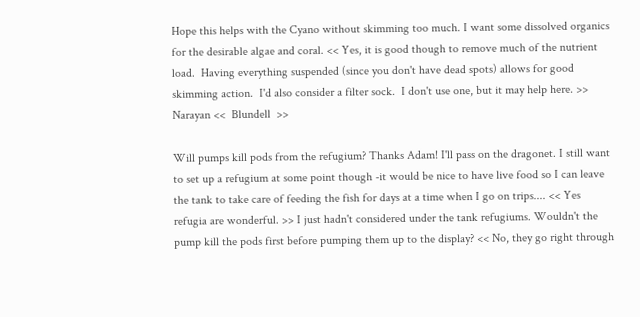Hope this helps with the Cyano without skimming too much. I want some dissolved organics for the desirable algae and coral. << Yes, it is good though to remove much of the nutrient load.  Having everything suspended (since you don't have dead spots) allows for good skimming action.  I'd also consider a filter sock.  I don't use one, but it may help here. >> Narayan <<  Blundell  >>

Will pumps kill pods from the refugium? Thanks Adam! I'll pass on the dragonet. I still want to set up a refugium at some point though -it would be nice to have live food so I can leave the tank to take care of feeding the fish for days at a time when I go on trips.... << Yes refugia are wonderful. >> I just hadn't considered under the tank refugiums. Wouldn't the pump kill the pods first before pumping them up to the display? << No, they go right through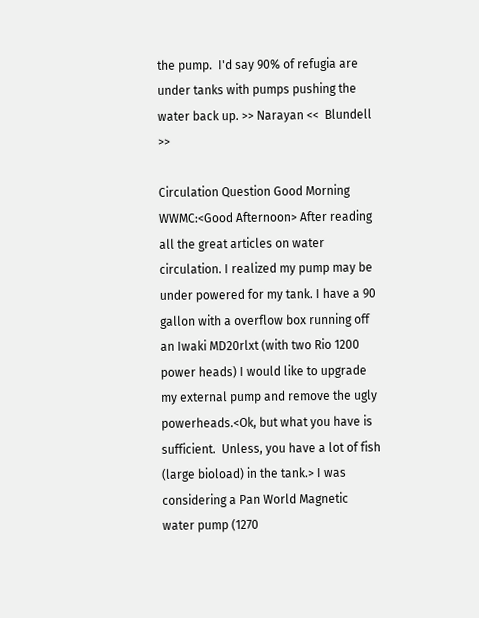the pump.  I'd say 90% of refugia are under tanks with pumps pushing the water back up. >> Narayan <<  Blundell  >>

Circulation Question Good Morning WWMC:<Good Afternoon> After reading all the great articles on water circulation. I realized my pump may be under powered for my tank. I have a 90 gallon with a overflow box running off an Iwaki MD20rlxt (with two Rio 1200 power heads) I would like to upgrade my external pump and remove the ugly powerheads.<Ok, but what you have is sufficient.  Unless, you have a lot of fish (large bioload) in the tank.> I was considering a Pan World Magnetic water pump (1270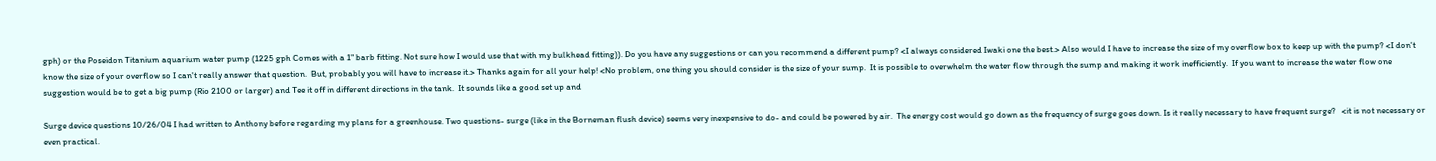gph) or the Poseidon Titanium aquarium water pump (1225 gph Comes with a 1" barb fitting. Not sure how I would use that with my bulkhead fitting)). Do you have any suggestions or can you recommend a different pump? <I always considered Iwaki one the best.> Also would I have to increase the size of my overflow box to keep up with the pump? <I don't know the size of your overflow so I can't really answer that question.  But, probably you will have to increase it.> Thanks again for all your help! <No problem, one thing you should consider is the size of your sump.  It is possible to overwhelm the water flow through the sump and making it work inefficiently.  If you want to increase the water flow one suggestion would be to get a big pump (Rio 2100 or larger) and Tee it off in different directions in the tank.  It sounds like a good set up and

Surge device questions 10/26/04 I had written to Anthony before regarding my plans for a greenhouse. Two questions- surge (like in the Borneman flush device) seems very inexpensive to do- and could be powered by air.  The energy cost would go down as the frequency of surge goes down. Is it really necessary to have frequent surge?   <it is not necessary or even practical.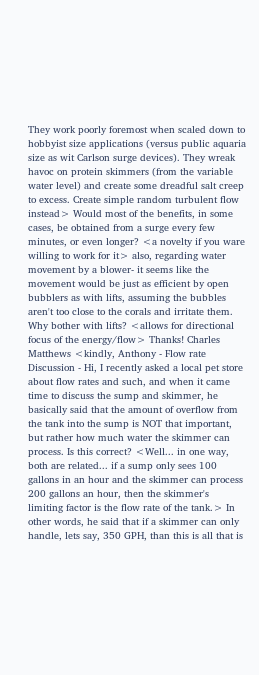They work poorly foremost when scaled down to hobbyist size applications (versus public aquaria size as wit Carlson surge devices). They wreak havoc on protein skimmers (from the variable water level) and create some dreadful salt creep to excess. Create simple random turbulent flow instead> Would most of the benefits, in some cases, be obtained from a surge every few minutes, or even longer? <a novelty if you ware willing to work for it> also, regarding water movement by a blower- it seems like the movement would be just as efficient by open bubblers as with lifts, assuming the bubbles aren't too close to the corals and irritate them.  Why bother with lifts? <allows for directional focus of the energy/flow> Thanks! Charles Matthews <kindly, Anthony - Flow rate Discussion - Hi, I recently asked a local pet store about flow rates and such, and when it came time to discuss the sump and skimmer, he basically said that the amount of overflow from the tank into the sump is NOT that important, but rather how much water the skimmer can process. Is this correct? <Well... in one way, both are related... if a sump only sees 100 gallons in an hour and the skimmer can process 200 gallons an hour, then the skimmer's limiting factor is the flow rate of the tank.> In other words, he said that if a skimmer can only handle, lets say, 350 GPH, than this is all that is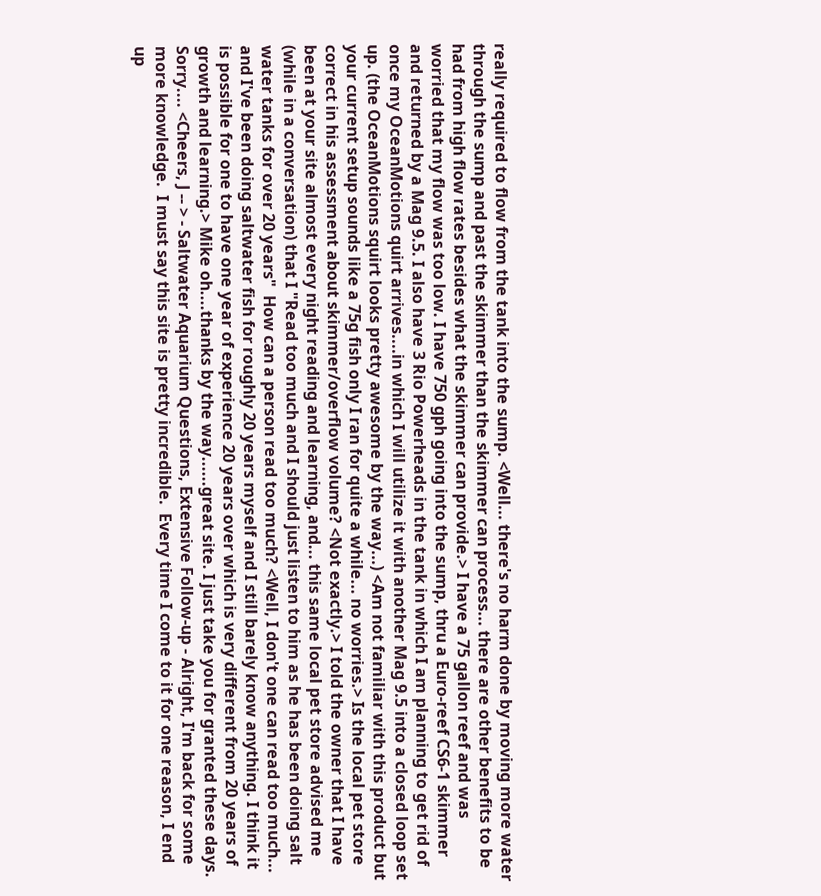really required to flow from the tank into the sump. <Well... there's no harm done by moving more water through the sump and past the skimmer than the skimmer can process... there are other benefits to be had from high flow rates besides what the skimmer can provide.> I have a 75 gallon reef and was worried that my flow was too low. I have 750 gph going into the sump, thru a Euro-reef CS6-1 skimmer and returned by a Mag 9.5. I also have 3 Rio Powerheads in the tank in which I am planning to get rid of once my OceanMotions quirt arrives....in which I will utilize it with another Mag 9.5 into a closed loop set up. (the OceanMotions squirt looks pretty awesome by the way...) <Am not familiar with this product but your current setup sounds like a 75g fish only I ran for quite a while... no worries.> Is the local pet store correct in his assessment about skimmer/overflow volume? <Not exactly.> I told the owner that I have been at your site almost every night reading and learning, and... this same local pet store advised me (while in a conversation) that I "Read too much and I should just listen to him as he has been doing salt water tanks for over 20 years"  How can a person read too much? <Well, I don't one can read too much... and I've been doing saltwater fish for roughly 20 years myself and I still barely know anything. I think it is possible for one to have one year of experience 20 years over which is very different from 20 years of growth and learning.> Mike oh....thanks by the way......great site. I just take you for granted these days. Sorry.... <Cheers, J -- > - Saltwater Aquarium Questions, Extensive Follow-up - Alright, I'm back for some more knowledge.  I must say this site is pretty incredible.  Every time I come to it for one reason, I end up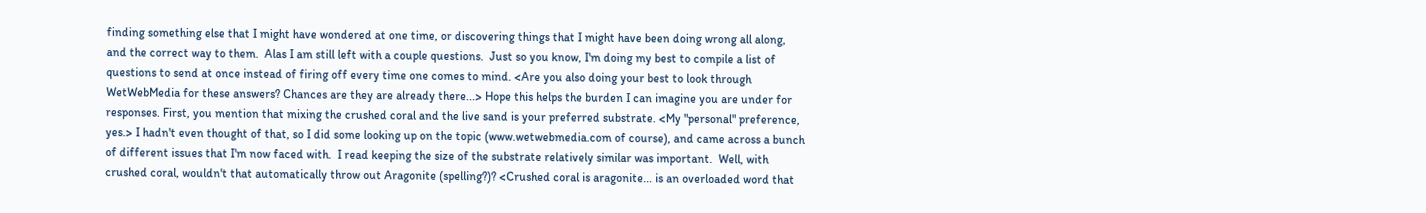finding something else that I might have wondered at one time, or discovering things that I might have been doing wrong all along, and the correct way to them.  Alas I am still left with a couple questions.  Just so you know, I'm doing my best to compile a list of questions to send at once instead of firing off every time one comes to mind. <Are you also doing your best to look through WetWebMedia for these answers? Chances are they are already there...> Hope this helps the burden I can imagine you are under for responses. First, you mention that mixing the crushed coral and the live sand is your preferred substrate. <My "personal" preference, yes.> I hadn't even thought of that, so I did some looking up on the topic (www.wetwebmedia.com of course), and came across a bunch of different issues that I'm now faced with.  I read keeping the size of the substrate relatively similar was important.  Well, with crushed coral, wouldn't that automatically throw out Aragonite (spelling?)? <Crushed coral is aragonite... is an overloaded word that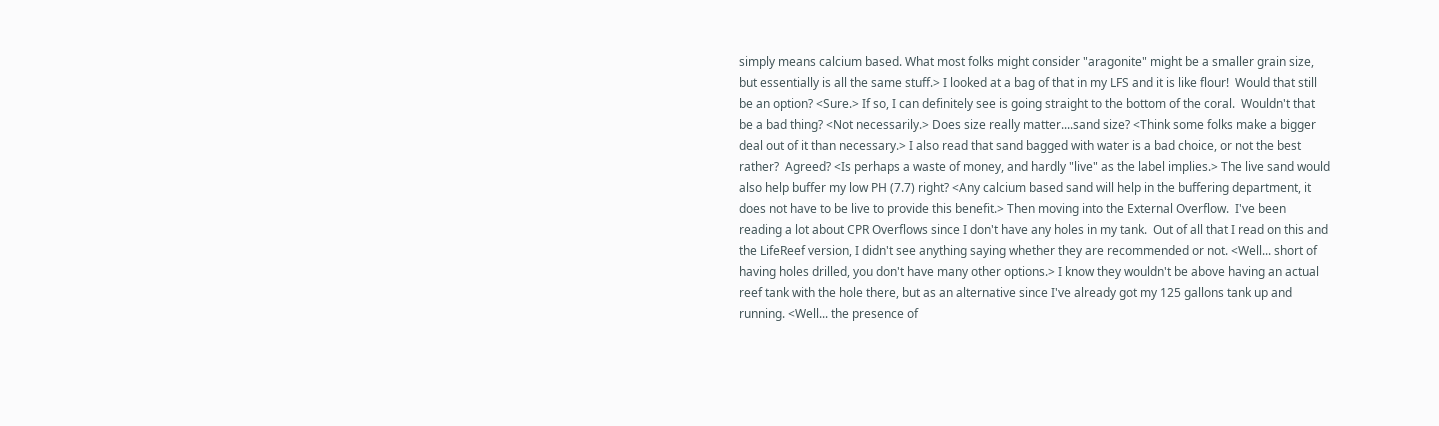simply means calcium based. What most folks might consider "aragonite" might be a smaller grain size, but essentially is all the same stuff.> I looked at a bag of that in my LFS and it is like flour!  Would that still be an option? <Sure.> If so, I can definitely see is going straight to the bottom of the coral.  Wouldn't that be a bad thing? <Not necessarily.> Does size really matter....sand size? <Think some folks make a bigger deal out of it than necessary.> I also read that sand bagged with water is a bad choice, or not the best rather?  Agreed? <Is perhaps a waste of money, and hardly "live" as the label implies.> The live sand would also help buffer my low PH (7.7) right? <Any calcium based sand will help in the buffering department, it does not have to be live to provide this benefit.> Then moving into the External Overflow.  I've been reading a lot about CPR Overflows since I don't have any holes in my tank.  Out of all that I read on this and the LifeReef version, I didn't see anything saying whether they are recommended or not. <Well... short of having holes drilled, you don't have many other options.> I know they wouldn't be above having an actual reef tank with the hole there, but as an alternative since I've already got my 125 gallons tank up and running. <Well... the presence of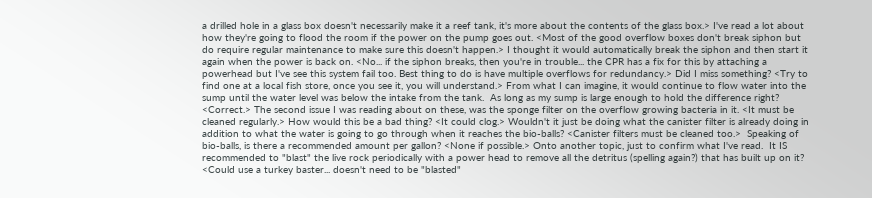a drilled hole in a glass box doesn't necessarily make it a reef tank, it's more about the contents of the glass box.> I've read a lot about how they're going to flood the room if the power on the pump goes out. <Most of the good overflow boxes don't break siphon but do require regular maintenance to make sure this doesn't happen.> I thought it would automatically break the siphon and then start it again when the power is back on. <No... if the siphon breaks, then you're in trouble... the CPR has a fix for this by attaching a powerhead but I've see this system fail too. Best thing to do is have multiple overflows for redundancy.> Did I miss something? <Try to find one at a local fish store, once you see it, you will understand.> From what I can imagine, it would continue to flow water into the sump until the water level was below the intake from the tank.  As long as my sump is large enough to hold the difference right? <Correct.> The second issue I was reading about on these, was the sponge filter on the overflow growing bacteria in it. <It must be cleaned regularly.> How would this be a bad thing? <It could clog.> Wouldn't it just be doing what the canister filter is already doing in addition to what the water is going to go through when it reaches the bio-balls? <Canister filters must be cleaned too.>  Speaking of bio-balls, is there a recommended amount per gallon? <None if possible.> Onto another topic, just to confirm what I've read.  It IS recommended to "blast" the live rock periodically with a power head to remove all the detritus (spelling again?) that has built up on it? <Could use a turkey baster... doesn't need to be "blasted"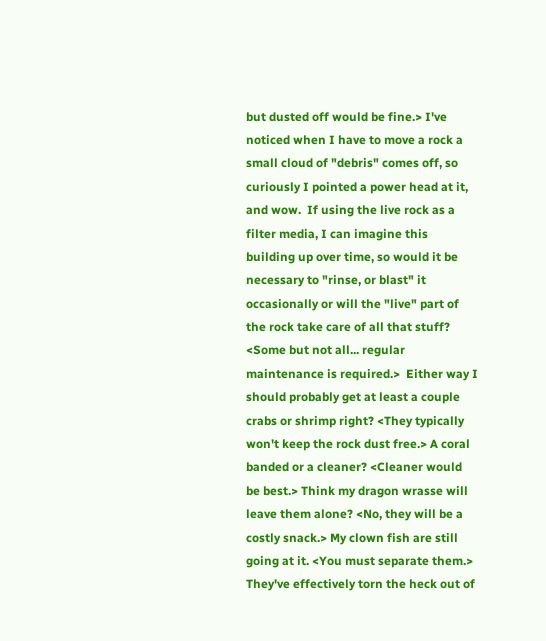but dusted off would be fine.> I've noticed when I have to move a rock a small cloud of "debris" comes off, so curiously I pointed a power head at it, and wow.  If using the live rock as a filter media, I can imagine this building up over time, so would it be necessary to "rinse, or blast" it occasionally or will the "live" part of the rock take care of all that stuff? <Some but not all... regular maintenance is required.>  Either way I should probably get at least a couple crabs or shrimp right? <They typically won't keep the rock dust free.> A coral banded or a cleaner? <Cleaner would be best.> Think my dragon wrasse will leave them alone? <No, they will be a costly snack.> My clown fish are still going at it. <You must separate them.> They've effectively torn the heck out of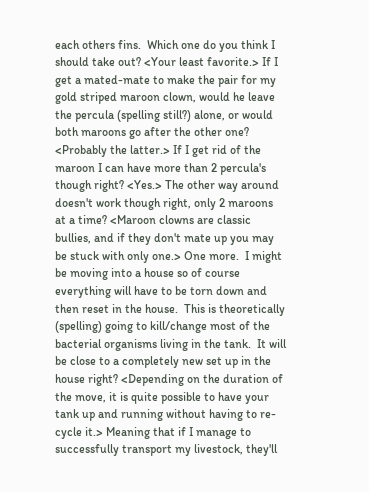each others fins.  Which one do you think I should take out? <Your least favorite.> If I get a mated-mate to make the pair for my gold striped maroon clown, would he leave the percula (spelling still?) alone, or would both maroons go after the other one? <Probably the latter.> If I get rid of the maroon I can have more than 2 percula's though right? <Yes.> The other way around doesn't work though right, only 2 maroons at a time? <Maroon clowns are classic bullies, and if they don't mate up you may be stuck with only one.> One more.  I might be moving into a house so of course everything will have to be torn down and then reset in the house.  This is theoretically (spelling) going to kill/change most of the bacterial organisms living in the tank.  It will be close to a completely new set up in the house right? <Depending on the duration of the move, it is quite possible to have your tank up and running without having to re-cycle it.> Meaning that if I manage to successfully transport my livestock, they'll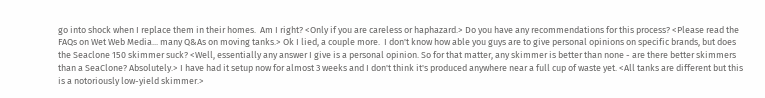go into shock when I replace them in their homes.  Am I right? <Only if you are careless or haphazard.> Do you have any recommendations for this process? <Please read the FAQs on Wet Web Media... many Q&As on moving tanks.> Ok I lied, a couple more.  I don't know how able you guys are to give personal opinions on specific brands, but does the Seaclone 150 skimmer suck? <Well, essentially any answer I give is a personal opinion. So for that matter, any skimmer is better than none - are there better skimmers than a SeaClone? Absolutely.> I have had it setup now for almost 3 weeks and I don't think it's produced anywhere near a full cup of waste yet. <All tanks are different but this is a notoriously low-yield skimmer.>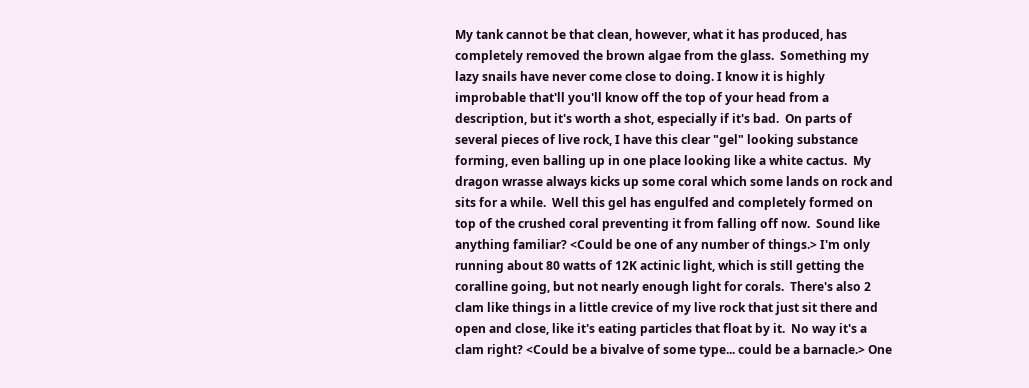My tank cannot be that clean, however, what it has produced, has completely removed the brown algae from the glass.  Something my lazy snails have never come close to doing. I know it is highly improbable that'll you'll know off the top of your head from a description, but it's worth a shot, especially if it's bad.  On parts of several pieces of live rock, I have this clear "gel" looking substance forming, even balling up in one place looking like a white cactus.  My dragon wrasse always kicks up some coral which some lands on rock and sits for a while.  Well this gel has engulfed and completely formed on top of the crushed coral preventing it from falling off now.  Sound like anything familiar? <Could be one of any number of things.> I'm only running about 80 watts of 12K actinic light, which is still getting the coralline going, but not nearly enough light for corals.  There's also 2 clam like things in a little crevice of my live rock that just sit there and open and close, like it's eating particles that float by it.  No way it's a clam right? <Could be a bivalve of some type... could be a barnacle.> One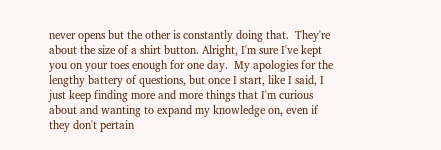never opens but the other is constantly doing that.  They're about the size of a shirt button. Alright, I'm sure I've kept you on your toes enough for one day.  My apologies for the lengthy battery of questions, but once I start, like I said, I just keep finding more and more things that I'm curious about and wanting to expand my knowledge on, even if they don't pertain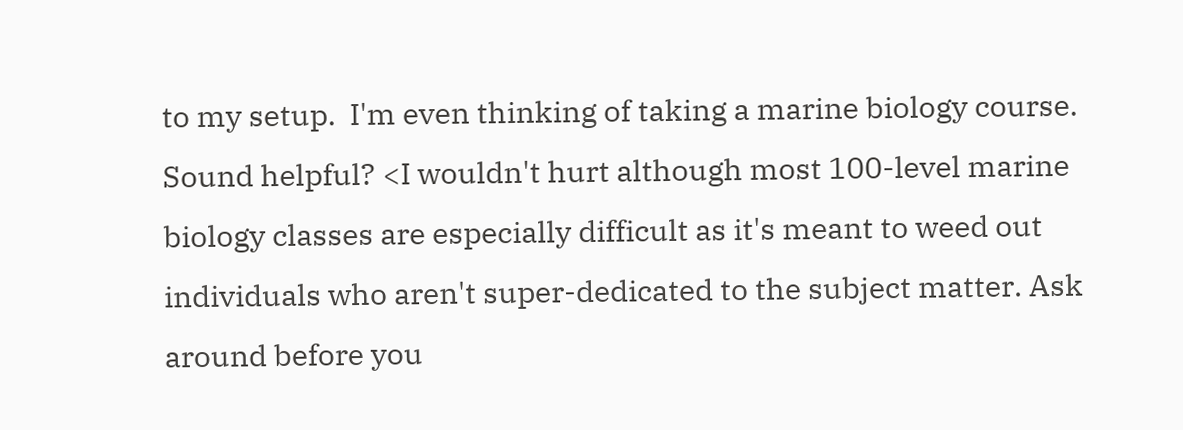to my setup.  I'm even thinking of taking a marine biology course.  Sound helpful? <I wouldn't hurt although most 100-level marine biology classes are especially difficult as it's meant to weed out individuals who aren't super-dedicated to the subject matter. Ask around before you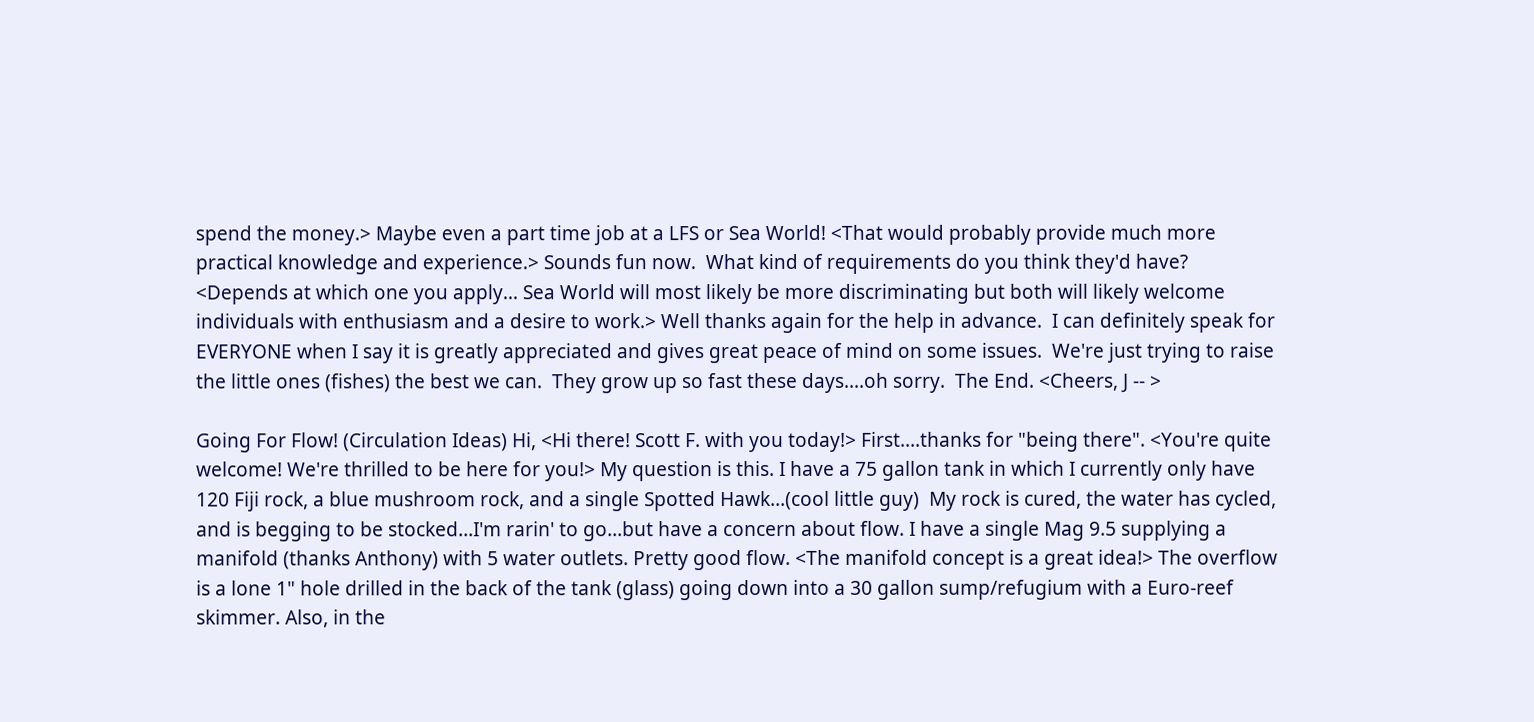spend the money.> Maybe even a part time job at a LFS or Sea World! <That would probably provide much more practical knowledge and experience.> Sounds fun now.  What kind of requirements do you think they'd have? <Depends at which one you apply... Sea World will most likely be more discriminating but both will likely welcome individuals with enthusiasm and a desire to work.> Well thanks again for the help in advance.  I can definitely speak for EVERYONE when I say it is greatly appreciated and gives great peace of mind on some issues.  We're just trying to raise the little ones (fishes) the best we can.  They grow up so fast these days....oh sorry.  The End. <Cheers, J -- >

Going For Flow! (Circulation Ideas) Hi, <Hi there! Scott F. with you today!> First....thanks for "being there". <You're quite welcome! We're thrilled to be here for you!> My question is this. I have a 75 gallon tank in which I currently only have 120 Fiji rock, a blue mushroom rock, and a single Spotted Hawk...(cool little guy)  My rock is cured, the water has cycled, and is begging to be stocked...I'm rarin' to go...but have a concern about flow. I have a single Mag 9.5 supplying a manifold (thanks Anthony) with 5 water outlets. Pretty good flow. <The manifold concept is a great idea!> The overflow is a lone 1" hole drilled in the back of the tank (glass) going down into a 30 gallon sump/refugium with a Euro-reef skimmer. Also, in the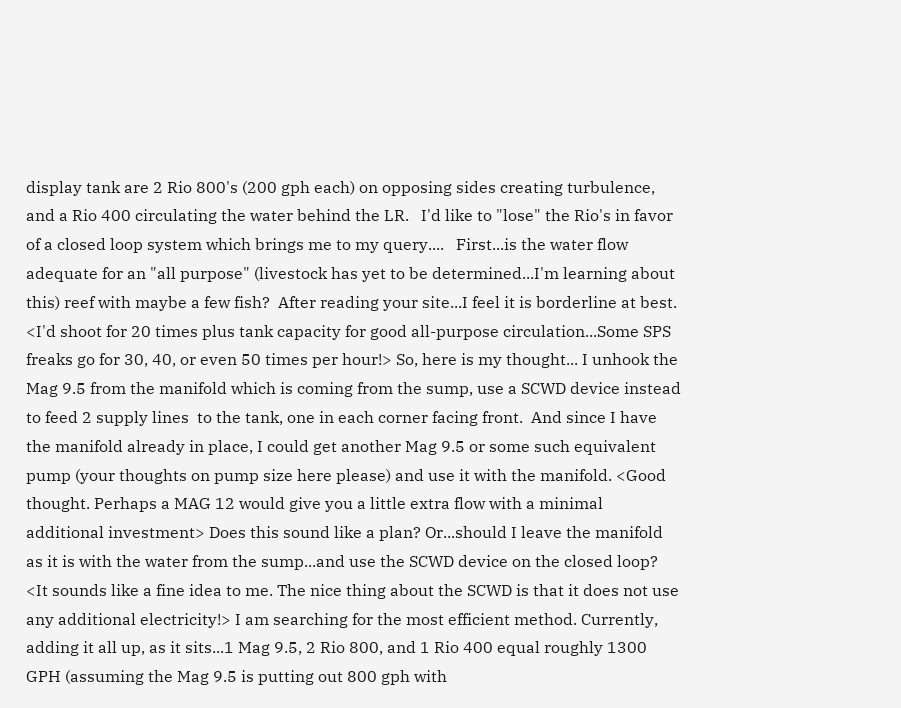display tank are 2 Rio 800's (200 gph each) on opposing sides creating turbulence,  and a Rio 400 circulating the water behind the LR.   I'd like to "lose" the Rio's in favor of a closed loop system which brings me to my query....   First...is the water flow adequate for an "all purpose" (livestock has yet to be determined...I'm learning about this) reef with maybe a few fish?  After reading your site...I feel it is borderline at best. <I'd shoot for 20 times plus tank capacity for good all-purpose circulation...Some SPS freaks go for 30, 40, or even 50 times per hour!> So, here is my thought... I unhook the Mag 9.5 from the manifold which is coming from the sump, use a SCWD device instead to feed 2 supply lines  to the tank, one in each corner facing front.  And since I have the manifold already in place, I could get another Mag 9.5 or some such equivalent pump (your thoughts on pump size here please) and use it with the manifold. <Good thought. Perhaps a MAG 12 would give you a little extra flow with a minimal additional investment> Does this sound like a plan? Or...should I leave the manifold as it is with the water from the sump...and use the SCWD device on the closed loop? <It sounds like a fine idea to me. The nice thing about the SCWD is that it does not use any additional electricity!> I am searching for the most efficient method. Currently, adding it all up, as it sits...1 Mag 9.5, 2 Rio 800, and 1 Rio 400 equal roughly 1300 GPH (assuming the Mag 9.5 is putting out 800 gph with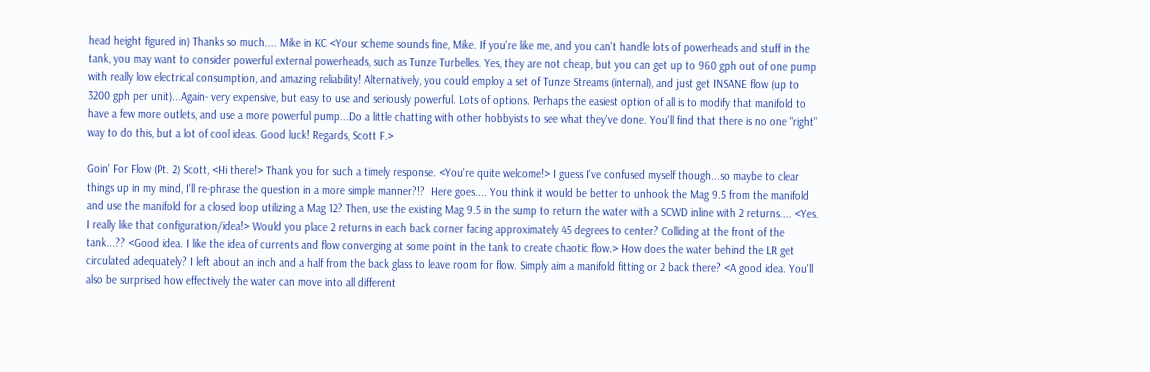head height figured in) Thanks so much.... Mike in KC <Your scheme sounds fine, Mike. If you're like me, and you can't handle lots of powerheads and stuff in the tank, you may want to consider powerful external powerheads, such as Tunze Turbelles. Yes, they are not cheap, but you can get up to 960 gph out of one pump with really low electrical consumption, and amazing reliability! Alternatively, you could employ a set of Tunze Streams (internal), and just get INSANE flow (up to 3200 gph per unit)...Again- very expensive, but easy to use and seriously powerful. Lots of options. Perhaps the easiest option of all is to modify that manifold to have a few more outlets, and use a more powerful pump...Do a little chatting with other hobbyists to see what they've done. You'll find that there is no one "right" way to do this, but a lot of cool ideas. Good luck! Regards, Scott F.>

Goin' For Flow (Pt. 2) Scott, <Hi there!> Thank you for such a timely response. <You're quite welcome!> I guess I've confused myself though...so maybe to clear things up in my mind, I'll re-phrase the question in a more simple manner?!?  Here goes.... You think it would be better to unhook the Mag 9.5 from the manifold and use the manifold for a closed loop utilizing a Mag 12? Then, use the existing Mag 9.5 in the sump to return the water with a SCWD inline with 2 returns.... <Yes. I really like that configuration/idea!> Would you place 2 returns in each back corner facing approximately 45 degrees to center? Colliding at the front of the tank...?? <Good idea. I like the idea of currents and flow converging at some point in the tank to create chaotic flow.> How does the water behind the LR get circulated adequately? I left about an inch and a half from the back glass to leave room for flow. Simply aim a manifold fitting or 2 back there? <A good idea. You'll also be surprised how effectively the water can move into all different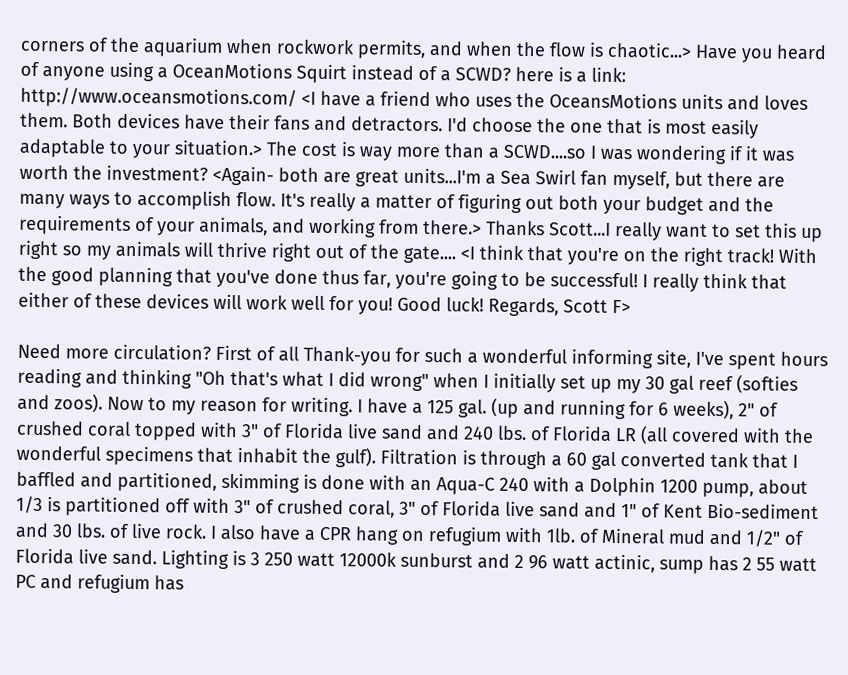corners of the aquarium when rockwork permits, and when the flow is chaotic...> Have you heard of anyone using a OceanMotions Squirt instead of a SCWD? here is a link: http://www.oceansmotions.com/ <I have a friend who uses the OceansMotions units and loves them. Both devices have their fans and detractors. I'd choose the one that is most easily adaptable to your situation.> The cost is way more than a SCWD....so I was wondering if it was worth the investment? <Again- both are great units...I'm a Sea Swirl fan myself, but there are many ways to accomplish flow. It's really a matter of figuring out both your budget and the requirements of your animals, and working from there.> Thanks Scott...I really want to set this up right so my animals will thrive right out of the gate.... <I think that you're on the right track! With the good planning that you've done thus far, you're going to be successful! I really think that either of these devices will work well for you! Good luck! Regards, Scott F>

Need more circulation? First of all Thank-you for such a wonderful informing site, I've spent hours reading and thinking "Oh that's what I did wrong" when I initially set up my 30 gal reef (softies and zoos). Now to my reason for writing. I have a 125 gal. (up and running for 6 weeks), 2" of crushed coral topped with 3" of Florida live sand and 240 lbs. of Florida LR (all covered with the wonderful specimens that inhabit the gulf). Filtration is through a 60 gal converted tank that I baffled and partitioned, skimming is done with an Aqua-C 240 with a Dolphin 1200 pump, about 1/3 is partitioned off with 3" of crushed coral, 3" of Florida live sand and 1" of Kent Bio-sediment and 30 lbs. of live rock. I also have a CPR hang on refugium with 1lb. of Mineral mud and 1/2" of Florida live sand. Lighting is 3 250 watt 12000k sunburst and 2 96 watt actinic, sump has 2 55 watt PC and refugium has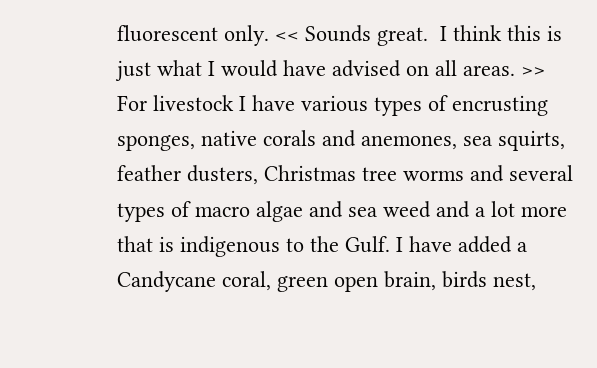fluorescent only. << Sounds great.  I think this is just what I would have advised on all areas. >> For livestock I have various types of encrusting sponges, native corals and anemones, sea squirts, feather dusters, Christmas tree worms and several types of macro algae and sea weed and a lot more that is indigenous to the Gulf. I have added a Candycane coral, green open brain, birds nest,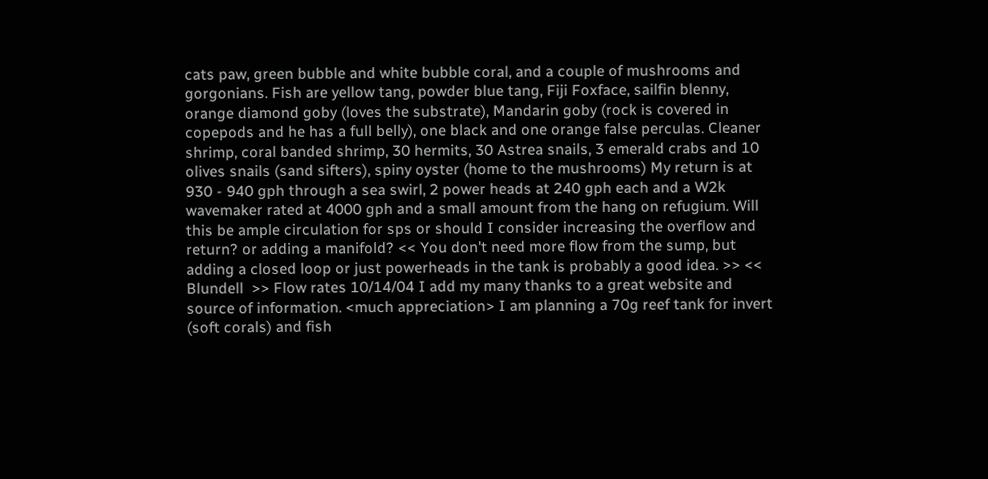cats paw, green bubble and white bubble coral, and a couple of mushrooms and gorgonians. Fish are yellow tang, powder blue tang, Fiji Foxface, sailfin blenny, orange diamond goby (loves the substrate), Mandarin goby (rock is covered in copepods and he has a full belly), one black and one orange false perculas. Cleaner shrimp, coral banded shrimp, 30 hermits, 30 Astrea snails, 3 emerald crabs and 10 olives snails (sand sifters), spiny oyster (home to the mushrooms) My return is at 930 - 940 gph through a sea swirl, 2 power heads at 240 gph each and a W2k wavemaker rated at 4000 gph and a small amount from the hang on refugium. Will this be ample circulation for sps or should I consider increasing the overflow and return? or adding a manifold? << You don't need more flow from the sump, but adding a closed loop or just powerheads in the tank is probably a good idea. >> <<  Blundell  >> Flow rates 10/14/04 I add my many thanks to a great website and source of information. <much appreciation> I am planning a 70g reef tank for invert (soft corals) and fish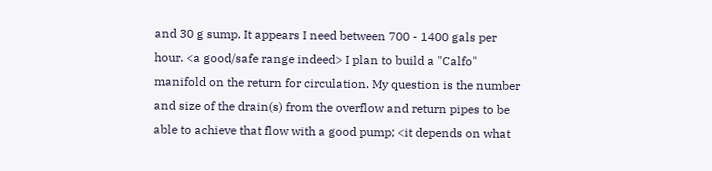and 30 g sump. It appears I need between 700 - 1400 gals per hour. <a good/safe range indeed> I plan to build a "Calfo" manifold on the return for circulation. My question is the number and size of the drain(s) from the overflow and return pipes to be able to achieve that flow with a good pump; <it depends on what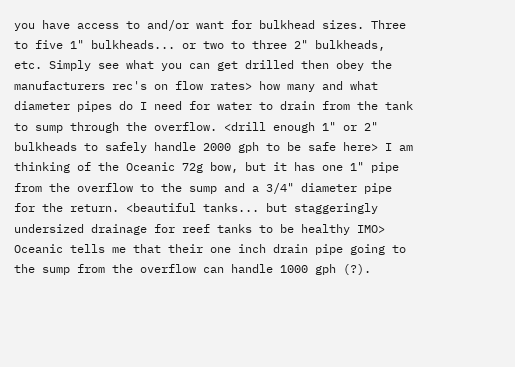you have access to and/or want for bulkhead sizes. Three to five 1" bulkheads... or two to three 2" bulkheads, etc. Simply see what you can get drilled then obey the manufacturers rec's on flow rates> how many and what diameter pipes do I need for water to drain from the tank to sump through the overflow. <drill enough 1" or 2" bulkheads to safely handle 2000 gph to be safe here> I am thinking of the Oceanic 72g bow, but it has one 1" pipe from the overflow to the sump and a 3/4" diameter pipe for the return. <beautiful tanks... but staggeringly undersized drainage for reef tanks to be healthy IMO> Oceanic tells me that their one inch drain pipe going to the sump from the overflow can handle 1000 gph (?).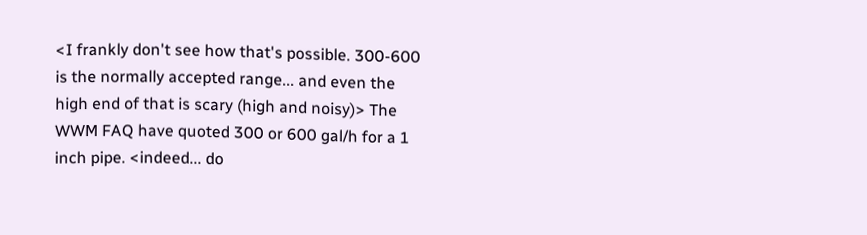<I frankly don't see how that's possible. 300-600 is the normally accepted range... and even the high end of that is scary (high and noisy)> The WWM FAQ have quoted 300 or 600 gal/h for a 1 inch pipe. <indeed... do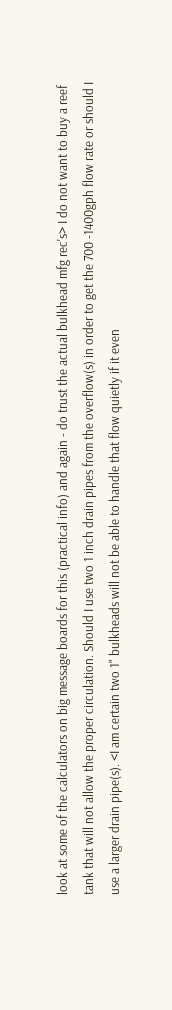look at some of the calculators on big message boards for this (practical info) and again - do trust the actual bulkhead mfg rec's> I do not want to buy a reef tank that will not allow the proper circulation. Should I use two 1 inch drain pipes from the overflow(s) in order to get the 700 -1400gph flow rate or should I use a larger drain pipe(s). <I am certain two 1" bulkheads will not be able to handle that flow quietly if it even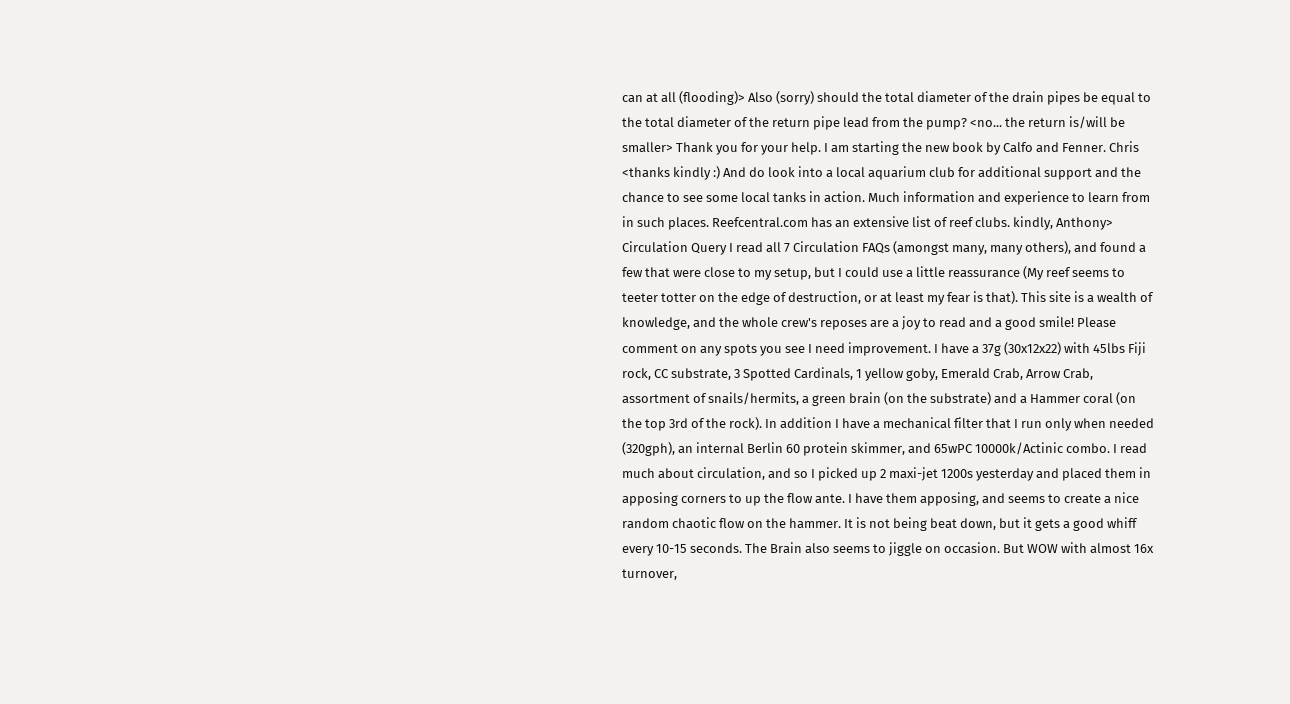can at all (flooding)> Also (sorry) should the total diameter of the drain pipes be equal to the total diameter of the return pipe lead from the pump? <no... the return is/will be smaller> Thank you for your help. I am starting the new book by Calfo and Fenner. Chris <thanks kindly :) And do look into a local aquarium club for additional support and the chance to see some local tanks in action. Much information and experience to learn from in such places. Reefcentral.com has an extensive list of reef clubs. kindly, Anthony> Circulation Query I read all 7 Circulation FAQs (amongst many, many others), and found a few that were close to my setup, but I could use a little reassurance (My reef seems to teeter totter on the edge of destruction, or at least my fear is that). This site is a wealth of knowledge, and the whole crew's reposes are a joy to read and a good smile! Please comment on any spots you see I need improvement. I have a 37g (30x12x22) with 45lbs Fiji rock, CC substrate, 3 Spotted Cardinals, 1 yellow goby, Emerald Crab, Arrow Crab, assortment of snails/hermits, a green brain (on the substrate) and a Hammer coral (on the top 3rd of the rock). In addition I have a mechanical filter that I run only when needed (320gph), an internal Berlin 60 protein skimmer, and 65wPC 10000k/Actinic combo. I read much about circulation, and so I picked up 2 maxi-jet 1200s yesterday and placed them in apposing corners to up the flow ante. I have them apposing, and seems to create a nice random chaotic flow on the hammer. It is not being beat down, but it gets a good whiff every 10-15 seconds. The Brain also seems to jiggle on occasion. But WOW with almost 16x turnover,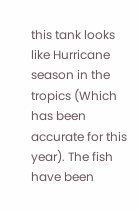this tank looks like Hurricane season in the tropics (Which has been accurate for this year). The fish have been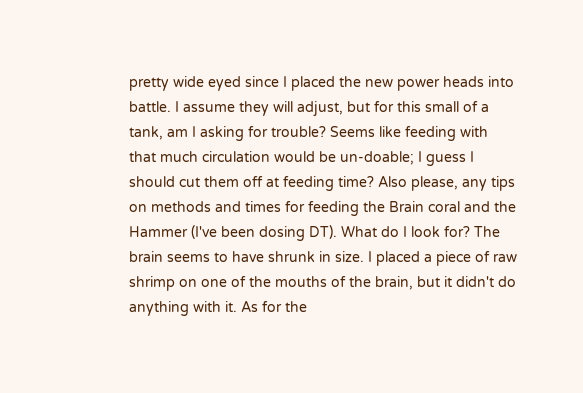pretty wide eyed since I placed the new power heads into battle. I assume they will adjust, but for this small of a tank, am I asking for trouble? Seems like feeding with that much circulation would be un-doable; I guess I should cut them off at feeding time? Also please, any tips on methods and times for feeding the Brain coral and the Hammer (I've been dosing DT). What do I look for? The brain seems to have shrunk in size. I placed a piece of raw shrimp on one of the mouths of the brain, but it didn't do anything with it. As for the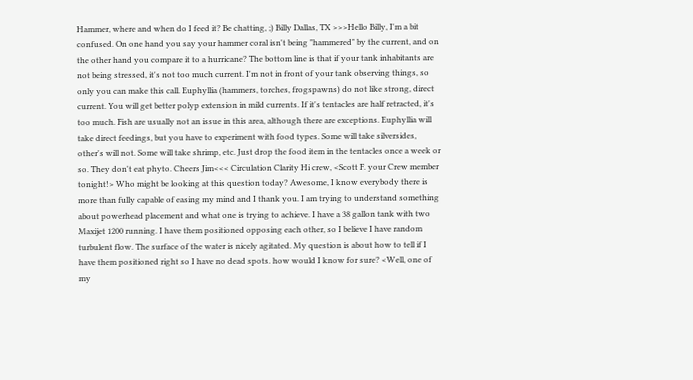Hammer, where and when do I feed it? Be chatting, ;) Billy Dallas, TX >>>Hello Billy, I'm a bit confused. On one hand you say your hammer coral isn't being "hammered" by the current, and on the other hand you compare it to a hurricane? The bottom line is that if your tank inhabitants are not being stressed, it's not too much current. I'm not in front of your tank observing things, so only you can make this call. Euphyllia (hammers, torches, frogspawns) do not like strong, direct current. You will get better polyp extension in mild currents. If it's tentacles are half retracted, it's too much. Fish are usually not an issue in this area, although there are exceptions. Euphyllia will take direct feedings, but you have to experiment with food types. Some will take silversides, other's will not. Some will take shrimp, etc. Just drop the food item in the tentacles once a week or so. They don't eat phyto. Cheers Jim<<< Circulation Clarity Hi crew, <Scott F. your Crew member tonight!> Who might be looking at this question today? Awesome, I know everybody there is more than fully capable of easing my mind and I thank you. I am trying to understand something about powerhead placement and what one is trying to achieve. I have a 38 gallon tank with two Maxijet 1200 running. I have them positioned opposing each other, so I believe I have random turbulent flow. The surface of the water is nicely agitated. My question is about how to tell if I have them positioned right so I have no dead spots. how would I know for sure? <Well, one of my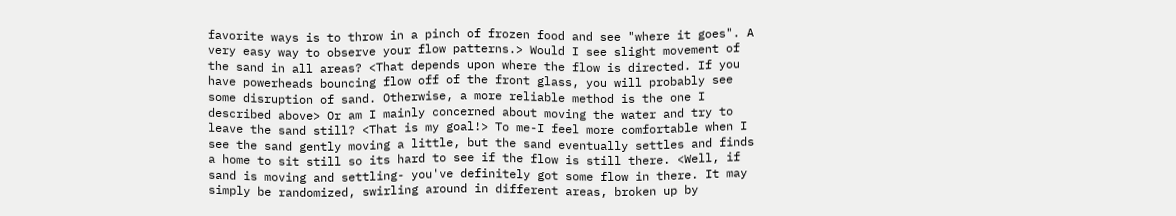favorite ways is to throw in a pinch of frozen food and see "where it goes". A very easy way to observe your flow patterns.> Would I see slight movement of the sand in all areas? <That depends upon where the flow is directed. If you have powerheads bouncing flow off of the front glass, you will probably see some disruption of sand. Otherwise, a more reliable method is the one I described above> Or am I mainly concerned about moving the water and try to leave the sand still? <That is my goal!> To me-I feel more comfortable when I see the sand gently moving a little, but the sand eventually settles and finds a home to sit still so its hard to see if the flow is still there. <Well, if sand is moving and settling- you've definitely got some flow in there. It may simply be randomized, swirling around in different areas, broken up by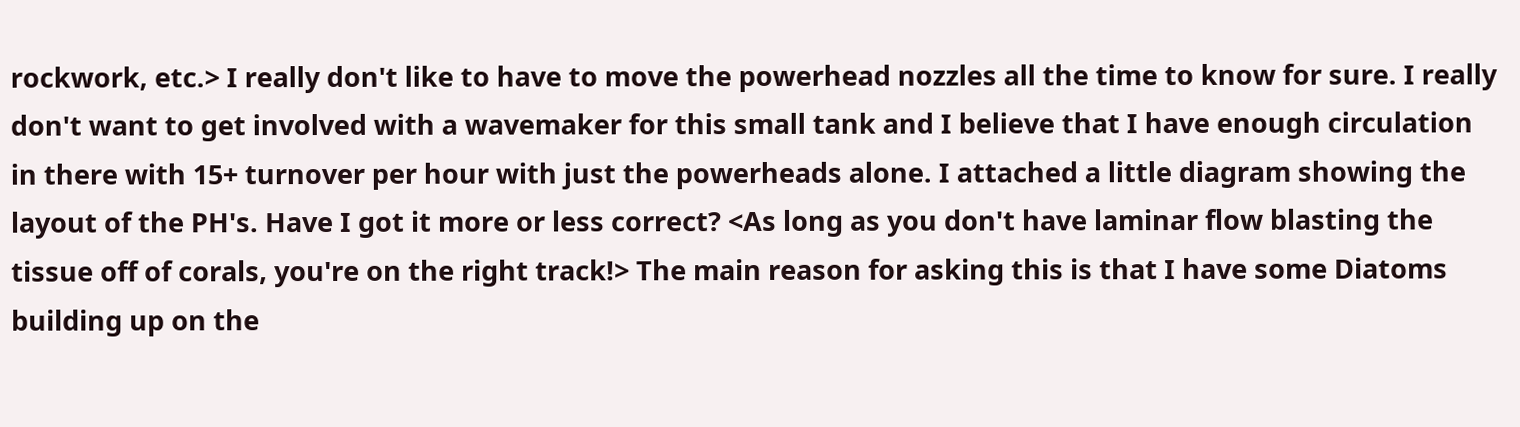rockwork, etc.> I really don't like to have to move the powerhead nozzles all the time to know for sure. I really don't want to get involved with a wavemaker for this small tank and I believe that I have enough circulation in there with 15+ turnover per hour with just the powerheads alone. I attached a little diagram showing the layout of the PH's. Have I got it more or less correct? <As long as you don't have laminar flow blasting the tissue off of corals, you're on the right track!> The main reason for asking this is that I have some Diatoms building up on the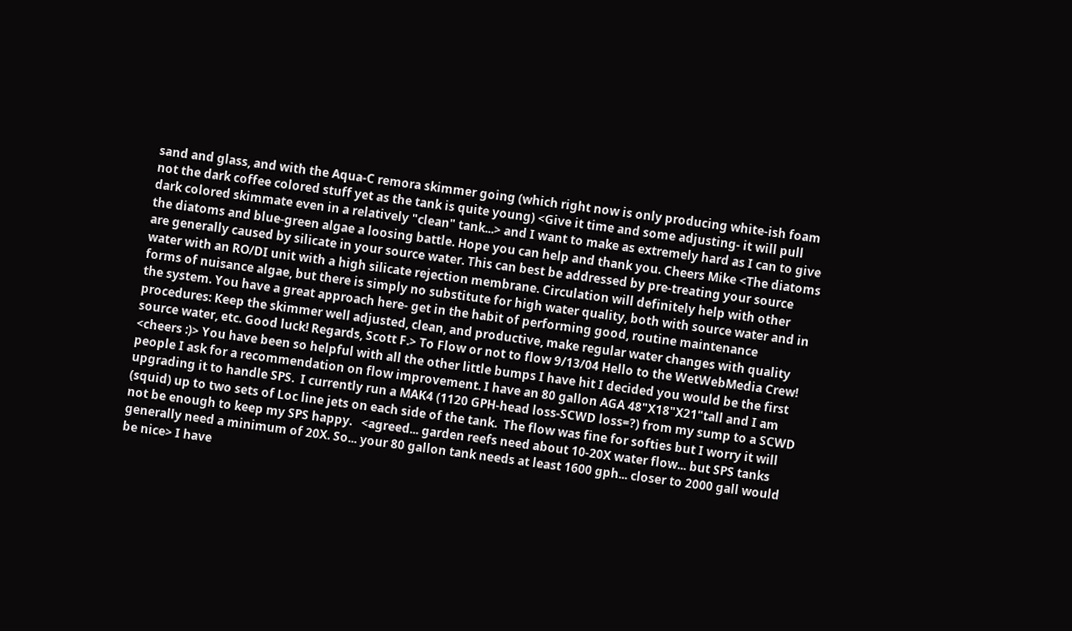sand and glass, and with the Aqua-C remora skimmer going (which right now is only producing white-ish foam not the dark coffee colored stuff yet as the tank is quite young) <Give it time and some adjusting- it will pull dark colored skimmate even in a relatively "clean" tank...> and I want to make as extremely hard as I can to give the diatoms and blue-green algae a loosing battle. Hope you can help and thank you. Cheers Mike <The diatoms are generally caused by silicate in your source water. This can best be addressed by pre-treating your source water with an RO/DI unit with a high silicate rejection membrane. Circulation will definitely help with other forms of nuisance algae, but there is simply no substitute for high water quality, both with source water and in the system. You have a great approach here- get in the habit of performing good, routine maintenance procedures: Keep the skimmer well adjusted, clean, and productive, make regular water changes with quality source water, etc. Good luck! Regards, Scott F.> To Flow or not to flow 9/13/04 Hello to the WetWebMedia Crew! <cheers :)> You have been so helpful with all the other little bumps I have hit I decided you would be the first people I ask for a recommendation on flow improvement. I have an 80 gallon AGA 48"X18"X21"tall and I am upgrading it to handle SPS.  I currently run a MAK4 (1120 GPH-head loss-SCWD loss=?) from my sump to a SCWD (squid) up to two sets of Loc line jets on each side of the tank.  The flow was fine for softies but I worry it will not be enough to keep my SPS happy.   <agreed... garden reefs need about 10-20X water flow... but SPS tanks generally need a minimum of 20X. So... your 80 gallon tank needs at least 1600 gph... closer to 2000 gall would be nice> I have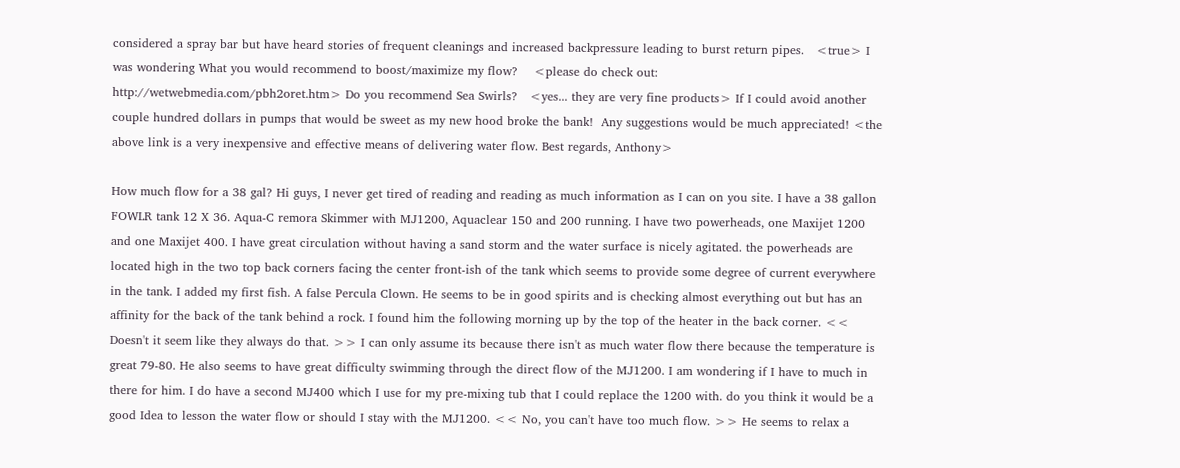considered a spray bar but have heard stories of frequent cleanings and increased backpressure leading to burst return pipes.   <true> I was wondering What you would recommend to boost/maximize my flow?    <please do check out: http://wetwebmedia.com/pbh2oret.htm> Do you recommend Sea Swirls?   <yes... they are very fine products> If I could avoid another couple hundred dollars in pumps that would be sweet as my new hood broke the bank!  Any suggestions would be much appreciated! <the above link is a very inexpensive and effective means of delivering water flow. Best regards, Anthony>

How much flow for a 38 gal? Hi guys, I never get tired of reading and reading as much information as I can on you site. I have a 38 gallon FOWLR tank 12 X 36. Aqua-C remora Skimmer with MJ1200, Aquaclear 150 and 200 running. I have two powerheads, one Maxijet 1200 and one Maxijet 400. I have great circulation without having a sand storm and the water surface is nicely agitated. the powerheads are located high in the two top back corners facing the center front-ish of the tank which seems to provide some degree of current everywhere in the tank. I added my first fish. A false Percula Clown. He seems to be in good spirits and is checking almost everything out but has an affinity for the back of the tank behind a rock. I found him the following morning up by the top of the heater in the back corner. << Doesn't it seem like they always do that. >> I can only assume its because there isn't as much water flow there because the temperature is great 79-80. He also seems to have great difficulty swimming through the direct flow of the MJ1200. I am wondering if I have to much in there for him. I do have a second MJ400 which I use for my pre-mixing tub that I could replace the 1200 with. do you think it would be a good Idea to lesson the water flow or should I stay with the MJ1200. << No, you can't have too much flow. >> He seems to relax a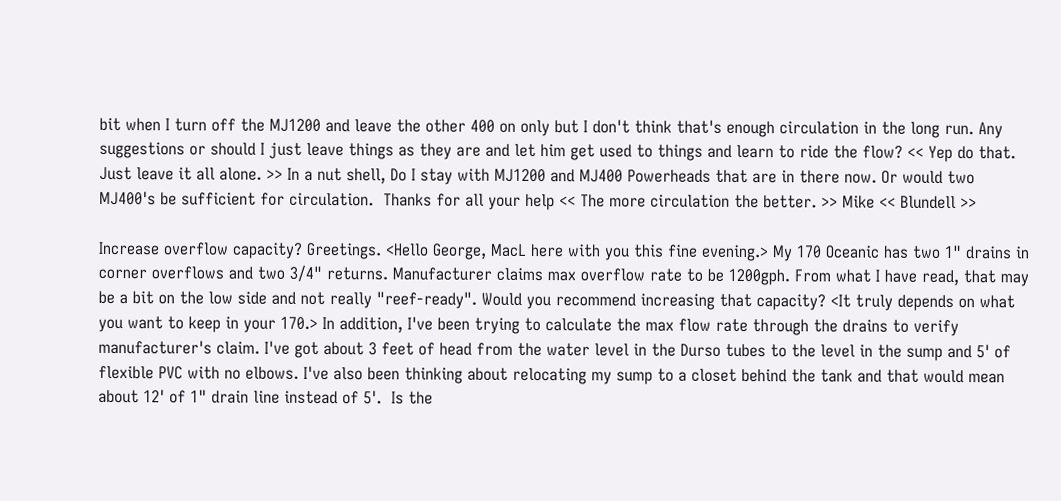bit when I turn off the MJ1200 and leave the other 400 on only but I don't think that's enough circulation in the long run. Any suggestions or should I just leave things as they are and let him get used to things and learn to ride the flow? << Yep do that. Just leave it all alone. >> In a nut shell, Do I stay with MJ1200 and MJ400 Powerheads that are in there now. Or would two MJ400's be sufficient for circulation.  Thanks for all your help << The more circulation the better. >> Mike << Blundell >>

Increase overflow capacity? Greetings. <Hello George, MacL here with you this fine evening.> My 170 Oceanic has two 1" drains in corner overflows and two 3/4" returns. Manufacturer claims max overflow rate to be 1200gph. From what I have read, that may be a bit on the low side and not really "reef-ready". Would you recommend increasing that capacity? <It truly depends on what you want to keep in your 170.> In addition, I've been trying to calculate the max flow rate through the drains to verify manufacturer's claim. I've got about 3 feet of head from the water level in the Durso tubes to the level in the sump and 5' of flexible PVC with no elbows. I've also been thinking about relocating my sump to a closet behind the tank and that would mean about 12' of 1" drain line instead of 5'.  Is the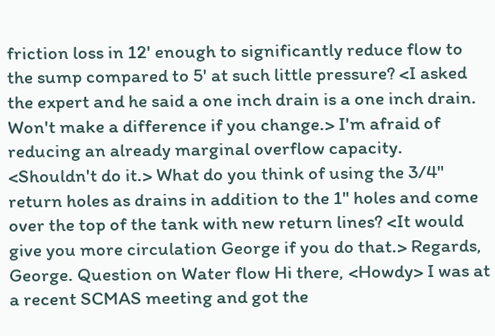friction loss in 12' enough to significantly reduce flow to the sump compared to 5' at such little pressure? <I asked the expert and he said a one inch drain is a one inch drain. Won't make a difference if you change.> I'm afraid of reducing an already marginal overflow capacity. <Shouldn't do it.> What do you think of using the 3/4" return holes as drains in addition to the 1" holes and come over the top of the tank with new return lines? <It would give you more circulation George if you do that.> Regards, George. Question on Water flow Hi there, <Howdy> I was at a recent SCMAS meeting and got the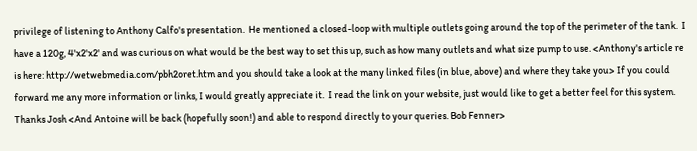privilege of listening to Anthony Calfo's presentation.  He mentioned a closed-loop with multiple outlets going around the top of the perimeter of the tank.  I have a 120g, 4'x2'x2' and was curious on what would be the best way to set this up, such as how many outlets and what size pump to use. <Anthony's article re is here: http://wetwebmedia.com/pbh2oret.htm and you should take a look at the many linked files (in blue, above) and where they take you> If you could forward me any more information or links, I would greatly appreciate it.  I read the link on your website, just would like to get a better feel for this system. Thanks Josh <And Antoine will be back (hopefully soon!) and able to respond directly to your queries. Bob Fenner>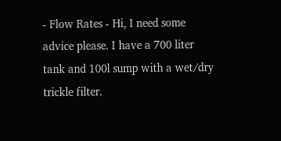- Flow Rates - Hi, I need some advice please. I have a 700 liter tank and 100l sump with a wet/dry trickle filter.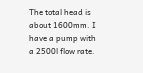The total head is about 1600mm. I have a pump with a 2500l flow rate.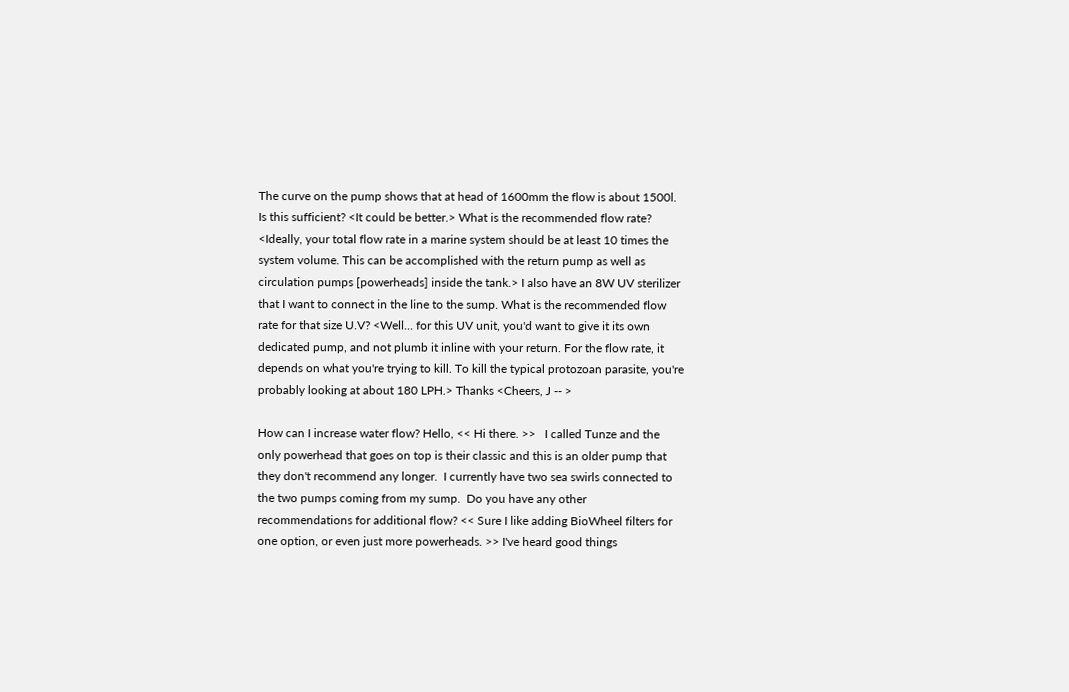The curve on the pump shows that at head of 1600mm the flow is about 1500l. Is this sufficient? <It could be better.> What is the recommended flow rate? <Ideally, your total flow rate in a marine system should be at least 10 times the system volume. This can be accomplished with the return pump as well as circulation pumps [powerheads] inside the tank.> I also have an 8W UV sterilizer that I want to connect in the line to the sump. What is the recommended flow rate for that size U.V? <Well... for this UV unit, you'd want to give it its own dedicated pump, and not plumb it inline with your return. For the flow rate, it depends on what you're trying to kill. To kill the typical protozoan parasite, you're probably looking at about 180 LPH.> Thanks <Cheers, J -- >

How can I increase water flow? Hello, << Hi there. >>   I called Tunze and the only powerhead that goes on top is their classic and this is an older pump that they don't recommend any longer.  I currently have two sea swirls connected to the two pumps coming from my sump.  Do you have any other recommendations for additional flow? << Sure I like adding BioWheel filters for one option, or even just more powerheads. >> I've heard good things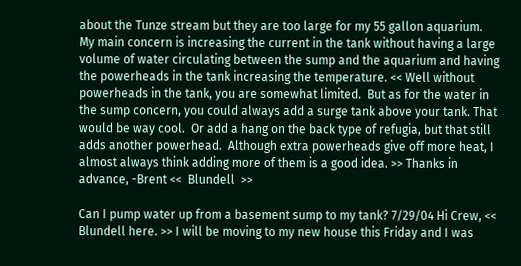about the Tunze stream but they are too large for my 55 gallon aquarium.  My main concern is increasing the current in the tank without having a large volume of water circulating between the sump and the aquarium and having the powerheads in the tank increasing the temperature. << Well without powerheads in the tank, you are somewhat limited.  But as for the water in the sump concern, you could always add a surge tank above your tank. That would be way cool.  Or add a hang on the back type of refugia, but that still adds another powerhead.  Although extra powerheads give off more heat, I almost always think adding more of them is a good idea. >> Thanks in advance, -Brent <<  Blundell  >>

Can I pump water up from a basement sump to my tank? 7/29/04 Hi Crew, << Blundell here. >> I will be moving to my new house this Friday and I was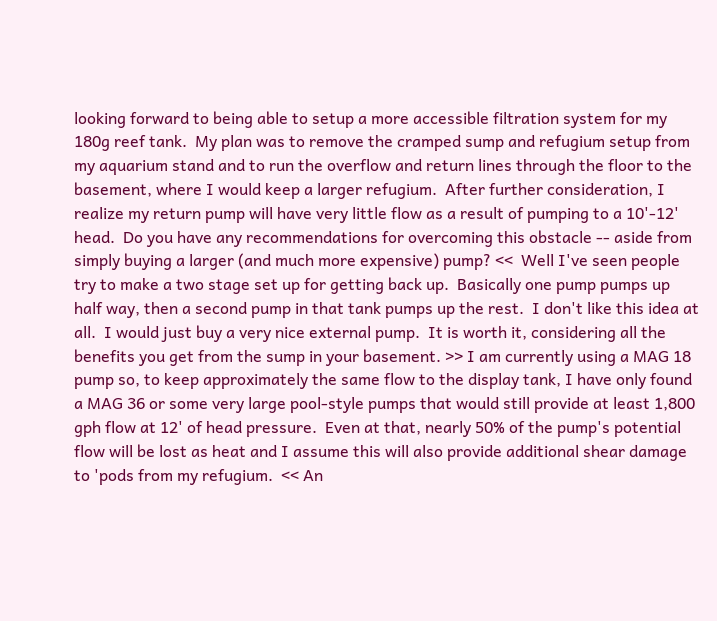looking forward to being able to setup a more accessible filtration system for my 180g reef tank.  My plan was to remove the cramped sump and refugium setup from my aquarium stand and to run the overflow and return lines through the floor to the basement, where I would keep a larger refugium.  After further consideration, I realize my return pump will have very little flow as a result of pumping to a 10'-12' head.  Do you have any recommendations for overcoming this obstacle -- aside from simply buying a larger (and much more expensive) pump? <<  Well I've seen people try to make a two stage set up for getting back up.  Basically one pump pumps up half way, then a second pump in that tank pumps up the rest.  I don't like this idea at all.  I would just buy a very nice external pump.  It is worth it, considering all the benefits you get from the sump in your basement. >> I am currently using a MAG 18 pump so, to keep approximately the same flow to the display tank, I have only found a MAG 36 or some very large pool-style pumps that would still provide at least 1,800 gph flow at 12' of head pressure.  Even at that, nearly 50% of the pump's potential flow will be lost as heat and I assume this will also provide additional shear damage to 'pods from my refugium.  << An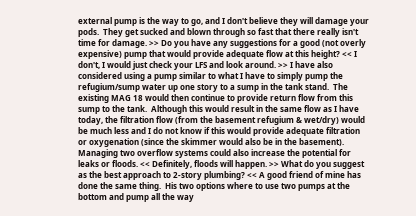external pump is the way to go, and I don't believe they will damage your pods.  They get sucked and blown through so fast that there really isn't time for damage. >> Do you have any suggestions for a good (not overly expensive) pump that would provide adequate flow at this height? << I don't, I would just check your LFS and look around. >> I have also considered using a pump similar to what I have to simply pump the refugium/sump water up one story to a sump in the tank stand.  The existing MAG 18 would then continue to provide return flow from this sump to the tank.  Although this would result in the same flow as I have today, the filtration flow (from the basement refugium & wet/dry) would be much less and I do not know if this would provide adequate filtration or oxygenation (since the skimmer would also be in the basement).  Managing two overflow systems could also increase the potential for leaks or floods. << Definitely, floods will happen. >> What do you suggest as the best approach to 2-story plumbing? << A good friend of mine has done the same thing.  His two options where to use two pumps at the bottom and pump all the way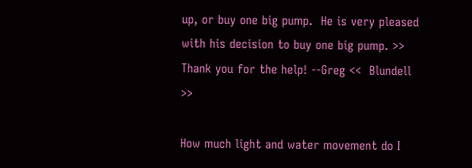up, or buy one big pump.  He is very pleased with his decision to buy one big pump. >> Thank you for the help! --Greg <<  Blundell  >>

How much light and water movement do I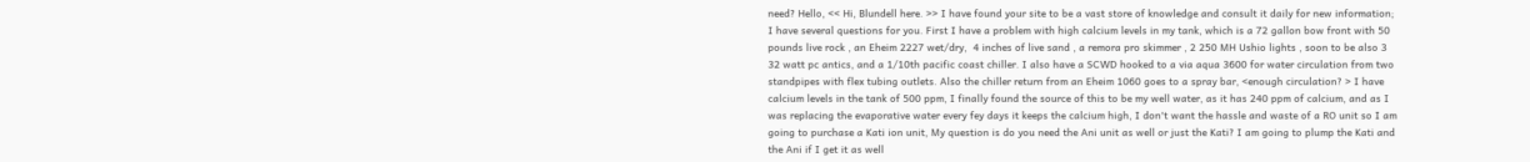need? Hello, << Hi, Blundell here. >> I have found your site to be a vast store of knowledge and consult it daily for new information; I have several questions for you. First I have a problem with high calcium levels in my tank, which is a 72 gallon bow front with 50  pounds live rock , an Eheim 2227 wet/dry,  4 inches of live sand , a remora pro skimmer , 2 250 MH Ushio lights , soon to be also 3 32 watt pc antics, and a 1/10th pacific coast chiller. I also have a SCWD hooked to a via aqua 3600 for water circulation from two standpipes with flex tubing outlets. Also the chiller return from an Eheim 1060 goes to a spray bar, <enough circulation? > I have calcium levels in the tank of 500 ppm, I finally found the source of this to be my well water, as it has 240 ppm of calcium, and as I was replacing the evaporative water every fey days it keeps the calcium high, I don't want the hassle and waste of a RO unit so I am going to purchase a Kati ion unit, My question is do you need the Ani unit as well or just the Kati? I am going to plump the Kati and the Ani if I get it as well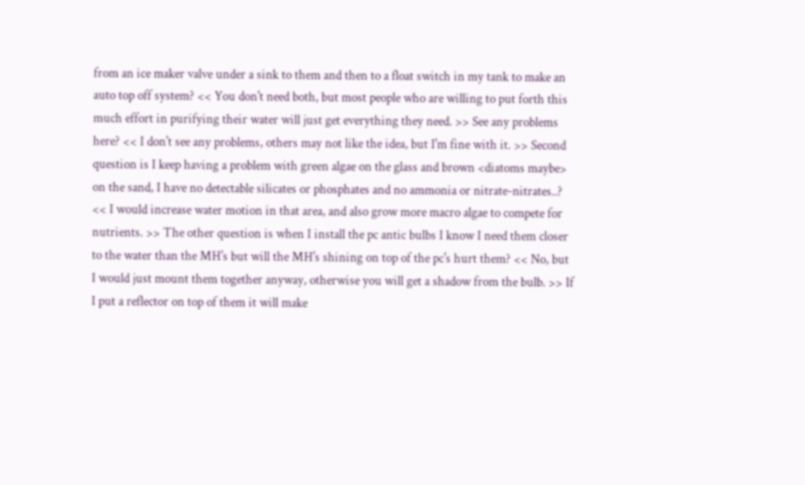from an ice maker valve under a sink to them and then to a float switch in my tank to make an auto top off system? << You don't need both, but most people who are willing to put forth this much effort in purifying their water will just get everything they need. >> See any problems here? << I don't see any problems, others may not like the idea, but I'm fine with it. >> Second question is I keep having a problem with green algae on the glass and brown <diatoms maybe> on the sand, I have no detectable silicates or phosphates and no ammonia or nitrate-nitrates..? << I would increase water motion in that area, and also grow more macro algae to compete for nutrients. >> The other question is when I install the pc antic bulbs I know I need them closer to the water than the MH's but will the MH's shining on top of the pc's hurt them? << No, but I would just mount them together anyway, otherwise you will get a shadow from the bulb. >> If I put a reflector on top of them it will make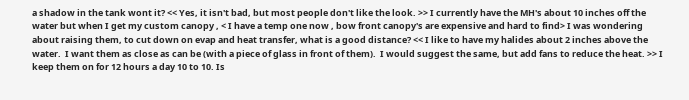a shadow in the tank wont it? << Yes, it isn't bad, but most people don't like the look. >> I currently have the MH's about 10 inches off the water but when I get my custom canopy , < I have a temp one now , bow front canopy's are expensive and hard to find> I was wondering about raising them, to cut down on evap and heat transfer, what is a good distance? << I like to have my halides about 2 inches above the water.  I want them as close as can be (with a piece of glass in front of them).  I would suggest the same, but add fans to reduce the heat. >> I keep them on for 12 hours a day 10 to 10. Is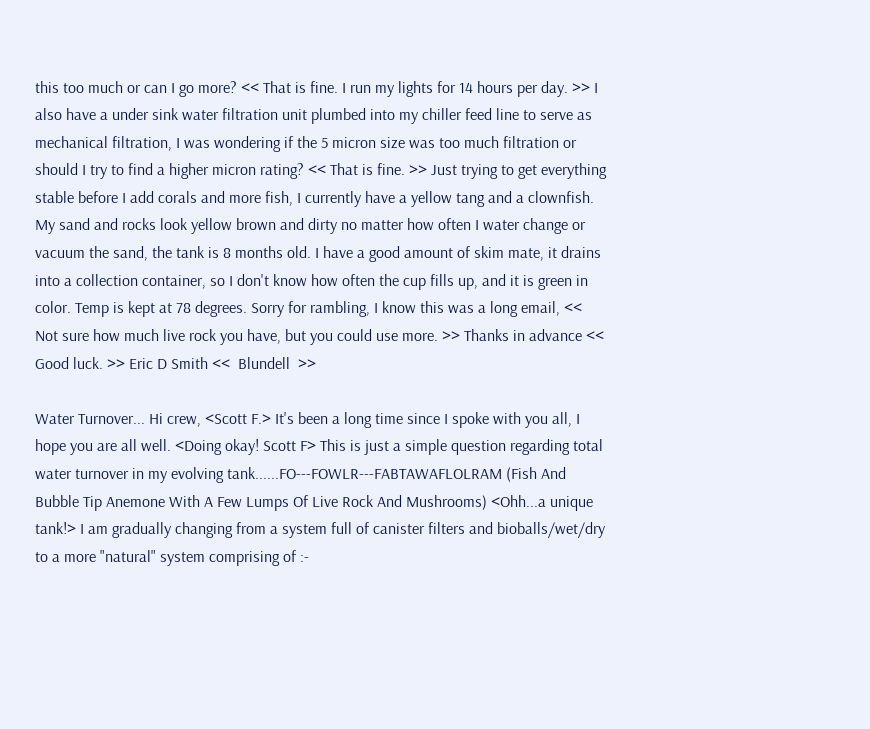this too much or can I go more? << That is fine. I run my lights for 14 hours per day. >> I also have a under sink water filtration unit plumbed into my chiller feed line to serve as mechanical filtration, I was wondering if the 5 micron size was too much filtration or should I try to find a higher micron rating? << That is fine. >> Just trying to get everything stable before I add corals and more fish, I currently have a yellow tang and a clownfish. My sand and rocks look yellow brown and dirty no matter how often I water change or vacuum the sand, the tank is 8 months old. I have a good amount of skim mate, it drains into a collection container, so I don't know how often the cup fills up, and it is green in color. Temp is kept at 78 degrees. Sorry for rambling, I know this was a long email, << Not sure how much live rock you have, but you could use more. >> Thanks in advance << Good luck. >> Eric D Smith <<  Blundell  >>

Water Turnover... Hi crew, <Scott F.> It's been a long time since I spoke with you all, I hope you are all well. <Doing okay! Scott F> This is just a simple question regarding total water turnover in my evolving tank......FO---FOWLR---FABTAWAFLOLRAM (Fish And Bubble Tip Anemone With A Few Lumps Of Live Rock And Mushrooms) <Ohh...a unique tank!> I am gradually changing from a system full of canister filters and bioballs/wet/dry to a more "natural" system comprising of :-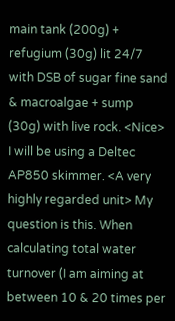main tank (200g) + refugium (30g) lit 24/7 with DSB of sugar fine sand & macroalgae + sump (30g) with live rock. <Nice> I will be using a Deltec AP850 skimmer. <A very highly regarded unit> My question is this. When calculating total water turnover (I am aiming at between 10 & 20 times per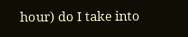hour) do I take into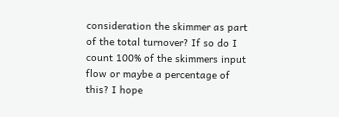consideration the skimmer as part of the total turnover? If so do I count 100% of the skimmers input flow or maybe a percentage of this? I hope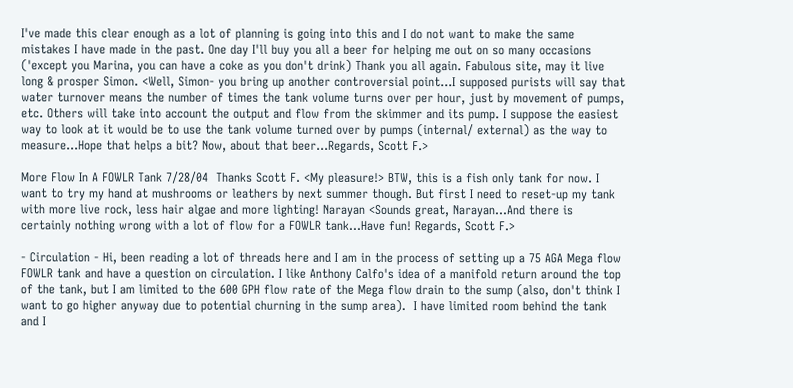I've made this clear enough as a lot of planning is going into this and I do not want to make the same mistakes I have made in the past. One day I'll buy you all a beer for helping me out on so many occasions ('except you Marina, you can have a coke as you don't drink) Thank you all again. Fabulous site, may it live long & prosper Simon. <Well, Simon- you bring up another controversial point...I supposed purists will say that water turnover means the number of times the tank volume turns over per hour, just by movement of pumps, etc. Others will take into account the output and flow from the skimmer and its pump. I suppose the easiest way to look at it would be to use the tank volume turned over by pumps (internal/ external) as the way to measure...Hope that helps a bit? Now, about that beer...Regards, Scott F.>

More Flow In A FOWLR Tank 7/28/04  Thanks Scott F. <My pleasure!> BTW, this is a fish only tank for now. I want to try my hand at mushrooms or leathers by next summer though. But first I need to reset-up my tank with more live rock, less hair algae and more lighting! Narayan <Sounds great, Narayan...And there is certainly nothing wrong with a lot of flow for a FOWLR tank...Have fun! Regards, Scott F.>

- Circulation - Hi, been reading a lot of threads here and I am in the process of setting up a 75 AGA Mega flow FOWLR tank and have a question on circulation. I like Anthony Calfo's idea of a manifold return around the top of the tank, but I am limited to the 600 GPH flow rate of the Mega flow drain to the sump (also, don't think I want to go higher anyway due to potential churning in the sump area).  I have limited room behind the tank and I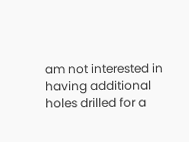am not interested in having additional holes drilled for a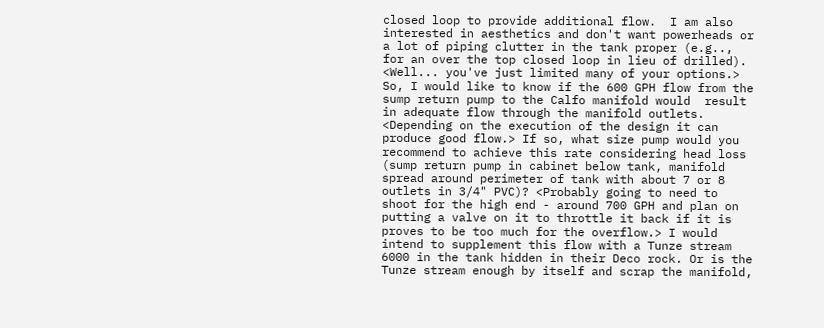closed loop to provide additional flow.  I am also interested in aesthetics and don't want powerheads or a lot of piping clutter in the tank proper (e.g.., for an over the top closed loop in lieu of drilled). <Well... you've just limited many of your options.> So, I would like to know if the 600 GPH flow from the sump return pump to the Calfo manifold would  result in adequate flow through the manifold outlets. <Depending on the execution of the design it can produce good flow.> If so, what size pump would you recommend to achieve this rate considering head loss (sump return pump in cabinet below tank, manifold spread around perimeter of tank with about 7 or 8 outlets in 3/4" PVC)? <Probably going to need to shoot for the high end - around 700 GPH and plan on putting a valve on it to throttle it back if it is proves to be too much for the overflow.> I would intend to supplement this flow with a Tunze stream 6000 in the tank hidden in their Deco rock. Or is the Tunze stream enough by itself and scrap the manifold,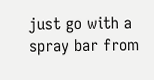just go with a spray bar from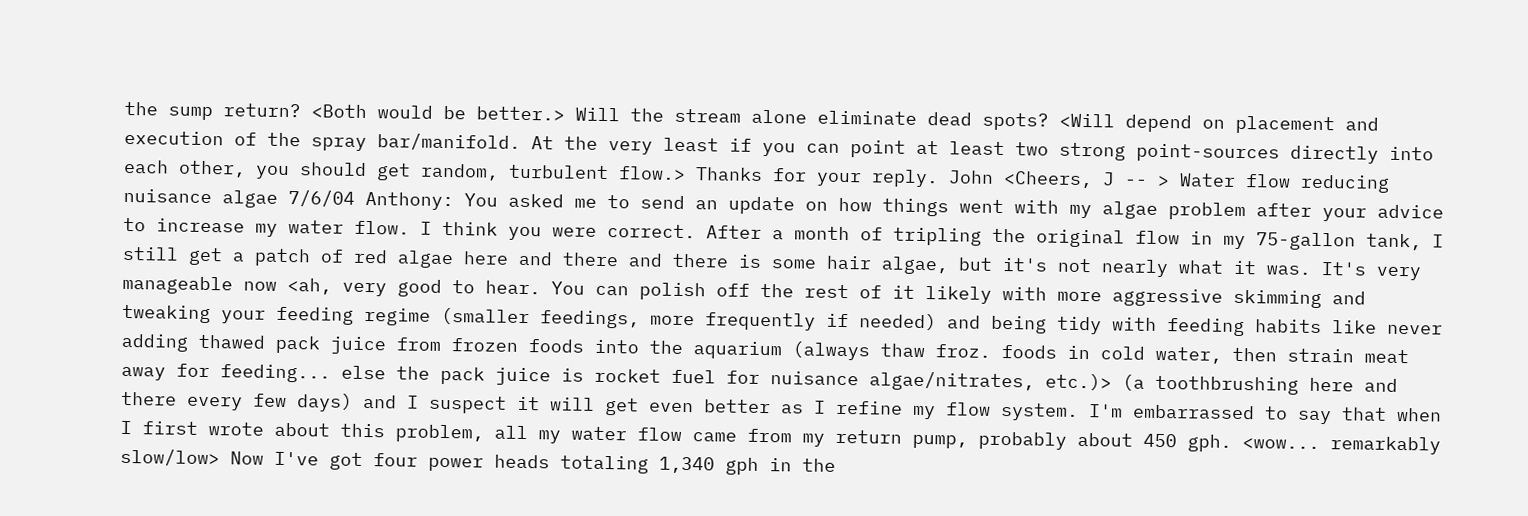the sump return? <Both would be better.> Will the stream alone eliminate dead spots? <Will depend on placement and execution of the spray bar/manifold. At the very least if you can point at least two strong point-sources directly into each other, you should get random, turbulent flow.> Thanks for your reply. John <Cheers, J -- > Water flow reducing nuisance algae 7/6/04 Anthony: You asked me to send an update on how things went with my algae problem after your advice to increase my water flow. I think you were correct. After a month of tripling the original flow in my 75-gallon tank, I still get a patch of red algae here and there and there is some hair algae, but it's not nearly what it was. It's very manageable now <ah, very good to hear. You can polish off the rest of it likely with more aggressive skimming and tweaking your feeding regime (smaller feedings, more frequently if needed) and being tidy with feeding habits like never adding thawed pack juice from frozen foods into the aquarium (always thaw froz. foods in cold water, then strain meat away for feeding... else the pack juice is rocket fuel for nuisance algae/nitrates, etc.)> (a toothbrushing here and there every few days) and I suspect it will get even better as I refine my flow system. I'm embarrassed to say that when I first wrote about this problem, all my water flow came from my return pump, probably about 450 gph. <wow... remarkably slow/low> Now I've got four power heads totaling 1,340 gph in the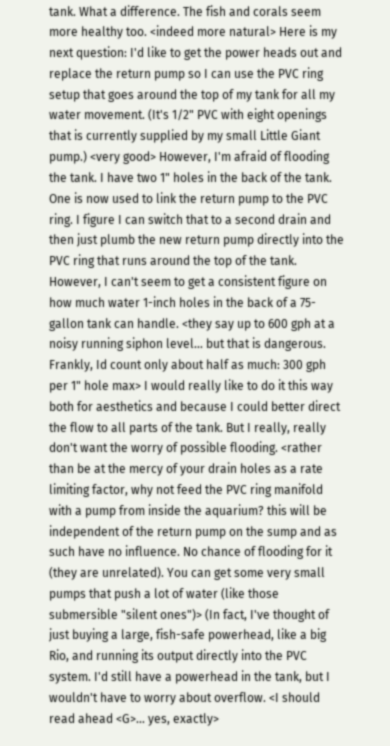tank. What a difference. The fish and corals seem more healthy too. <indeed more natural> Here is my next question: I'd like to get the power heads out and replace the return pump so I can use the PVC ring setup that goes around the top of my tank for all my water movement. (It's 1/2" PVC with eight openings that is currently supplied by my small Little Giant pump.) <very good> However, I'm afraid of flooding the tank. I have two 1" holes in the back of the tank. One is now used to link the return pump to the PVC ring. I figure I can switch that to a second drain and then just plumb the new return pump directly into the PVC ring that runs around the top of the tank. However, I can't seem to get a consistent figure on how much water 1-inch holes in the back of a 75-gallon tank can handle. <they say up to 600 gph at a noisy running siphon level... but that is dangerous. Frankly, Id count only about half as much: 300 gph per 1" hole max> I would really like to do it this way both for aesthetics and because I could better direct the flow to all parts of the tank. But I really, really don't want the worry of possible flooding. <rather than be at the mercy of your drain holes as a rate limiting factor, why not feed the PVC ring manifold with a pump from inside the aquarium? this will be independent of the return pump on the sump and as such have no influence. No chance of flooding for it (they are unrelated). You can get some very small pumps that push a lot of water (like those submersible "silent ones")> (In fact, I've thought of just buying a large, fish-safe powerhead, like a big Rio, and running its output directly into the PVC system. I'd still have a powerhead in the tank, but I wouldn't have to worry about overflow. <I should read ahead <G>... yes, exactly>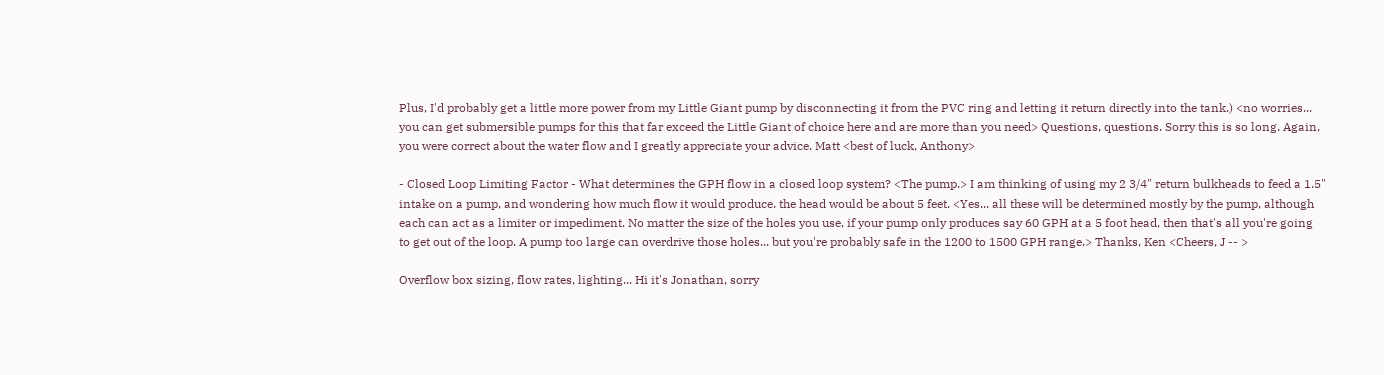Plus, I'd probably get a little more power from my Little Giant pump by disconnecting it from the PVC ring and letting it return directly into the tank.) <no worries... you can get submersible pumps for this that far exceed the Little Giant of choice here and are more than you need> Questions, questions. Sorry this is so long. Again, you were correct about the water flow and I greatly appreciate your advice. Matt <best of luck, Anthony>

- Closed Loop Limiting Factor - What determines the GPH flow in a closed loop system? <The pump.> I am thinking of using my 2 3/4" return bulkheads to feed a 1.5" intake on a pump, and wondering how much flow it would produce. the head would be about 5 feet. <Yes... all these will be determined mostly by the pump, although each can act as a limiter or impediment. No matter the size of the holes you use, if your pump only produces say 60 GPH at a 5 foot head, then that's all you're going to get out of the loop. A pump too large can overdrive those holes... but you're probably safe in the 1200 to 1500 GPH range.> Thanks, Ken <Cheers, J -- >

Overflow box sizing, flow rates, lighting... Hi it's Jonathan, sorry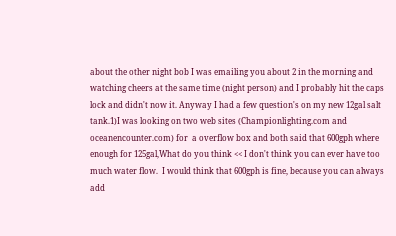about the other night bob I was emailing you about 2 in the morning and watching cheers at the same time (night person) and I probably hit the caps lock and didn't now it. Anyway I had a few question's on my new 12gal salt tank.1)I was looking on two web sites (Championlighting.com and oceanencounter.com) for  a overflow box and both said that 600gph where enough for 125gal,What do you think << I don't think you can ever have too much water flow.  I would think that 600gph is fine, because you can always add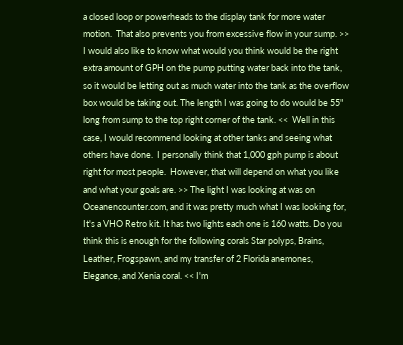a closed loop or powerheads to the display tank for more water motion.  That also prevents you from excessive flow in your sump. >> I would also like to know what would you think would be the right extra amount of GPH on the pump putting water back into the tank, so it would be letting out as much water into the tank as the overflow box would be taking out. The length I was going to do would be 55" long from sump to the top right corner of the tank. <<  Well in this case, I would recommend looking at other tanks and seeing what others have done.  I personally think that 1,000 gph pump is about right for most people.  However, that will depend on what you like and what your goals are. >> The light I was looking at was on Oceanencounter.com, and it was pretty much what I was looking for, It's a VHO Retro kit. It has two lights each one is 160 watts. Do you think this is enough for the following corals Star polyps, Brains, Leather, Frogspawn, and my transfer of 2 Florida anemones, Elegance, and Xenia coral. << I'm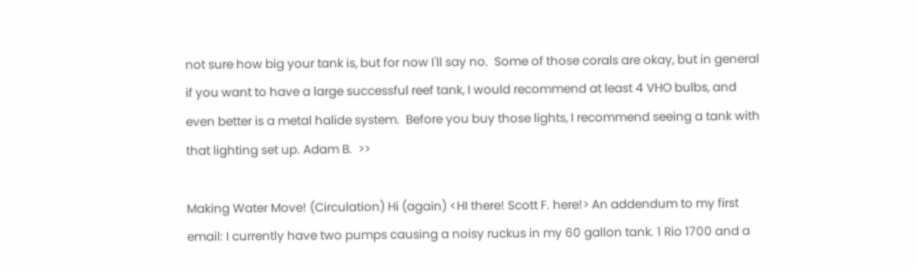not sure how big your tank is, but for now I'll say no.  Some of those corals are okay, but in general if you want to have a large successful reef tank, I would recommend at least 4 VHO bulbs, and even better is a metal halide system.  Before you buy those lights, I recommend seeing a tank with that lighting set up. Adam B.  >>

Making Water Move! (Circulation) Hi (again) <HI there! Scott F. here!> An addendum to my first email: I currently have two pumps causing a noisy ruckus in my 60 gallon tank. 1 Rio 1700 and a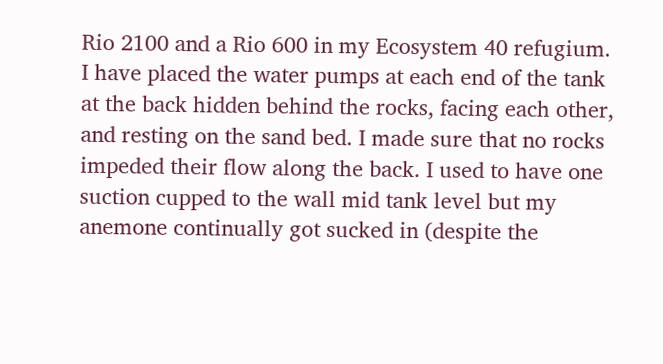Rio 2100 and a Rio 600 in my Ecosystem 40 refugium.  I have placed the water pumps at each end of the tank at the back hidden behind the rocks, facing each other, and resting on the sand bed. I made sure that no rocks impeded their flow along the back. I used to have one suction cupped to the wall mid tank level but my anemone continually got sucked in (despite the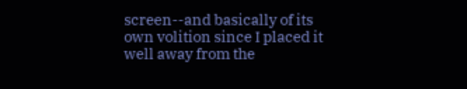screen--and basically of its own volition since I placed it well away from the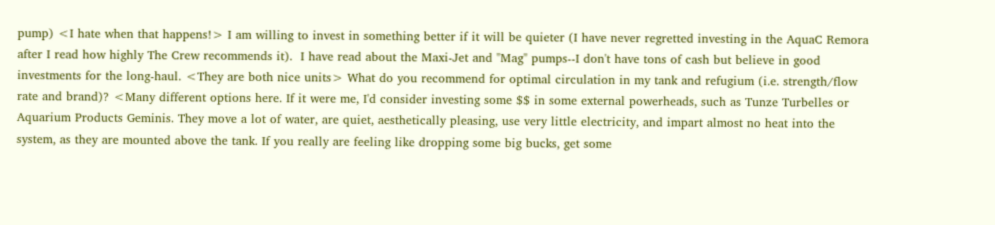pump) <I hate when that happens!> I am willing to invest in something better if it will be quieter (I have never regretted investing in the AquaC Remora after I read how highly The Crew recommends it).  I have read about the Maxi-Jet and "Mag" pumps--I don't have tons of cash but believe in good investments for the long-haul. <They are both nice units> What do you recommend for optimal circulation in my tank and refugium (i.e. strength/flow rate and brand)? <Many different options here. If it were me, I'd consider investing some $$ in some external powerheads, such as Tunze Turbelles or Aquarium Products Geminis. They move a lot of water, are quiet, aesthetically pleasing, use very little electricity, and impart almost no heat into the system, as they are mounted above the tank. If you really are feeling like dropping some big bucks, get some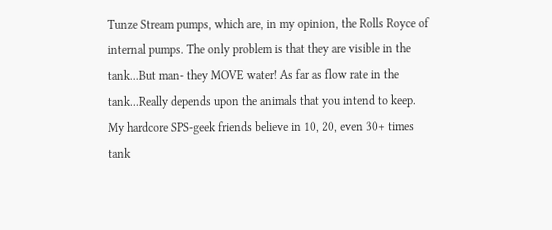Tunze Stream pumps, which are, in my opinion, the Rolls Royce of internal pumps. The only problem is that they are visible in the tank...But man- they MOVE water! As far as flow rate in the tank...Really depends upon the animals that you intend to keep. My hardcore SPS-geek friends believe in 10, 20, even 30+ times tank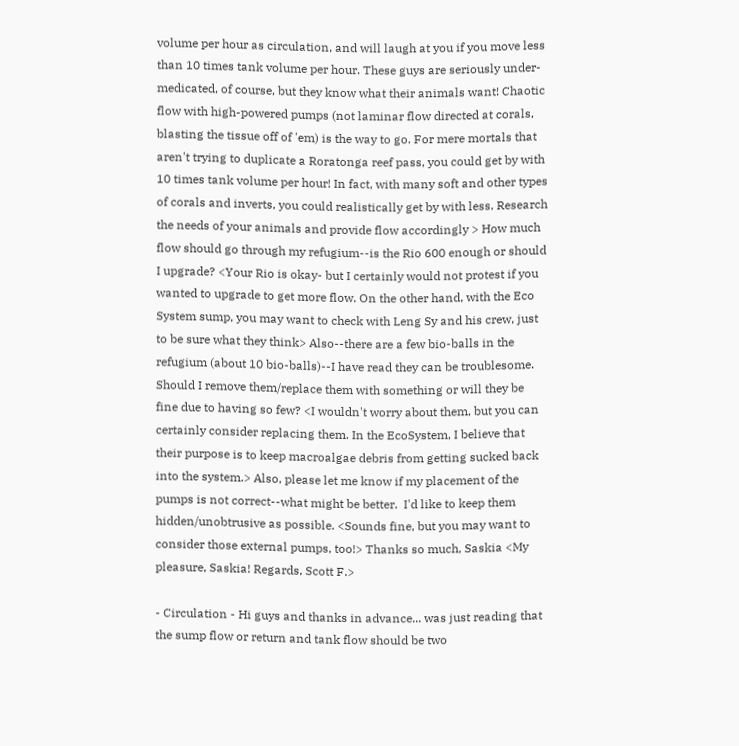volume per hour as circulation, and will laugh at you if you move less than 10 times tank volume per hour. These guys are seriously under-medicated, of course, but they know what their animals want! Chaotic flow with high-powered pumps (not laminar flow directed at corals, blasting the tissue off of 'em) is the way to go. For mere mortals that aren't trying to duplicate a Roratonga reef pass, you could get by with 10 times tank volume per hour! In fact, with many soft and other types of corals and inverts, you could realistically get by with less. Research the needs of your animals and provide flow accordingly > How much flow should go through my refugium--is the Rio 600 enough or should I upgrade? <Your Rio is okay- but I certainly would not protest if you wanted to upgrade to get more flow. On the other hand, with the Eco System sump, you may want to check with Leng Sy and his crew, just to be sure what they think> Also--there are a few bio-balls in the refugium (about 10 bio-balls)--I have read they can be troublesome.  Should I remove them/replace them with something or will they be fine due to having so few? <I wouldn't worry about them, but you can certainly consider replacing them. In the EcoSystem, I believe that their purpose is to keep macroalgae debris from getting sucked back into the system.> Also, please let me know if my placement of the pumps is not correct--what might be better.  I'd like to keep them hidden/unobtrusive as possible. <Sounds fine, but you may want to consider those external pumps, too!> Thanks so much, Saskia <My pleasure, Saskia! Regards, Scott F.>

- Circulation - Hi guys and thanks in advance... was just reading that the sump flow or return and tank flow should be two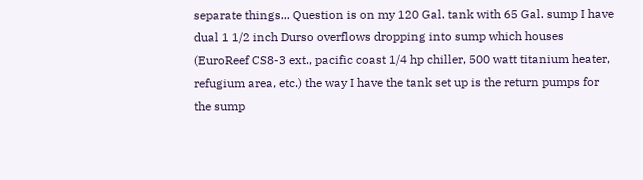separate things... Question is on my 120 Gal. tank with 65 Gal. sump I have dual 1 1/2 inch Durso overflows dropping into sump which houses (EuroReef CS8-3 ext., pacific coast 1/4 hp chiller, 500 watt titanium heater, refugium area, etc.) the way I have the tank set up is the return pumps for the sump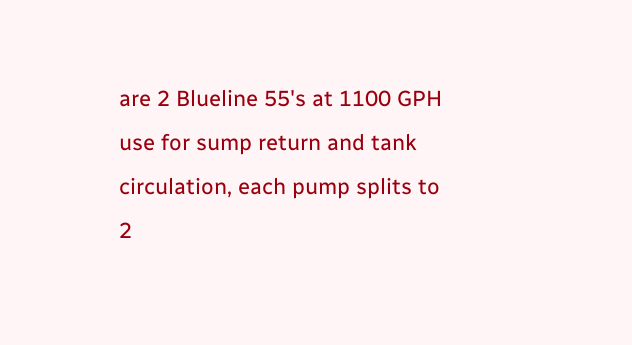are 2 Blueline 55's at 1100 GPH use for sump return and tank circulation, each pump splits to 2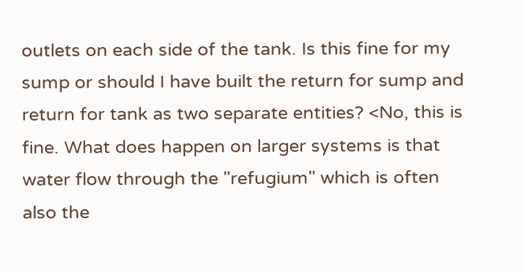outlets on each side of the tank. Is this fine for my sump or should I have built the return for sump and return for tank as two separate entities? <No, this is fine. What does happen on larger systems is that water flow through the "refugium" which is often also the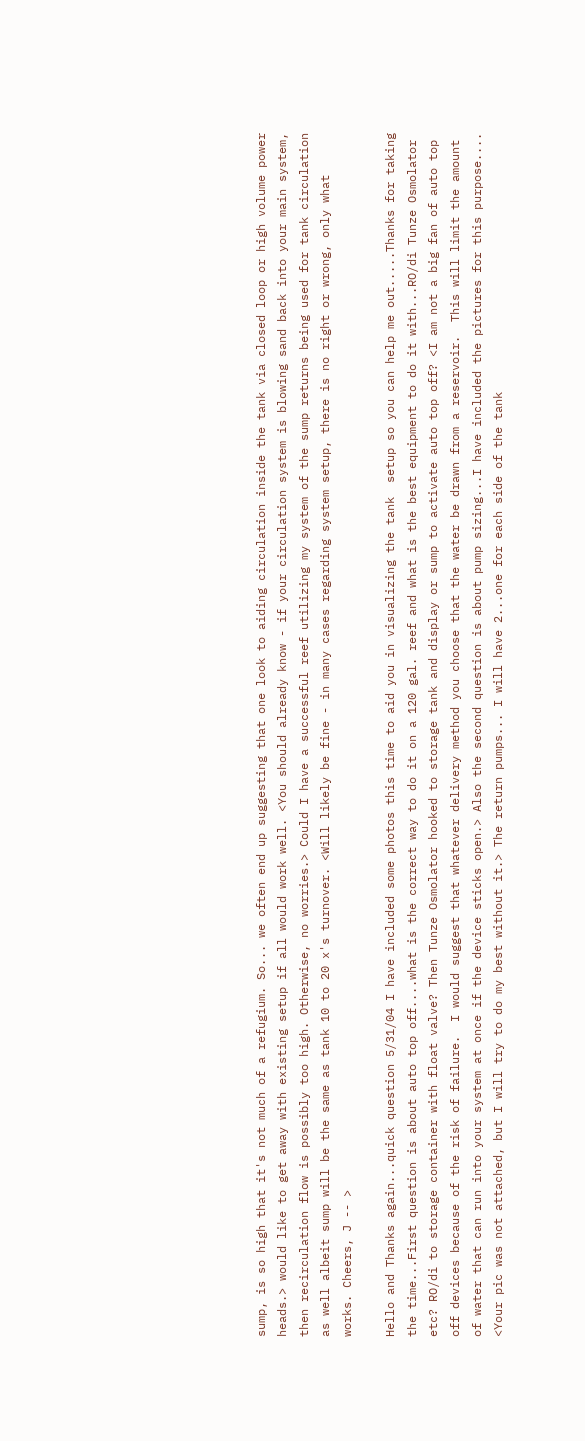sump, is so high that it's not much of a refugium. So... we often end up suggesting that one look to aiding circulation inside the tank via closed loop or high volume power heads.> would like to get away with existing setup if all would work well. <You should already know - if your circulation system is blowing sand back into your main system, then recirculation flow is possibly too high. Otherwise, no worries.> Could I have a successful reef utilizing my system of the sump returns being used for tank circulation as well albeit sump will be the same as tank 10 to 20 x's turnover. <Will likely be fine - in many cases regarding system setup, there is no right or wrong, only what works. Cheers, J -- >

Hello and Thanks again...quick question 5/31/04 I have included some photos this time to aid you in visualizing the tank  setup so you can help me out.....Thanks for taking the time...First question is about auto top off....what is the correct way to do it on a 120 gal. reef and what is the best equipment to do it with...RO/di Tunze Osmolator etc? RO/di to storage container with float valve? Then Tunze Osmolator hooked to storage tank and display or sump to activate auto top off? <I am not a big fan of auto top off devices because of the risk of failure.  I would suggest that whatever delivery method you choose that the water be drawn from a reservoir.  This will limit the amount of water that can run into your system at once if the device sticks open.> Also the second question is about pump sizing...I have included the pictures for this purpose.... <Your pic was not attached, but I will try to do my best without it.> The return pumps... I will have 2...one for each side of the tank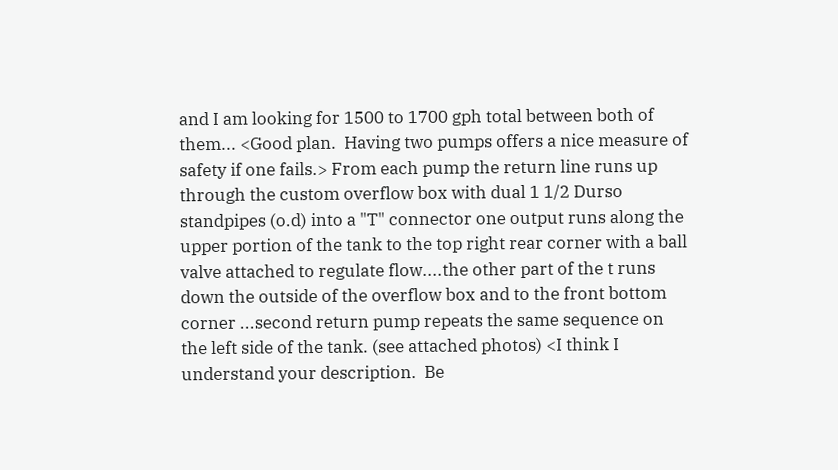and I am looking for 1500 to 1700 gph total between both of them... <Good plan.  Having two pumps offers a nice measure of safety if one fails.> From each pump the return line runs up through the custom overflow box with dual 1 1/2 Durso standpipes (o.d) into a "T" connector one output runs along the upper portion of the tank to the top right rear corner with a ball valve attached to regulate flow....the other part of the t runs down the outside of the overflow box and to the front bottom corner ...second return pump repeats the same sequence on the left side of the tank. (see attached photos) <I think I understand your description.  Be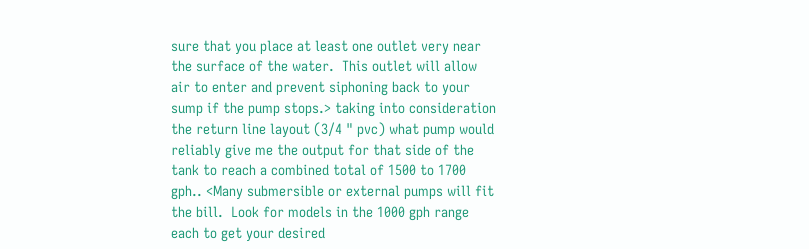sure that you place at least one outlet very near the surface of the water.  This outlet will allow air to enter and prevent siphoning back to your sump if the pump stops.> taking into consideration the return line layout (3/4 " pvc) what pump would reliably give me the output for that side of the tank to reach a combined total of 1500 to 1700 gph.. <Many submersible or external pumps will fit the bill.  Look for models in the 1000 gph range each to get your desired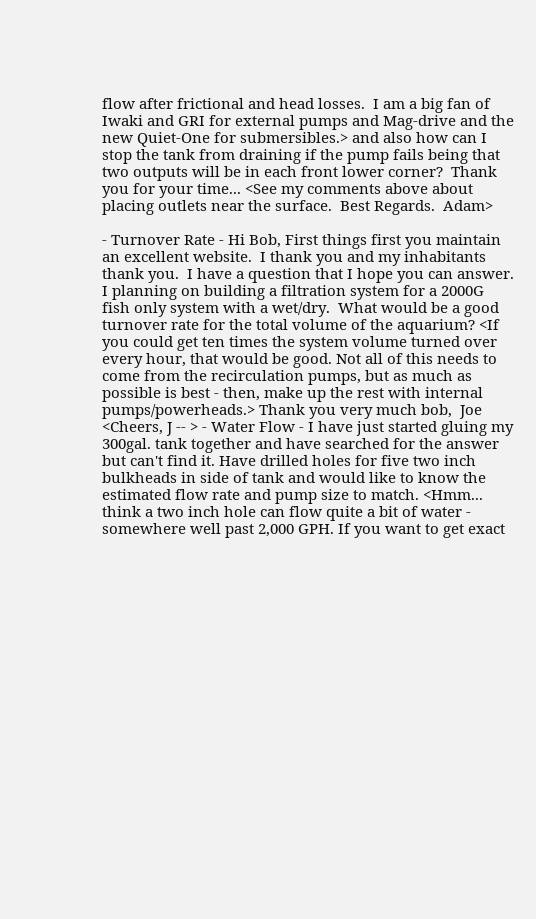flow after frictional and head losses.  I am a big fan of Iwaki and GRI for external pumps and Mag-drive and the new Quiet-One for submersibles.> and also how can I stop the tank from draining if the pump fails being that two outputs will be in each front lower corner?  Thank you for your time... <See my comments above about placing outlets near the surface.  Best Regards.  Adam>

- Turnover Rate - Hi Bob, First things first you maintain an excellent website.  I thank you and my inhabitants thank you.  I have a question that I hope you can answer.  I planning on building a filtration system for a 2000G fish only system with a wet/dry.  What would be a good turnover rate for the total volume of the aquarium? <If you could get ten times the system volume turned over every hour, that would be good. Not all of this needs to come from the recirculation pumps, but as much as possible is best - then, make up the rest with internal pumps/powerheads.> Thank you very much bob,  Joe <Cheers, J -- > - Water Flow - I have just started gluing my 300gal. tank together and have searched for the answer but can't find it. Have drilled holes for five two inch bulkheads in side of tank and would like to know the estimated flow rate and pump size to match. <Hmm... think a two inch hole can flow quite a bit of water - somewhere well past 2,000 GPH. If you want to get exact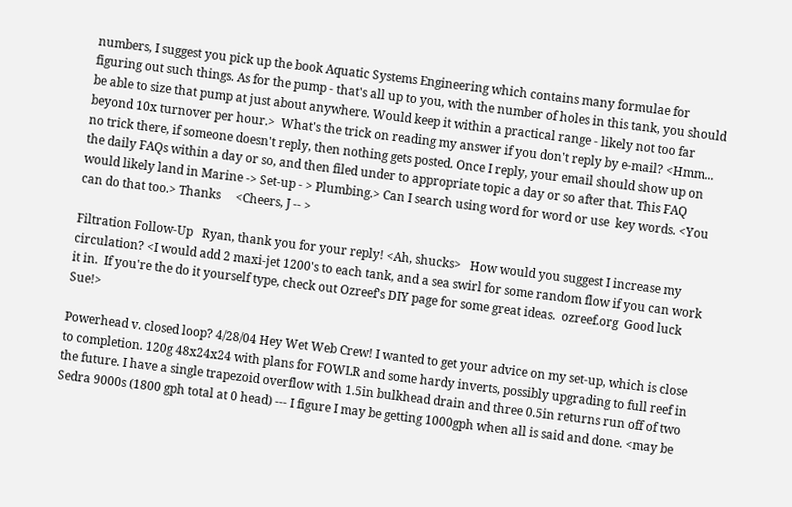numbers, I suggest you pick up the book Aquatic Systems Engineering which contains many formulae for figuring out such things. As for the pump - that's all up to you, with the number of holes in this tank, you should be able to size that pump at just about anywhere. Would keep it within a practical range - likely not too far beyond 10x turnover per hour.>  What's the trick on reading my answer if you don't reply by e-mail? <Hmm... no trick there, if someone doesn't reply, then nothing gets posted. Once I reply, your email should show up on the daily FAQs within a day or so, and then filed under to appropriate topic a day or so after that. This FAQ would likely land in Marine -> Set-up - > Plumbing.> Can I search using word for word or use  key words. <You can do that too.> Thanks     <Cheers, J -- >

Filtration Follow-Up   Ryan, thank you for your reply! <Ah, shucks>   How would you suggest I increase my circulation? <I would add 2 maxi-jet 1200's to each tank, and a sea swirl for some random flow if you can work it in.  If you're the do it yourself type, check out Ozreef's DIY page for some great ideas.  ozreef.org  Good luck Sue!>

Powerhead v. closed loop? 4/28/04 Hey Wet Web Crew! I wanted to get your advice on my set-up, which is close to completion. 120g 48x24x24 with plans for FOWLR and some hardy inverts, possibly upgrading to full reef in the future. I have a single trapezoid overflow with 1.5in bulkhead drain and three 0.5in returns run off of two Sedra 9000s (1800 gph total at 0 head) --- I figure I may be getting 1000gph when all is said and done. <may be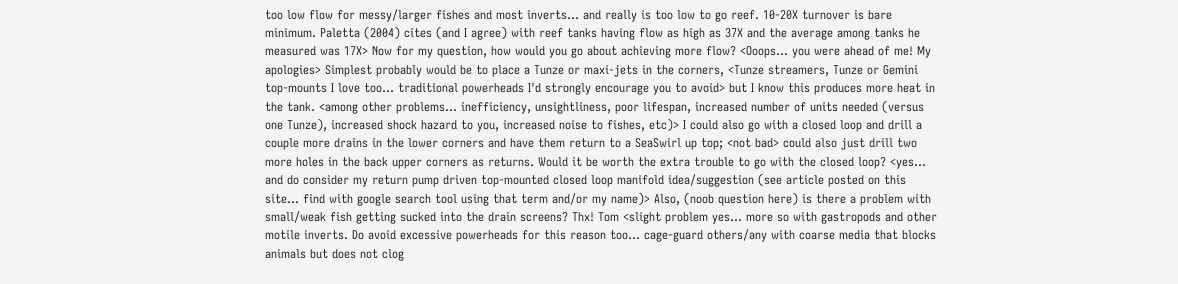too low flow for messy/larger fishes and most inverts... and really is too low to go reef. 10-20X turnover is bare minimum. Paletta (2004) cites (and I agree) with reef tanks having flow as high as 37X and the average among tanks he measured was 17X> Now for my question, how would you go about achieving more flow? <Ooops... you were ahead of me! My apologies> Simplest probably would be to place a Tunze or maxi-jets in the corners, <Tunze streamers, Tunze or Gemini top-mounts I love too... traditional powerheads I'd strongly encourage you to avoid> but I know this produces more heat in the tank. <among other problems... inefficiency, unsightliness, poor lifespan, increased number of units needed (versus one Tunze), increased shock hazard to you, increased noise to fishes, etc)> I could also go with a closed loop and drill a couple more drains in the lower corners and have them return to a SeaSwirl up top; <not bad> could also just drill two more holes in the back upper corners as returns. Would it be worth the extra trouble to go with the closed loop? <yes... and do consider my return pump driven top-mounted closed loop manifold idea/suggestion (see article posted on this site... find with google search tool using that term and/or my name)> Also, (noob question here) is there a problem with small/weak fish getting sucked into the drain screens? Thx! Tom <slight problem yes... more so with gastropods and other motile inverts. Do avoid excessive powerheads for this reason too... cage-guard others/any with coarse media that blocks animals but does not clog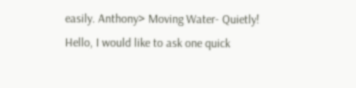easily. Anthony> Moving Water- Quietly! Hello, I would like to ask one quick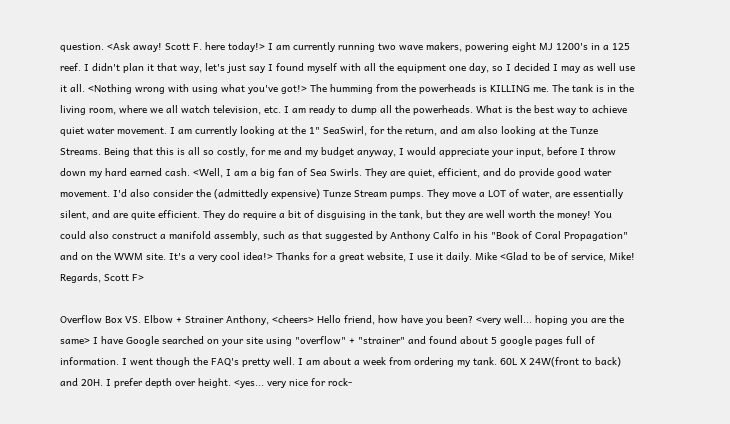question. <Ask away! Scott F. here today!> I am currently running two wave makers, powering eight MJ 1200's in a 125 reef. I didn't plan it that way, let's just say I found myself with all the equipment one day, so I decided I may as well use it all. <Nothing wrong with using what you've got!> The humming from the powerheads is KILLING me. The tank is in the living room, where we all watch television, etc. I am ready to dump all the powerheads. What is the best way to achieve quiet water movement. I am currently looking at the 1" SeaSwirl, for the return, and am also looking at the Tunze Streams. Being that this is all so costly, for me and my budget anyway, I would appreciate your input, before I throw down my hard earned cash. <Well, I am a big fan of Sea Swirls. They are quiet, efficient, and do provide good water movement. I'd also consider the (admittedly expensive) Tunze Stream pumps. They move a LOT of water, are essentially silent, and are quite efficient. They do require a bit of disguising in the tank, but they are well worth the money! You could also construct a manifold assembly, such as that suggested by Anthony Calfo in his "Book of Coral Propagation" and on the WWM site. It's a very cool idea!> Thanks for a great website, I use it daily. Mike <Glad to be of service, Mike! Regards, Scott F>

Overflow Box VS. Elbow + Strainer Anthony, <cheers> Hello friend, how have you been? <very well... hoping you are the same> I have Google searched on your site using "overflow" + "strainer" and found about 5 google pages full of information. I went though the FAQ's pretty well. I am about a week from ordering my tank. 60L X 24W(front to back) and 20H. I prefer depth over height. <yes... very nice for rock-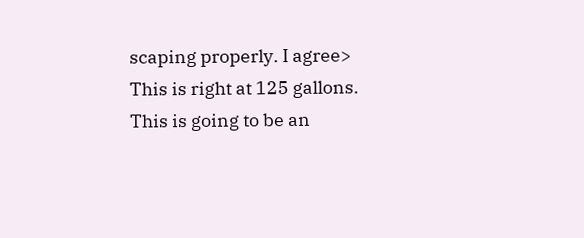scaping properly. I agree> This is right at 125 gallons. This is going to be an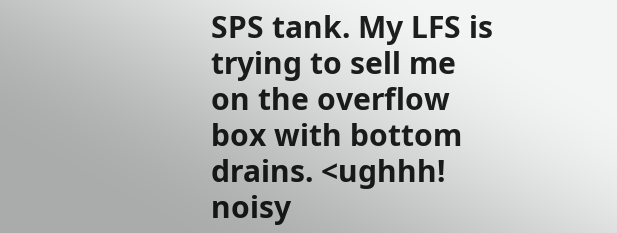SPS tank. My LFS is trying to sell me on the overflow box with bottom drains. <ughhh! noisy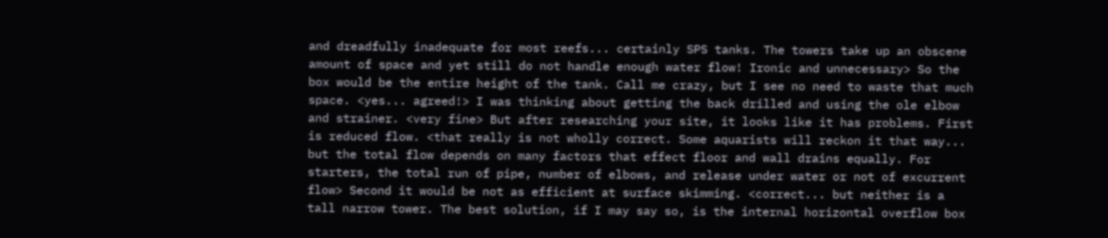and dreadfully inadequate for most reefs... certainly SPS tanks. The towers take up an obscene amount of space and yet still do not handle enough water flow! Ironic and unnecessary> So the box would be the entire height of the tank. Call me crazy, but I see no need to waste that much space. <yes... agreed!> I was thinking about getting the back drilled and using the ole elbow and strainer. <very fine> But after researching your site, it looks like it has problems. First is reduced flow. <that really is not wholly correct. Some aquarists will reckon it that way... but the total flow depends on many factors that effect floor and wall drains equally. For starters, the total run of pipe, number of elbows, and release under water or not of excurrent flow> Second it would be not as efficient at surface skimming. <correct... but neither is a tall narrow tower. The best solution, if I may say so, is the internal horizontal overflow box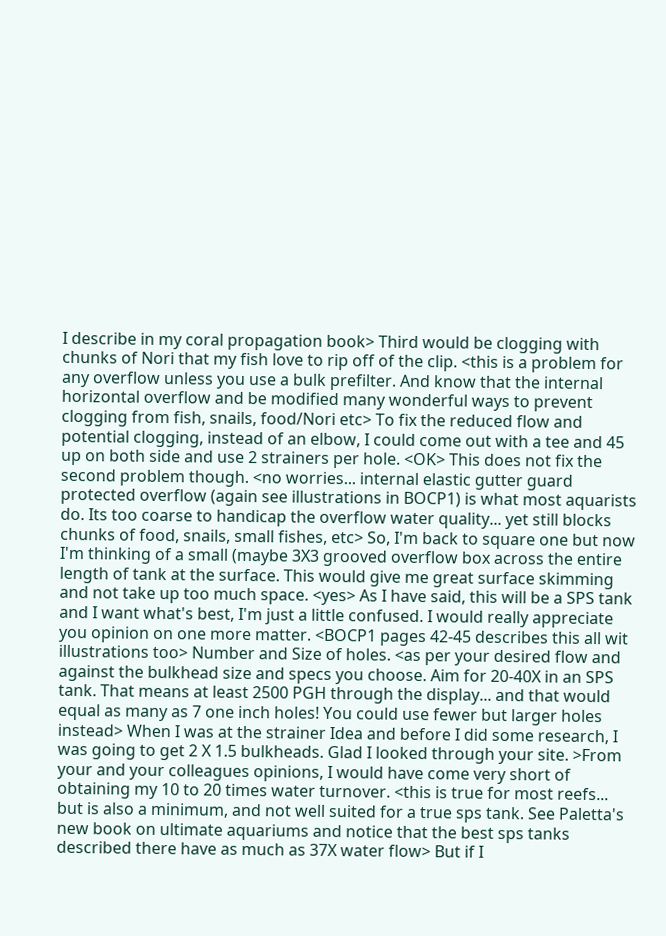I describe in my coral propagation book> Third would be clogging with chunks of Nori that my fish love to rip off of the clip. <this is a problem for any overflow unless you use a bulk prefilter. And know that the internal horizontal overflow and be modified many wonderful ways to prevent clogging from fish, snails, food/Nori etc> To fix the reduced flow and potential clogging, instead of an elbow, I could come out with a tee and 45 up on both side and use 2 strainers per hole. <OK> This does not fix the second problem though. <no worries... internal elastic gutter guard protected overflow (again see illustrations in BOCP1) is what most aquarists do. Its too coarse to handicap the overflow water quality... yet still blocks chunks of food, snails, small fishes, etc> So, I'm back to square one but now I'm thinking of a small (maybe 3X3 grooved overflow box across the entire length of tank at the surface. This would give me great surface skimming and not take up too much space. <yes> As I have said, this will be a SPS tank and I want what's best, I'm just a little confused. I would really appreciate you opinion on one more matter. <BOCP1 pages 42-45 describes this all wit illustrations too> Number and Size of holes. <as per your desired flow and against the bulkhead size and specs you choose. Aim for 20-40X in an SPS tank. That means at least 2500 PGH through the display... and that would equal as many as 7 one inch holes! You could use fewer but larger holes instead> When I was at the strainer Idea and before I did some research, I was going to get 2 X 1.5 bulkheads. Glad I looked through your site. >From your and your colleagues opinions, I would have come very short of obtaining my 10 to 20 times water turnover. <this is true for most reefs... but is also a minimum, and not well suited for a true sps tank. See Paletta's new book on ultimate aquariums and notice that the best sps tanks described there have as much as 37X water flow> But if I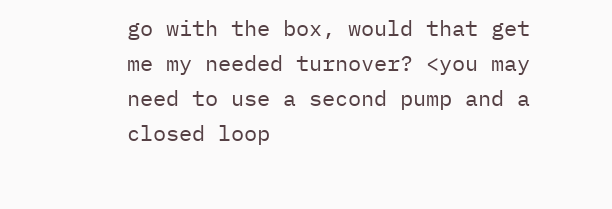go with the box, would that get me my needed turnover? <you may need to use a second pump and a closed loop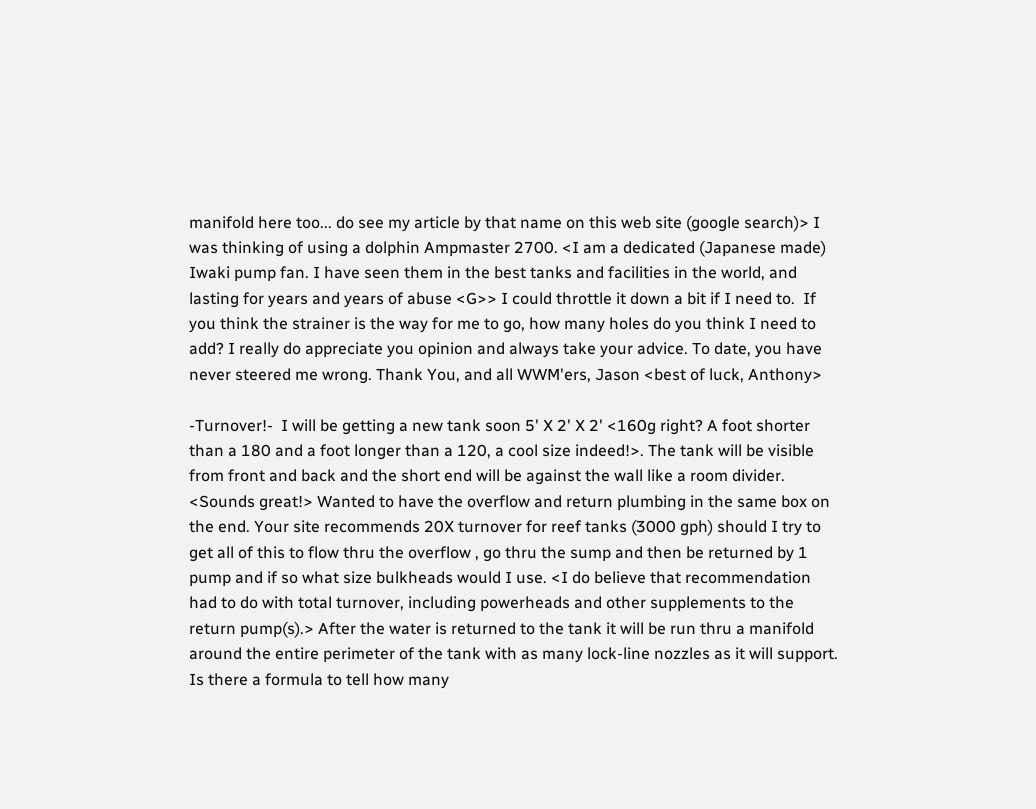manifold here too... do see my article by that name on this web site (google search)> I was thinking of using a dolphin Ampmaster 2700. <I am a dedicated (Japanese made) Iwaki pump fan. I have seen them in the best tanks and facilities in the world, and lasting for years and years of abuse <G>> I could throttle it down a bit if I need to.  If you think the strainer is the way for me to go, how many holes do you think I need to add? I really do appreciate you opinion and always take your advice. To date, you have never steered me wrong. Thank You, and all WWM'ers, Jason <best of luck, Anthony>

-Turnover!-  I will be getting a new tank soon 5' X 2' X 2' <160g right? A foot shorter than a 180 and a foot longer than a 120, a cool size indeed!>. The tank will be visible from front and back and the short end will be against the wall like a room divider. <Sounds great!> Wanted to have the overflow and return plumbing in the same box on the end. Your site recommends 20X turnover for reef tanks (3000 gph) should I try to get all of this to flow thru the overflow , go thru the sump and then be returned by 1 pump and if so what size bulkheads would I use. <I do believe that recommendation had to do with total turnover, including powerheads and other supplements to the return pump(s).> After the water is returned to the tank it will be run thru a manifold around the entire perimeter of the tank with as many lock-line nozzles as it will support. Is there a formula to tell how many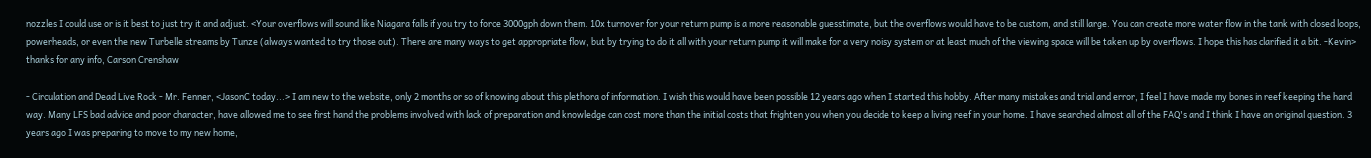nozzles I could use or is it best to just try it and adjust. <Your overflows will sound like Niagara falls if you try to force 3000gph down them. 10x turnover for your return pump is a more reasonable guesstimate, but the overflows would have to be custom, and still large. You can create more water flow in the tank with closed loops, powerheads, or even the new Turbelle streams by Tunze (always wanted to try those out). There are many ways to get appropriate flow, but by trying to do it all with your return pump it will make for a very noisy system or at least much of the viewing space will be taken up by overflows. I hope this has clarified it a bit. -Kevin> thanks for any info, Carson Crenshaw

- Circulation and Dead Live Rock - Mr. Fenner, <JasonC today...> I am new to the website, only 2 months or so of knowing about this plethora of information. I wish this would have been possible 12 years ago when I started this hobby. After many mistakes and trial and error, I feel I have made my bones in reef keeping the hard way. Many LFS bad advice and poor character, have allowed me to see first hand the problems involved with lack of preparation and knowledge can cost more than the initial costs that frighten you when you decide to keep a living reef in your home. I have searched almost all of the FAQ's and I think I have an original question. 3 years ago I was preparing to move to my new home,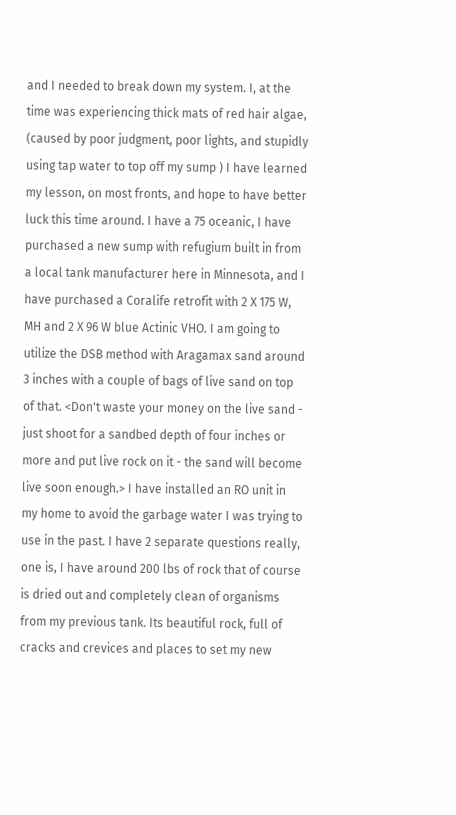and I needed to break down my system. I, at the time was experiencing thick mats of red hair algae, (caused by poor judgment, poor lights, and stupidly using tap water to top off my sump ) I have learned my lesson, on most fronts, and hope to have better luck this time around. I have a 75 oceanic, I have purchased a new sump with refugium built in from a local tank manufacturer here in Minnesota, and I have purchased a Coralife retrofit with 2 X 175 W, MH and 2 X 96 W blue Actinic VHO. I am going to utilize the DSB method with Aragamax sand around 3 inches with a couple of bags of live sand on top of that. <Don't waste your money on the live sand - just shoot for a sandbed depth of four inches or more and put live rock on it - the sand will become live soon enough.> I have installed an RO unit in my home to avoid the garbage water I was trying to use in the past. I have 2 separate questions really, one is, I have around 200 lbs of rock that of course is dried out and completely clean of organisms from my previous tank. Its beautiful rock, full of cracks and crevices and places to set my new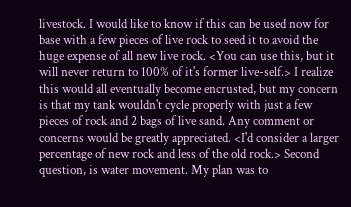livestock. I would like to know if this can be used now for base with a few pieces of live rock to seed it to avoid the huge expense of all new live rock. <You can use this, but it will never return to 100% of it's former live-self.> I realize this would all eventually become encrusted, but my concern is that my tank wouldn't cycle properly with just a few pieces of rock and 2 bags of live sand. Any comment or concerns would be greatly appreciated. <I'd consider a larger percentage of new rock and less of the old rock.> Second question, is water movement. My plan was to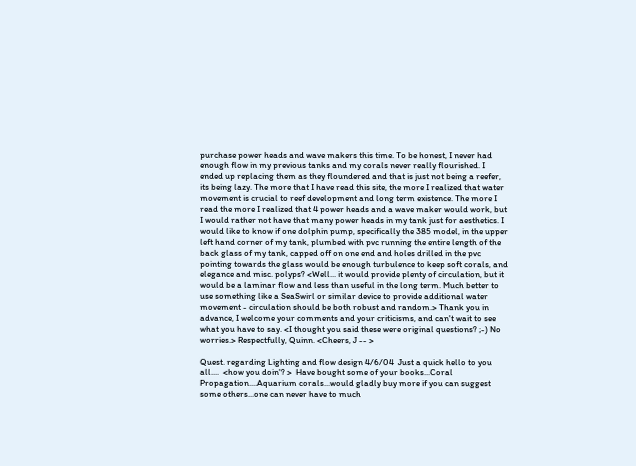purchase power heads and wave makers this time. To be honest, I never had enough flow in my previous tanks and my corals never really flourished. I ended up replacing them as they floundered and that is just not being a reefer, its being lazy. The more that I have read this site, the more I realized that water movement is crucial to reef development and long term existence. The more I read the more I realized that 4 power heads and a wave maker would work, but I would rather not have that many power heads in my tank just for aesthetics. I would like to know if one dolphin pump, specifically the 385 model, in the upper left hand corner of my tank, plumbed with pvc running the entire length of the back glass of my tank, capped off on one end and holes drilled in the pvc pointing towards the glass would be enough turbulence to keep soft corals, and elegance and misc. polyps? <Well... it would provide plenty of circulation, but it would be a laminar flow and less than useful in the long term. Much better to use something like a SeaSwirl or similar device to provide additional water movement - circulation should be both robust and random.> Thank you in advance, I welcome your comments and your criticisms, and can't wait to see what you have to say. <I thought you said these were original questions? ;-) No worries.> Respectfully, Quinn. <Cheers, J -- >

Quest. regarding Lighting and flow design 4/6/04  Just a quick hello to you all....  <how you doin'? >  Have bought some of your books...Coral Propagation....Aquarium corals...would gladly buy more if you can suggest  some others...one can never have to much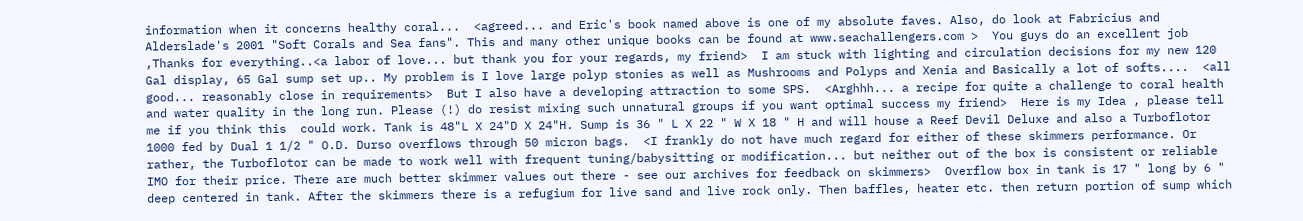information when it concerns healthy coral...  <agreed... and Eric's book named above is one of my absolute faves. Also, do look at Fabricius and Alderslade's 2001 "Soft Corals and Sea fans". This and many other unique books can be found at www.seachallengers.com >  You guys do an excellent job ,Thanks for everything..<a labor of love... but thank you for your regards, my friend>  I am stuck with lighting and circulation decisions for my new 120 Gal display, 65 Gal sump set up.. My problem is I love large polyp stonies as well as Mushrooms and Polyps and Xenia and Basically a lot of softs....  <all good... reasonably close in requirements>  But I also have a developing attraction to some SPS.  <Arghhh... a recipe for quite a challenge to coral health and water quality in the long run. Please (!) do resist mixing such unnatural groups if you want optimal success my friend>  Here is my Idea , please tell me if you think this  could work. Tank is 48"L X 24"D X 24"H. Sump is 36 " L X 22 " W X 18 " H and will house a Reef Devil Deluxe and also a Turboflotor 1000 fed by Dual 1 1/2 " O.D. Durso overflows through 50 micron bags.  <I frankly do not have much regard for either of these skimmers performance. Or rather, the Turboflotor can be made to work well with frequent tuning/babysitting or modification... but neither out of the box is consistent or reliable IMO for their price. There are much better skimmer values out there - see our archives for feedback on skimmers>  Overflow box in tank is 17 " long by 6 " deep centered in tank. After the skimmers there is a refugium for live sand and live rock only. Then baffles, heater etc. then return portion of sump which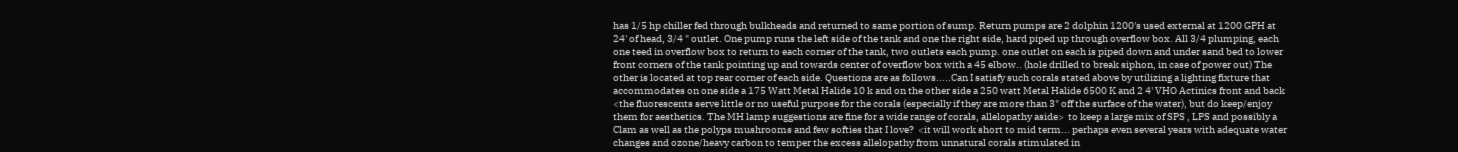has 1/5 hp chiller fed through bulkheads and returned to same portion of sump. Return pumps are 2 dolphin 1200's used external at 1200 GPH at 24' of head, 3/4 " outlet. One pump runs the left side of the tank and one the right side, hard piped up through overflow box. All 3/4 plumping, each one teed in overflow box to return to each corner of the tank, two outlets each pump. one outlet on each is piped down and under sand bed to lower front corners of the tank pointing up and towards center of overflow box with a 45 elbow.. (hole drilled to break siphon, in case of power out) The other is located at top rear corner of each side. Questions are as follows.....Can I satisfy such corals stated above by utilizing a lighting fixture that accommodates on one side a 175 Watt Metal Halide 10 k and on the other side a 250 watt Metal Halide 6500 K and 2 4' VHO Actinics front and back  <the fluorescents serve little or no useful purpose for the corals (especially if they are more than 3" off the surface of the water), but do keep/enjoy them for aesthetics. The MH lamp suggestions are fine for a wide range of corals, allelopathy aside>  to keep a large mix of SPS , LPS and possibly a Clam as well as the polyps mushrooms and few softies that I love?  <it will work short to mid term... perhaps even several years with adequate water changes and ozone/heavy carbon to temper the excess allelopathy from unnatural corals stimulated in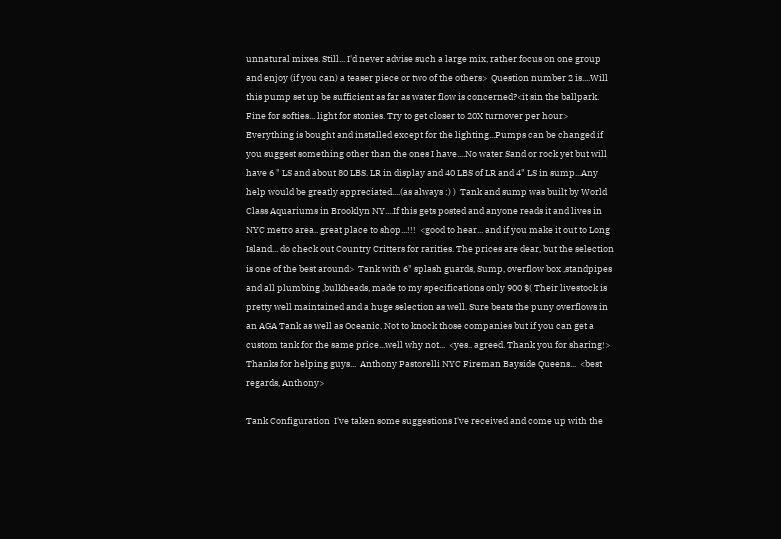unnatural mixes. Still... I'd never advise such a large mix, rather focus on one group and enjoy (if you can) a teaser piece or two of the others>  Question number 2 is....Will this pump set up be sufficient as far as water flow is concerned?<it sin the ballpark. Fine for softies... light for stonies. Try to get closer to 20X turnover per hour>  Everything is bought and installed except for the lighting...Pumps can be changed if you suggest something other than the ones I have....No water Sand or rock yet but will have 6 " LS and about 80 LBS. LR in display and 40 LBS of LR and 4" LS in sump...Any help would be greatly appreciated....(as always :) )  Tank and sump was built by World Class Aquariums in Brooklyn NY....If this gets posted and anyone reads it and lives in NYC metro area.. great place to shop...!!!  <good to hear... and if you make it out to Long Island... do check out Country Critters for rarities. The prices are dear, but the selection is one of the best around>  Tank with 6" splash guards, Sump, overflow box ,standpipes and all plumbing ,bulkheads, made to my specifications only 900 $( Their livestock is pretty well maintained and a huge selection as well. Sure beats the puny overflows in an AGA Tank as well as Oceanic. Not to knock those companies but if you can get a custom tank for the same price...well why not...  <yes.. agreed. Thank you for sharing!>  Thanks for helping guys...  Anthony Pastorelli NYC Fireman Bayside Queens...  <best regards, Anthony>

Tank Configuration  I've taken some suggestions I've received and come up with the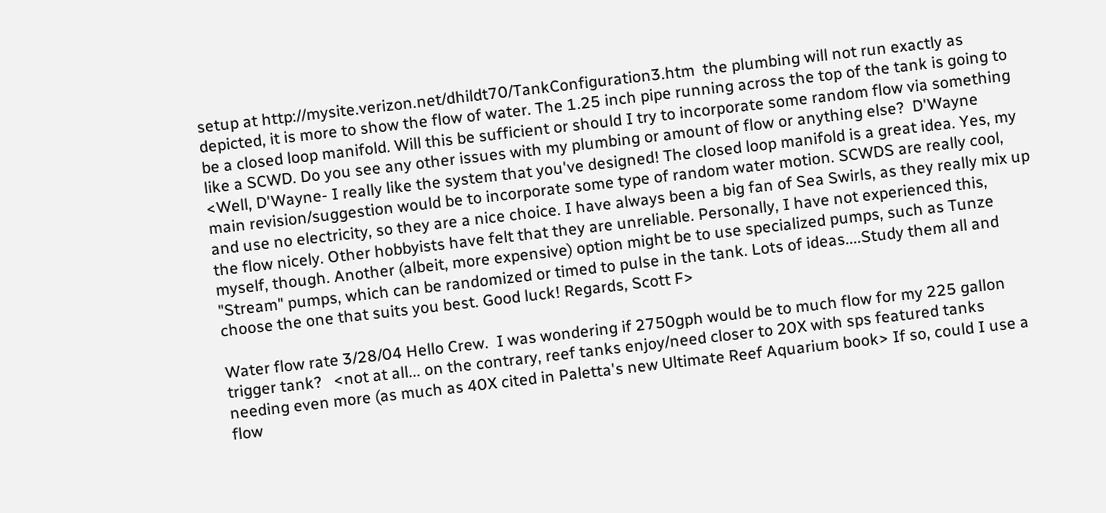setup at http://mysite.verizon.net/dhildt70/TankConfiguration3.htm  the plumbing will not run exactly as depicted, it is more to show the flow of water. The 1.25 inch pipe running across the top of the tank is going to be a closed loop manifold. Will this be sufficient or should I try to incorporate some random flow via something like a SCWD. Do you see any other issues with my plumbing or amount of flow or anything else?  D'Wayne  <Well, D'Wayne- I really like the system that you've designed! The closed loop manifold is a great idea. Yes, my main revision/suggestion would be to incorporate some type of random water motion. SCWDS are really cool, and use no electricity, so they are a nice choice. I have always been a big fan of Sea Swirls, as they really mix up the flow nicely. Other hobbyists have felt that they are unreliable. Personally, I have not experienced this, myself, though. Another (albeit, more expensive) option might be to use specialized pumps, such as Tunze "Stream" pumps, which can be randomized or timed to pulse in the tank. Lots of ideas....Study them all and choose the one that suits you best. Good luck! Regards, Scott F>

Water flow rate 3/28/04 Hello Crew.  I was wondering if 2750gph would be to much flow for my 225 gallon trigger tank?   <not at all... on the contrary, reef tanks enjoy/need closer to 20X with sps featured tanks needing even more (as much as 40X cited in Paletta's new Ultimate Reef Aquarium book> If so, could I use a flow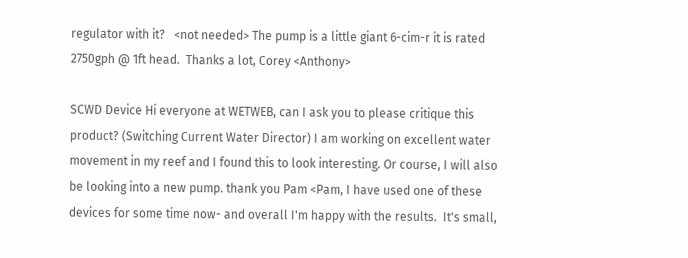regulator with it?   <not needed> The pump is a little giant 6-cim-r it is rated 2750gph @ 1ft head.  Thanks a lot, Corey <Anthony>

SCWD Device Hi everyone at WETWEB, can I ask you to please critique this product? (Switching Current Water Director) I am working on excellent water movement in my reef and I found this to look interesting. Or course, I will also be looking into a new pump. thank you Pam <Pam, I have used one of these devices for some time now- and overall I'm happy with the results.  It's small,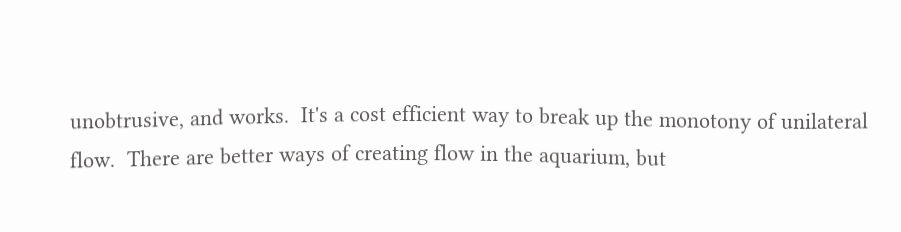unobtrusive, and works.  It's a cost efficient way to break up the monotony of unilateral flow.  There are better ways of creating flow in the aquarium, but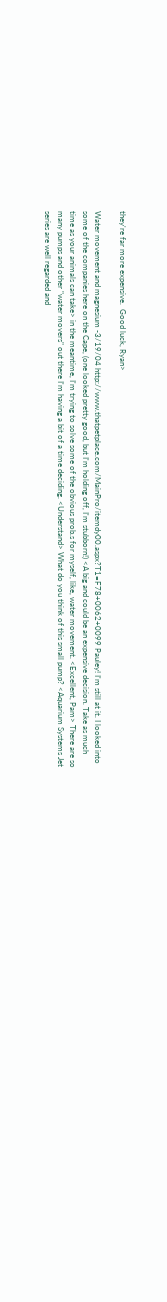they're far more expensive.  Good luck, Ryan>

Water movement and magnesium -3/19/04 http://www.thatpetplace.com/MainPro/itemdy00.aspx?T1=F78+0062+0099 Pauley! I'm still at it. I looked into some of the companies here on the Cape, (one looked pretty good, but I'm holding off, I'm stubborn!) <A big and could be an expensive decision. Take as much time as your animals can take> in the meantime, I'm trying to solve some of the obvious prob.s for myself, like, water movement. <Excellent, Pam> There are so many pumps and other "water movers" out there I'm having a bit of a time deciding. <Understand> What do you think of this small pump? <Aquarium Systems Jet series are well regarded and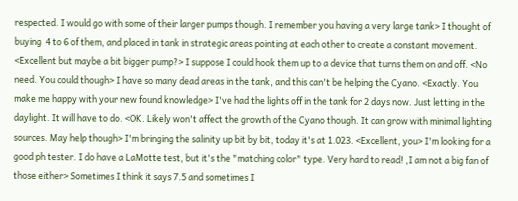respected. I would go with some of their larger pumps though. I remember you having a very large tank> I thought of  buying  4 to 6 of them, and placed in tank in strategic areas pointing at each other to create a constant movement. <Excellent but maybe a bit bigger pump?> I suppose I could hook them up to a device that turns them on and off. <No need. You could though> I have so many dead areas in the tank, and this can't be helping the Cyano. <Exactly. You make me happy with your new found knowledge> I've had the lights off in the tank for 2 days now. Just letting in the daylight. It will have to do. <OK. Likely won't affect the growth of the Cyano though. It can grow with minimal lighting sources. May help though> I'm bringing the salinity up bit by bit, today it's at 1.023. <Excellent, you> I'm looking for a good ph tester. I do have a LaMotte test, but it's the "matching color" type. Very hard to read! ,I am not a big fan of those either> Sometimes I think it says 7.5 and sometimes I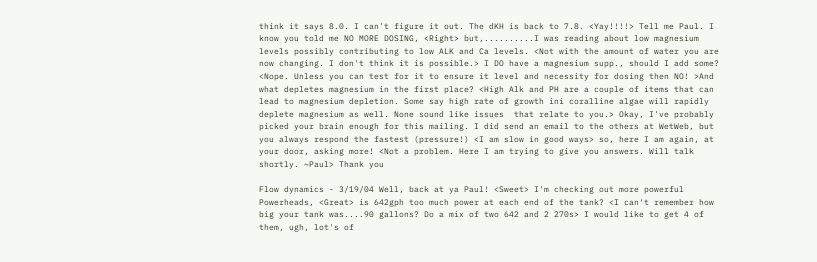think it says 8.0. I can't figure it out. The dKH is back to 7.8. <Yay!!!!> Tell me Paul. I know you told me NO MORE DOSING, <Right> but,..........I was reading about low magnesium levels possibly contributing to low ALK and Ca levels. <Not with the amount of water you are now changing. I don't think it is possible.> I DO have a magnesium supp., should I add some? <Nope. Unless you can test for it to ensure it level and necessity for dosing then NO! >And what depletes magnesium in the first place? <High Alk and PH are a couple of items that can lead to magnesium depletion. Some say high rate of growth ini coralline algae will rapidly deplete magnesium as well. None sound like issues  that relate to you.> Okay, I've probably picked your brain enough for this mailing. I did send an email to the others at WetWeb, but you always respond the fastest (pressure!) <I am slow in good ways> so, here I am again, at your door, asking more! <Not a problem. Here I am trying to give you answers. Will talk shortly. ~Paul> Thank you

Flow dynamics - 3/19/04 Well, back at ya Paul! <Sweet> I'm checking out more powerful Powerheads, <Great> is 642gph too much power at each end of the tank? <I can't remember how big your tank was....90 gallons? Do a mix of two 642 and 2 270s> I would like to get 4 of them, ugh, lot's of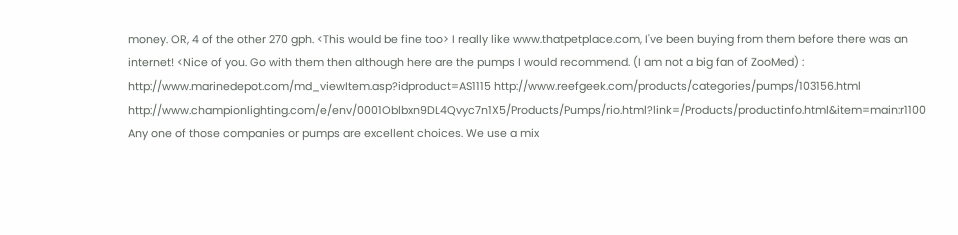money. OR, 4 of the other 270 gph. <This would be fine too> I really like www.thatpetplace.com, I've been buying from them before there was an internet! <Nice of you. Go with them then although here are the pumps I would recommend. (I am not a big fan of ZooMed) : http://www.marinedepot.com/md_viewItem.asp?idproduct=AS1115 http://www.reefgeek.com/products/categories/pumps/103156.html http://www.championlighting.com/e/env/0001Oblbxn9DL4Qvyc7n1X5/Products/Pumps/rio.html?link=/Products/productinfo.html&item=main:r1100 Any one of those companies or pumps are excellent choices. We use a mix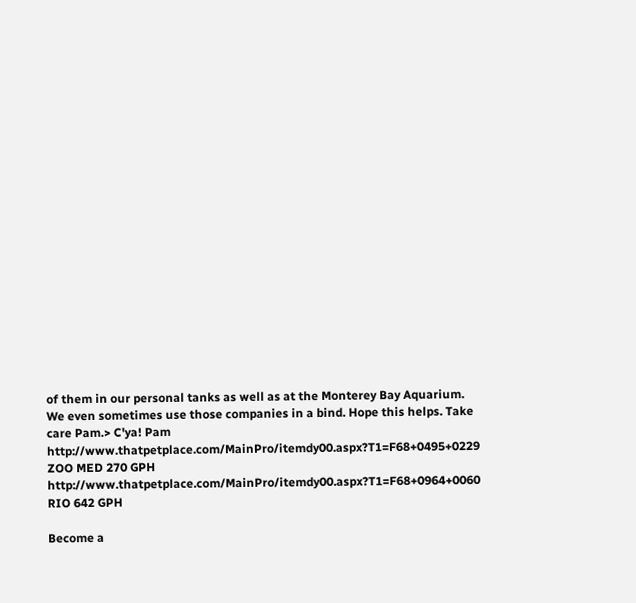of them in our personal tanks as well as at the Monterey Bay Aquarium. We even sometimes use those companies in a bind. Hope this helps. Take care Pam.> C'ya! Pam http://www.thatpetplace.com/MainPro/itemdy00.aspx?T1=F68+0495+0229   ZOO MED 270 GPH http://www.thatpetplace.com/MainPro/itemdy00.aspx?T1=F68+0964+0060    RIO 642 GPH

Become a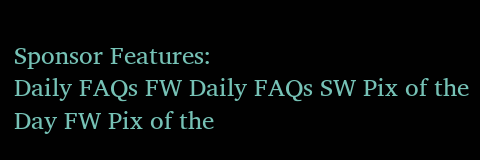Sponsor Features:
Daily FAQs FW Daily FAQs SW Pix of the Day FW Pix of the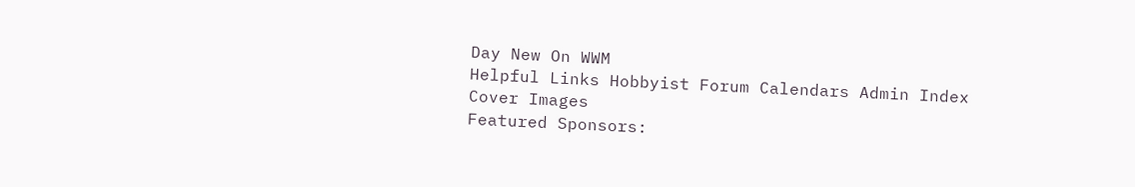Day New On WWM
Helpful Links Hobbyist Forum Calendars Admin Index Cover Images
Featured Sponsors: